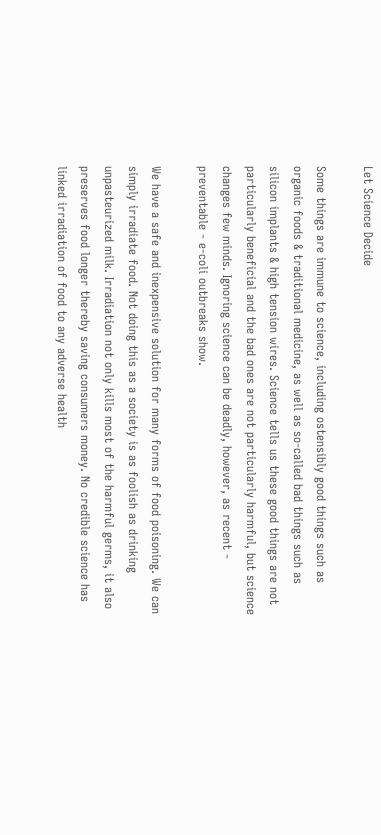Let Science Decide

Some things are immune to science, including ostensibly good things such as organic foods & traditional medicine, as well as so-called bad things such as silicon implants & high tension wires. Science tells us these good things are not particularly beneficial and the bad ones are not particularly harmful, but science changes few minds. Ignoring science can be deadly, however, as recent - preventable - e-coli outbreaks show.

We have a safe and inexpensive solution for many forms of food poisoning. We can simply irradiate food. Not doing this as a society is as foolish as drinking unpasteurized milk. Irradiation not only kills most of the harmful germs, it also preserves food longer thereby saving consumers money. No credible science has linked irradiation of food to any adverse health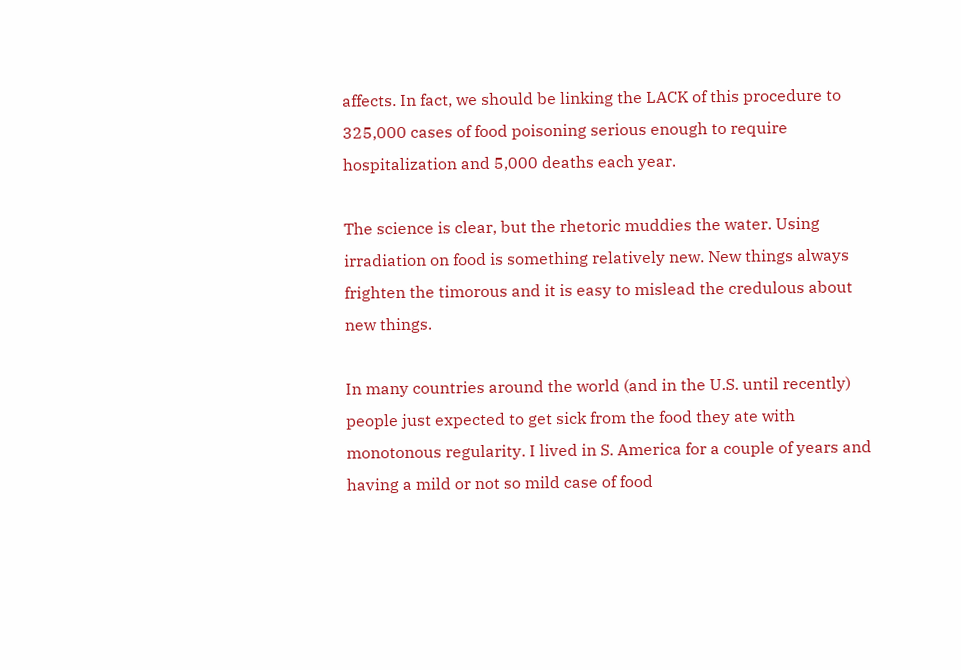affects. In fact, we should be linking the LACK of this procedure to 325,000 cases of food poisoning serious enough to require hospitalization and 5,000 deaths each year.

The science is clear, but the rhetoric muddies the water. Using irradiation on food is something relatively new. New things always frighten the timorous and it is easy to mislead the credulous about new things.

In many countries around the world (and in the U.S. until recently) people just expected to get sick from the food they ate with monotonous regularity. I lived in S. America for a couple of years and having a mild or not so mild case of food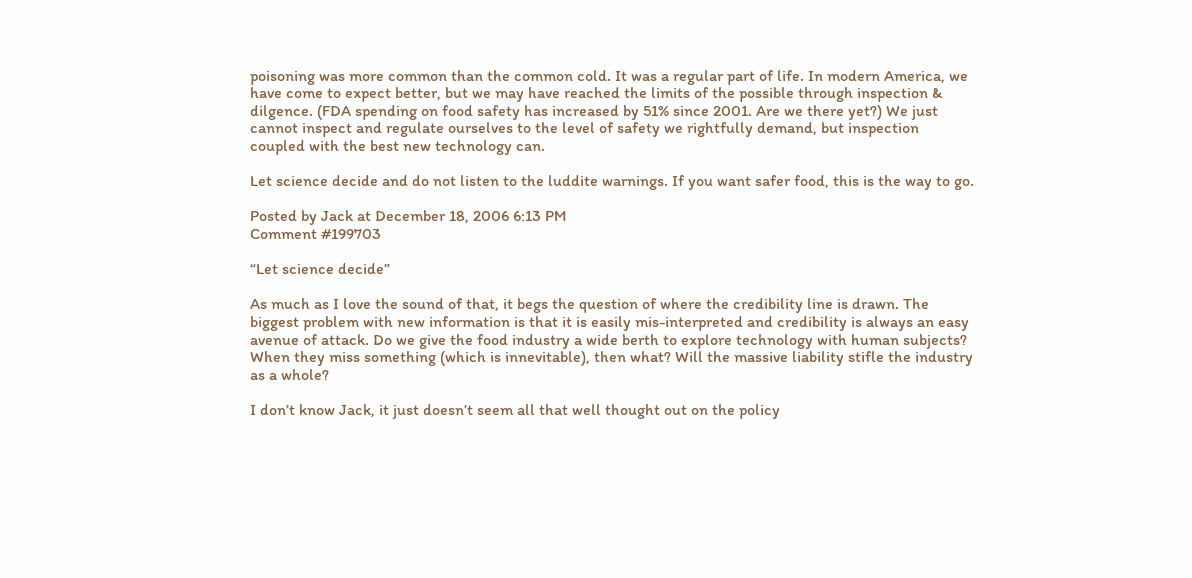poisoning was more common than the common cold. It was a regular part of life. In modern America, we have come to expect better, but we may have reached the limits of the possible through inspection & dilgence. (FDA spending on food safety has increased by 51% since 2001. Are we there yet?) We just cannot inspect and regulate ourselves to the level of safety we rightfully demand, but inspection coupled with the best new technology can.

Let science decide and do not listen to the luddite warnings. If you want safer food, this is the way to go.

Posted by Jack at December 18, 2006 6:13 PM
Comment #199703

“Let science decide”

As much as I love the sound of that, it begs the question of where the credibility line is drawn. The biggest problem with new information is that it is easily mis-interpreted and credibility is always an easy avenue of attack. Do we give the food industry a wide berth to explore technology with human subjects? When they miss something (which is innevitable), then what? Will the massive liability stifle the industry as a whole?

I don’t know Jack, it just doesn’t seem all that well thought out on the policy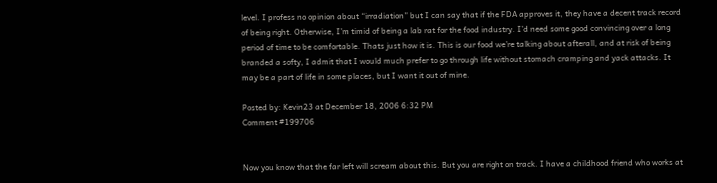level. I profess no opinion about “irradiation” but I can say that if the FDA approves it, they have a decent track record of being right. Otherwise, I’m timid of being a lab rat for the food industry. I’d need some good convincing over a long period of time to be comfortable. Thats just how it is. This is our food we’re talking about afterall, and at risk of being branded a softy, I admit that I would much prefer to go through life without stomach cramping and yack attacks. It may be a part of life in some places, but I want it out of mine.

Posted by: Kevin23 at December 18, 2006 6:32 PM
Comment #199706


Now you know that the far left will scream about this. But you are right on track. I have a childhood friend who works at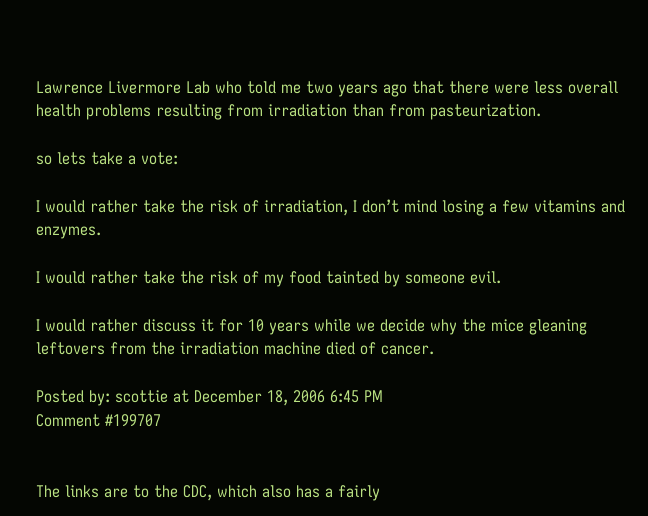Lawrence Livermore Lab who told me two years ago that there were less overall health problems resulting from irradiation than from pasteurization.

so lets take a vote:

I would rather take the risk of irradiation, I don’t mind losing a few vitamins and enzymes.

I would rather take the risk of my food tainted by someone evil.

I would rather discuss it for 10 years while we decide why the mice gleaning leftovers from the irradiation machine died of cancer.

Posted by: scottie at December 18, 2006 6:45 PM
Comment #199707


The links are to the CDC, which also has a fairly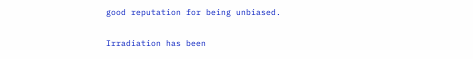good reputation for being unbiased.

Irradiation has been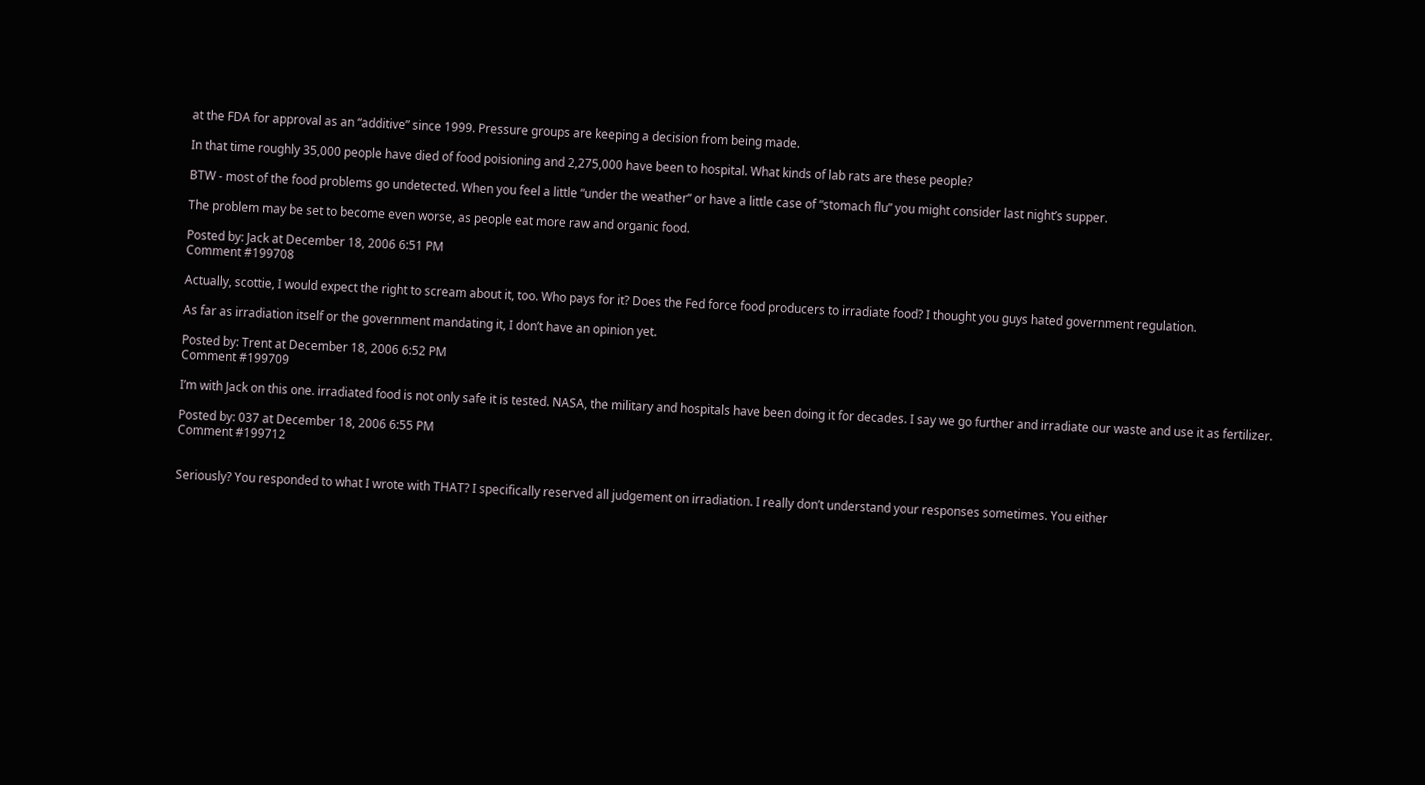at the FDA for approval as an “additive” since 1999. Pressure groups are keeping a decision from being made.

In that time roughly 35,000 people have died of food poisioning and 2,275,000 have been to hospital. What kinds of lab rats are these people?

BTW - most of the food problems go undetected. When you feel a little “under the weather” or have a little case of “stomach flu” you might consider last night’s supper.

The problem may be set to become even worse, as people eat more raw and organic food.

Posted by: Jack at December 18, 2006 6:51 PM
Comment #199708

Actually, scottie, I would expect the right to scream about it, too. Who pays for it? Does the Fed force food producers to irradiate food? I thought you guys hated government regulation.

As far as irradiation itself or the government mandating it, I don’t have an opinion yet.

Posted by: Trent at December 18, 2006 6:52 PM
Comment #199709

I’m with Jack on this one. irradiated food is not only safe it is tested. NASA, the military and hospitals have been doing it for decades. I say we go further and irradiate our waste and use it as fertilizer.

Posted by: 037 at December 18, 2006 6:55 PM
Comment #199712


Seriously? You responded to what I wrote with THAT? I specifically reserved all judgement on irradiation. I really don’t understand your responses sometimes. You either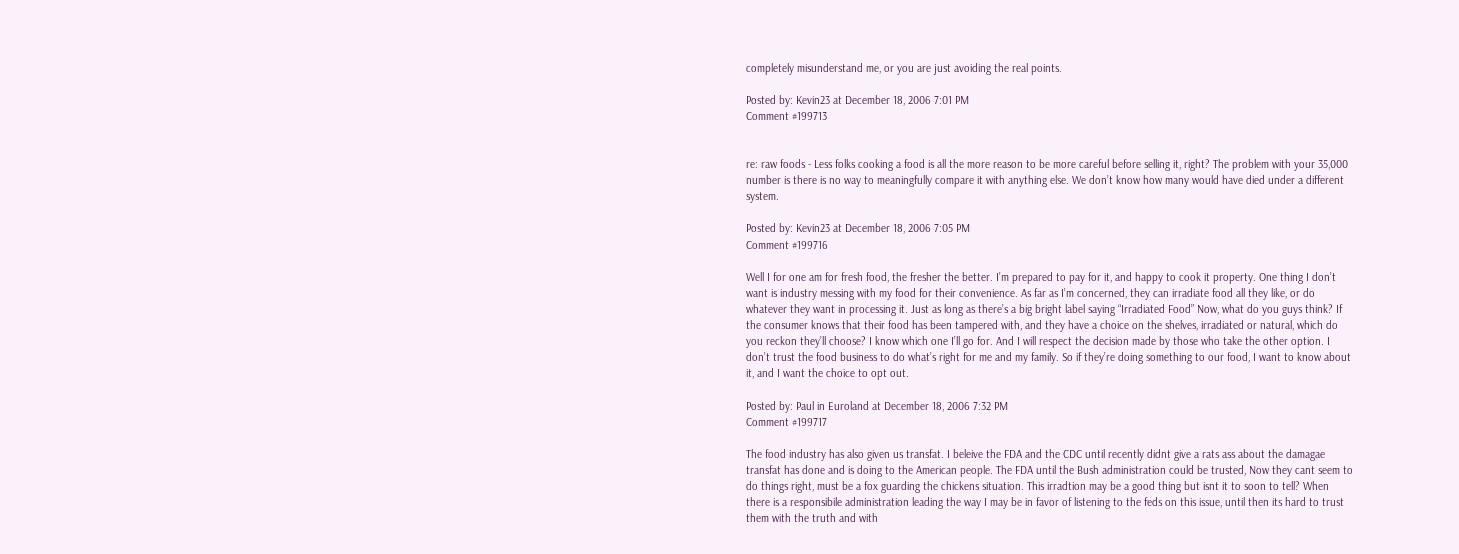completely misunderstand me, or you are just avoiding the real points.

Posted by: Kevin23 at December 18, 2006 7:01 PM
Comment #199713


re: raw foods - Less folks cooking a food is all the more reason to be more careful before selling it, right? The problem with your 35,000 number is there is no way to meaningfully compare it with anything else. We don’t know how many would have died under a different system.

Posted by: Kevin23 at December 18, 2006 7:05 PM
Comment #199716

Well I for one am for fresh food, the fresher the better. I’m prepared to pay for it, and happy to cook it property. One thing I don’t want is industry messing with my food for their convenience. As far as I’m concerned, they can irradiate food all they like, or do whatever they want in processing it. Just as long as there’s a big bright label saying “Irradiated Food” Now, what do you guys think? If the consumer knows that their food has been tampered with, and they have a choice on the shelves, irradiated or natural, which do you reckon they’ll choose? I know which one I’ll go for. And I will respect the decision made by those who take the other option. I don’t trust the food business to do what’s right for me and my family. So if they’re doing something to our food, I want to know about it, and I want the choice to opt out.

Posted by: Paul in Euroland at December 18, 2006 7:32 PM
Comment #199717

The food industry has also given us transfat. I beleive the FDA and the CDC until recently didnt give a rats ass about the damagae transfat has done and is doing to the American people. The FDA until the Bush administration could be trusted, Now they cant seem to do things right, must be a fox guarding the chickens situation. This irradtion may be a good thing but isnt it to soon to tell? When there is a responsibile administration leading the way I may be in favor of listening to the feds on this issue, until then its hard to trust them with the truth and with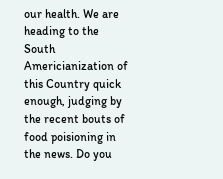our health. We are heading to the South Americianization of this Country quick enough, judging by the recent bouts of food poisioning in the news. Do you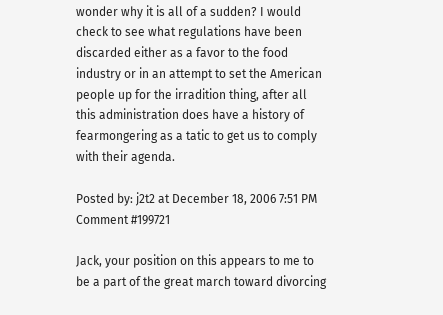wonder why it is all of a sudden? I would check to see what regulations have been discarded either as a favor to the food industry or in an attempt to set the American people up for the irradition thing, after all this administration does have a history of fearmongering as a tatic to get us to comply with their agenda.

Posted by: j2t2 at December 18, 2006 7:51 PM
Comment #199721

Jack, your position on this appears to me to be a part of the great march toward divorcing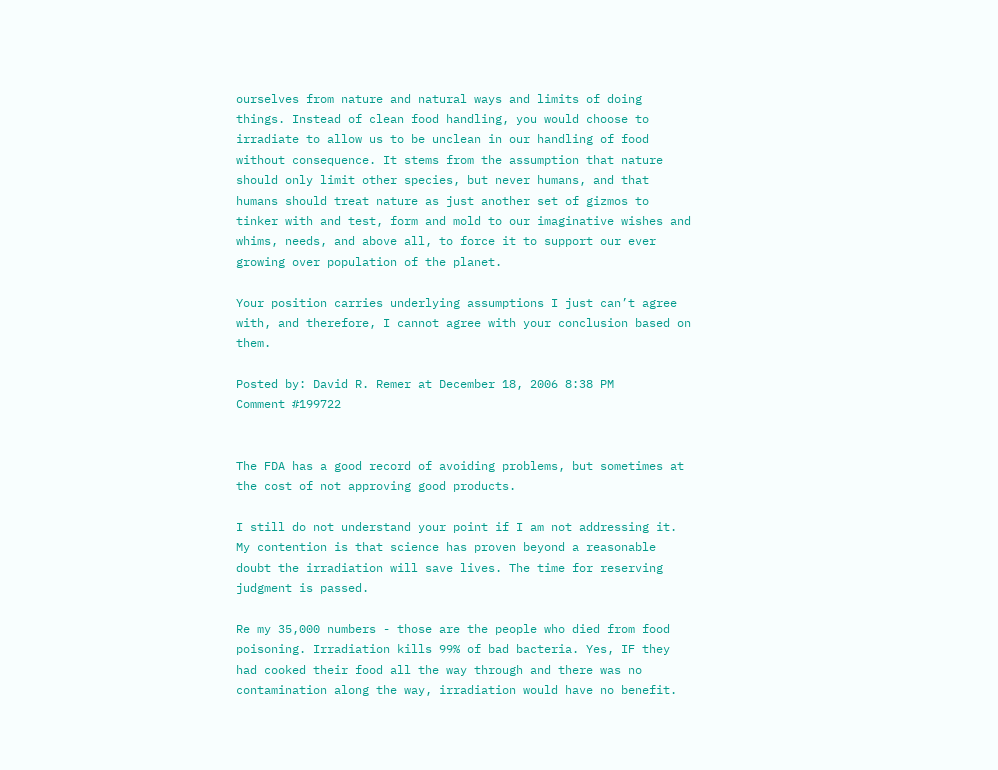ourselves from nature and natural ways and limits of doing things. Instead of clean food handling, you would choose to irradiate to allow us to be unclean in our handling of food without consequence. It stems from the assumption that nature should only limit other species, but never humans, and that humans should treat nature as just another set of gizmos to tinker with and test, form and mold to our imaginative wishes and whims, needs, and above all, to force it to support our ever growing over population of the planet.

Your position carries underlying assumptions I just can’t agree with, and therefore, I cannot agree with your conclusion based on them.

Posted by: David R. Remer at December 18, 2006 8:38 PM
Comment #199722


The FDA has a good record of avoiding problems, but sometimes at the cost of not approving good products.

I still do not understand your point if I am not addressing it. My contention is that science has proven beyond a reasonable doubt the irradiation will save lives. The time for reserving judgment is passed.

Re my 35,000 numbers - those are the people who died from food poisoning. Irradiation kills 99% of bad bacteria. Yes, IF they had cooked their food all the way through and there was no contamination along the way, irradiation would have no benefit.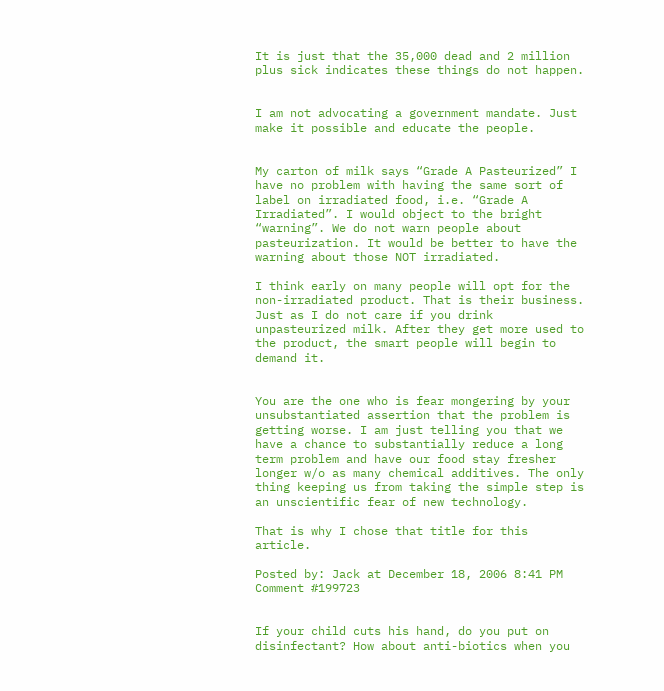It is just that the 35,000 dead and 2 million plus sick indicates these things do not happen.


I am not advocating a government mandate. Just make it possible and educate the people.


My carton of milk says “Grade A Pasteurized” I have no problem with having the same sort of label on irradiated food, i.e. “Grade A Irradiated”. I would object to the bright “warning”. We do not warn people about pasteurization. It would be better to have the warning about those NOT irradiated.

I think early on many people will opt for the non-irradiated product. That is their business. Just as I do not care if you drink unpasteurized milk. After they get more used to the product, the smart people will begin to demand it.


You are the one who is fear mongering by your unsubstantiated assertion that the problem is getting worse. I am just telling you that we have a chance to substantially reduce a long term problem and have our food stay fresher longer w/o as many chemical additives. The only thing keeping us from taking the simple step is an unscientific fear of new technology.

That is why I chose that title for this article.

Posted by: Jack at December 18, 2006 8:41 PM
Comment #199723


If your child cuts his hand, do you put on disinfectant? How about anti-biotics when you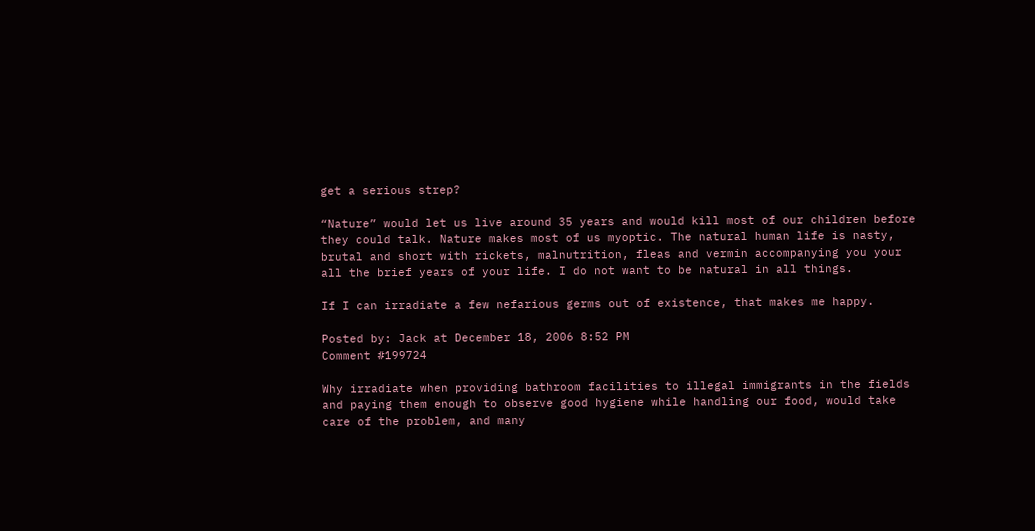get a serious strep?

“Nature” would let us live around 35 years and would kill most of our children before they could talk. Nature makes most of us myoptic. The natural human life is nasty, brutal and short with rickets, malnutrition, fleas and vermin accompanying you your all the brief years of your life. I do not want to be natural in all things.

If I can irradiate a few nefarious germs out of existence, that makes me happy.

Posted by: Jack at December 18, 2006 8:52 PM
Comment #199724

Why irradiate when providing bathroom facilities to illegal immigrants in the fields and paying them enough to observe good hygiene while handling our food, would take care of the problem, and many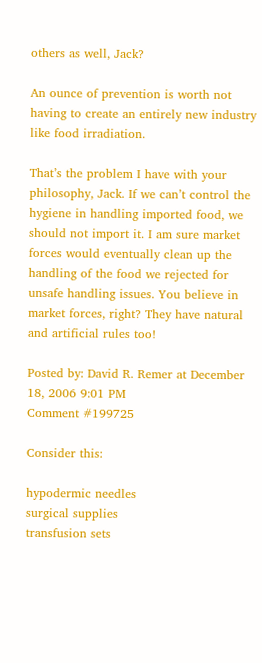others as well, Jack?

An ounce of prevention is worth not having to create an entirely new industry like food irradiation.

That’s the problem I have with your philosophy, Jack. If we can’t control the hygiene in handling imported food, we should not import it. I am sure market forces would eventually clean up the handling of the food we rejected for unsafe handling issues. You believe in market forces, right? They have natural and artificial rules too!

Posted by: David R. Remer at December 18, 2006 9:01 PM
Comment #199725

Consider this:

hypodermic needles
surgical supplies
transfusion sets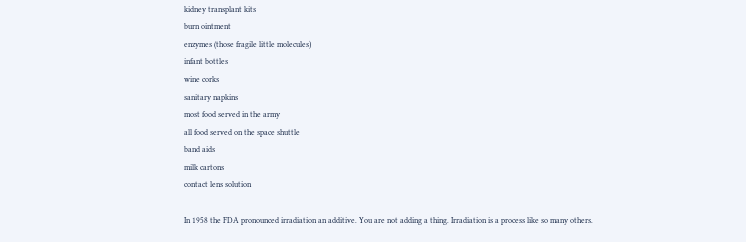kidney transplant kits
burn ointment
enzymes (those fragile little molecules)
infant bottles
wine corks
sanitary napkins
most food served in the army
all food served on the space shuttle
band aids
milk cartons
contact lens solution

In 1958 the FDA pronounced irradiation an additive. You are not adding a thing. Irradiation is a process like so many others.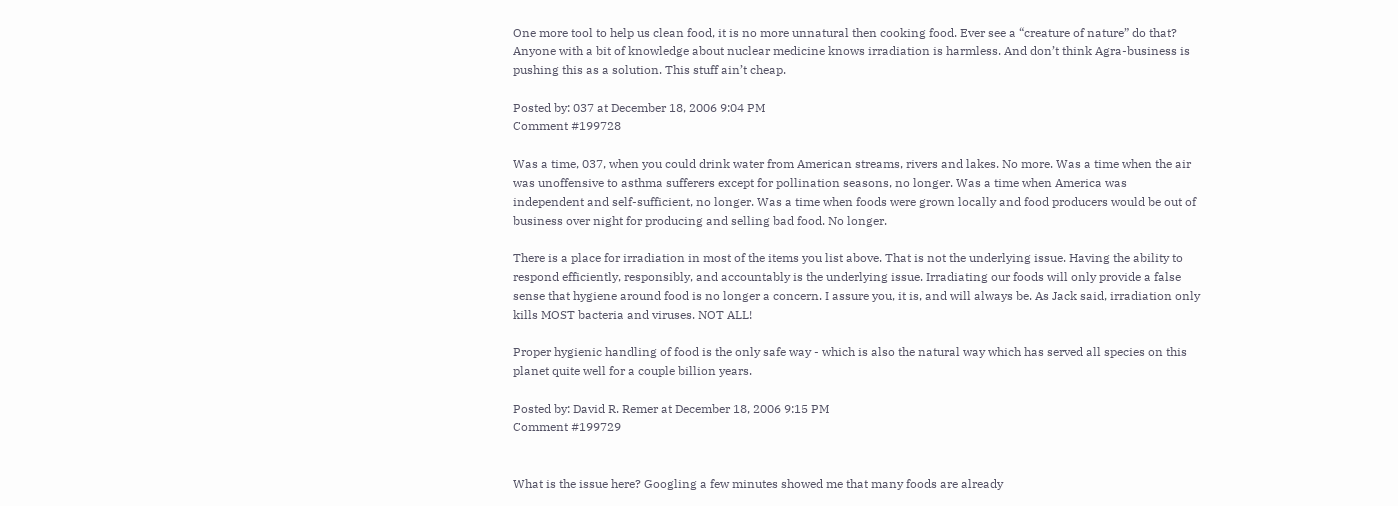One more tool to help us clean food, it is no more unnatural then cooking food. Ever see a “creature of nature” do that? Anyone with a bit of knowledge about nuclear medicine knows irradiation is harmless. And don’t think Agra-business is pushing this as a solution. This stuff ain’t cheap.

Posted by: 037 at December 18, 2006 9:04 PM
Comment #199728

Was a time, 037, when you could drink water from American streams, rivers and lakes. No more. Was a time when the air was unoffensive to asthma sufferers except for pollination seasons, no longer. Was a time when America was independent and self-sufficient, no longer. Was a time when foods were grown locally and food producers would be out of business over night for producing and selling bad food. No longer.

There is a place for irradiation in most of the items you list above. That is not the underlying issue. Having the ability to respond efficiently, responsibly, and accountably is the underlying issue. Irradiating our foods will only provide a false sense that hygiene around food is no longer a concern. I assure you, it is, and will always be. As Jack said, irradiation only kills MOST bacteria and viruses. NOT ALL!

Proper hygienic handling of food is the only safe way - which is also the natural way which has served all species on this planet quite well for a couple billion years.

Posted by: David R. Remer at December 18, 2006 9:15 PM
Comment #199729


What is the issue here? Googling a few minutes showed me that many foods are already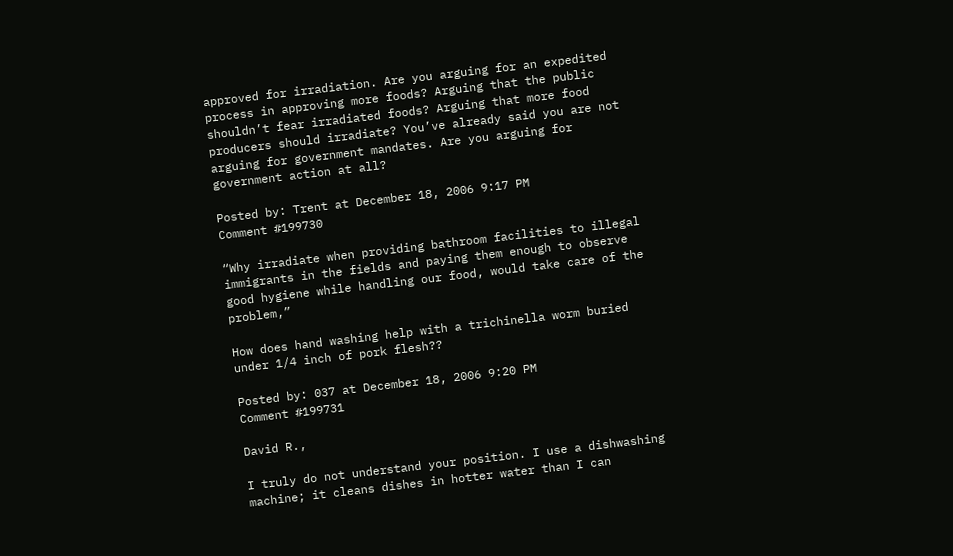approved for irradiation. Are you arguing for an expedited process in approving more foods? Arguing that the public shouldn’t fear irradiated foods? Arguing that more food producers should irradiate? You’ve already said you are not arguing for government mandates. Are you arguing for government action at all?

Posted by: Trent at December 18, 2006 9:17 PM
Comment #199730

“Why irradiate when providing bathroom facilities to illegal immigrants in the fields and paying them enough to observe good hygiene while handling our food, would take care of the problem,”

How does hand washing help with a trichinella worm buried under 1/4 inch of pork flesh??

Posted by: 037 at December 18, 2006 9:20 PM
Comment #199731

David R.,

I truly do not understand your position. I use a dishwashing machine; it cleans dishes in hotter water than I can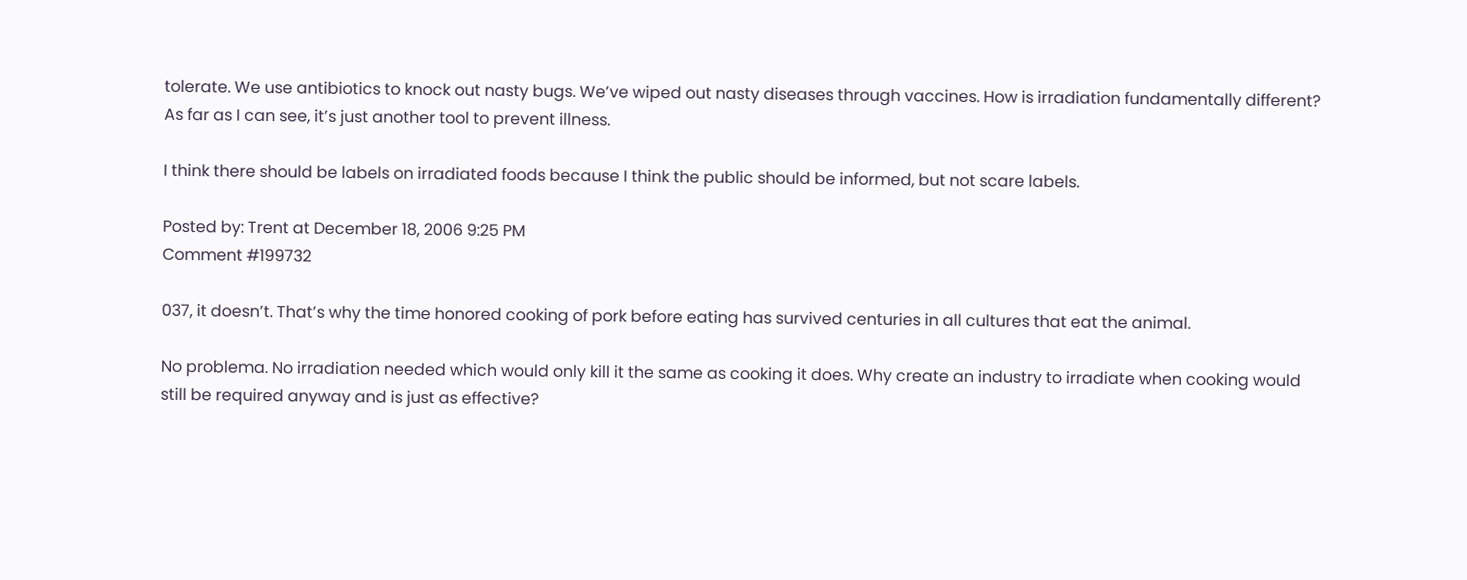tolerate. We use antibiotics to knock out nasty bugs. We’ve wiped out nasty diseases through vaccines. How is irradiation fundamentally different? As far as I can see, it’s just another tool to prevent illness.

I think there should be labels on irradiated foods because I think the public should be informed, but not scare labels.

Posted by: Trent at December 18, 2006 9:25 PM
Comment #199732

037, it doesn’t. That’s why the time honored cooking of pork before eating has survived centuries in all cultures that eat the animal.

No problema. No irradiation needed which would only kill it the same as cooking it does. Why create an industry to irradiate when cooking would still be required anyway and is just as effective?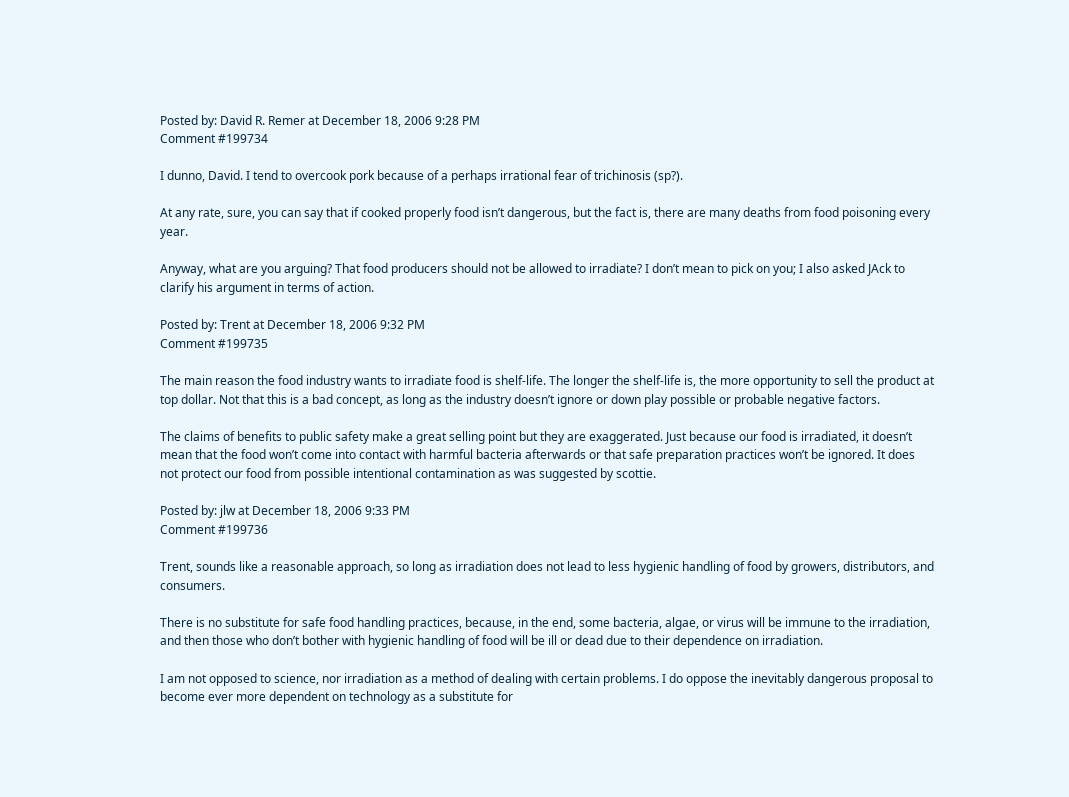Posted by: David R. Remer at December 18, 2006 9:28 PM
Comment #199734

I dunno, David. I tend to overcook pork because of a perhaps irrational fear of trichinosis (sp?).

At any rate, sure, you can say that if cooked properly food isn’t dangerous, but the fact is, there are many deaths from food poisoning every year.

Anyway, what are you arguing? That food producers should not be allowed to irradiate? I don’t mean to pick on you; I also asked JAck to clarify his argument in terms of action.

Posted by: Trent at December 18, 2006 9:32 PM
Comment #199735

The main reason the food industry wants to irradiate food is shelf-life. The longer the shelf-life is, the more opportunity to sell the product at top dollar. Not that this is a bad concept, as long as the industry doesn’t ignore or down play possible or probable negative factors.

The claims of benefits to public safety make a great selling point but they are exaggerated. Just because our food is irradiated, it doesn’t mean that the food won’t come into contact with harmful bacteria afterwards or that safe preparation practices won’t be ignored. It does not protect our food from possible intentional contamination as was suggested by scottie.

Posted by: jlw at December 18, 2006 9:33 PM
Comment #199736

Trent, sounds like a reasonable approach, so long as irradiation does not lead to less hygienic handling of food by growers, distributors, and consumers.

There is no substitute for safe food handling practices, because, in the end, some bacteria, algae, or virus will be immune to the irradiation, and then those who don’t bother with hygienic handling of food will be ill or dead due to their dependence on irradiation.

I am not opposed to science, nor irradiation as a method of dealing with certain problems. I do oppose the inevitably dangerous proposal to become ever more dependent on technology as a substitute for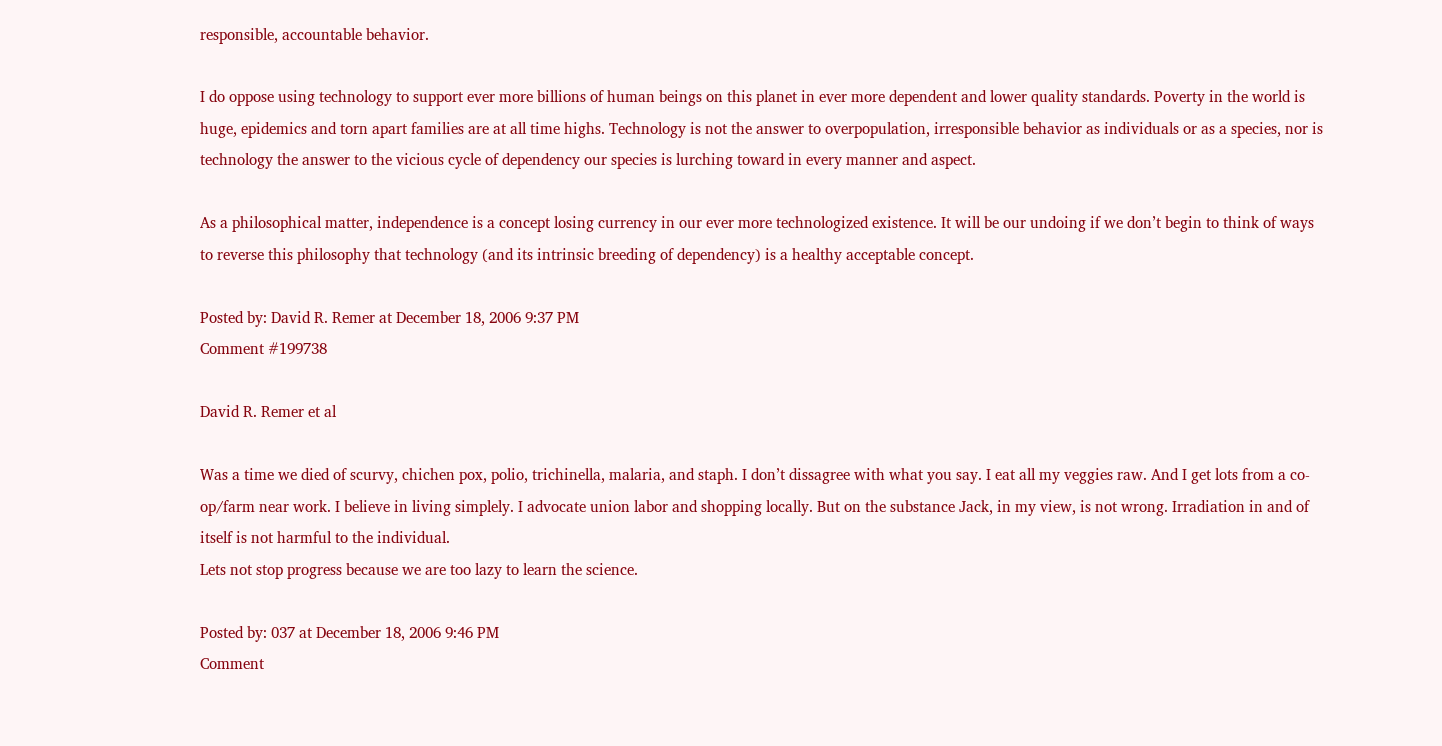responsible, accountable behavior.

I do oppose using technology to support ever more billions of human beings on this planet in ever more dependent and lower quality standards. Poverty in the world is huge, epidemics and torn apart families are at all time highs. Technology is not the answer to overpopulation, irresponsible behavior as individuals or as a species, nor is technology the answer to the vicious cycle of dependency our species is lurching toward in every manner and aspect.

As a philosophical matter, independence is a concept losing currency in our ever more technologized existence. It will be our undoing if we don’t begin to think of ways to reverse this philosophy that technology (and its intrinsic breeding of dependency) is a healthy acceptable concept.

Posted by: David R. Remer at December 18, 2006 9:37 PM
Comment #199738

David R. Remer et al

Was a time we died of scurvy, chichen pox, polio, trichinella, malaria, and staph. I don’t dissagree with what you say. I eat all my veggies raw. And I get lots from a co-op/farm near work. I believe in living simplely. I advocate union labor and shopping locally. But on the substance Jack, in my view, is not wrong. Irradiation in and of itself is not harmful to the individual.
Lets not stop progress because we are too lazy to learn the science.

Posted by: 037 at December 18, 2006 9:46 PM
Comment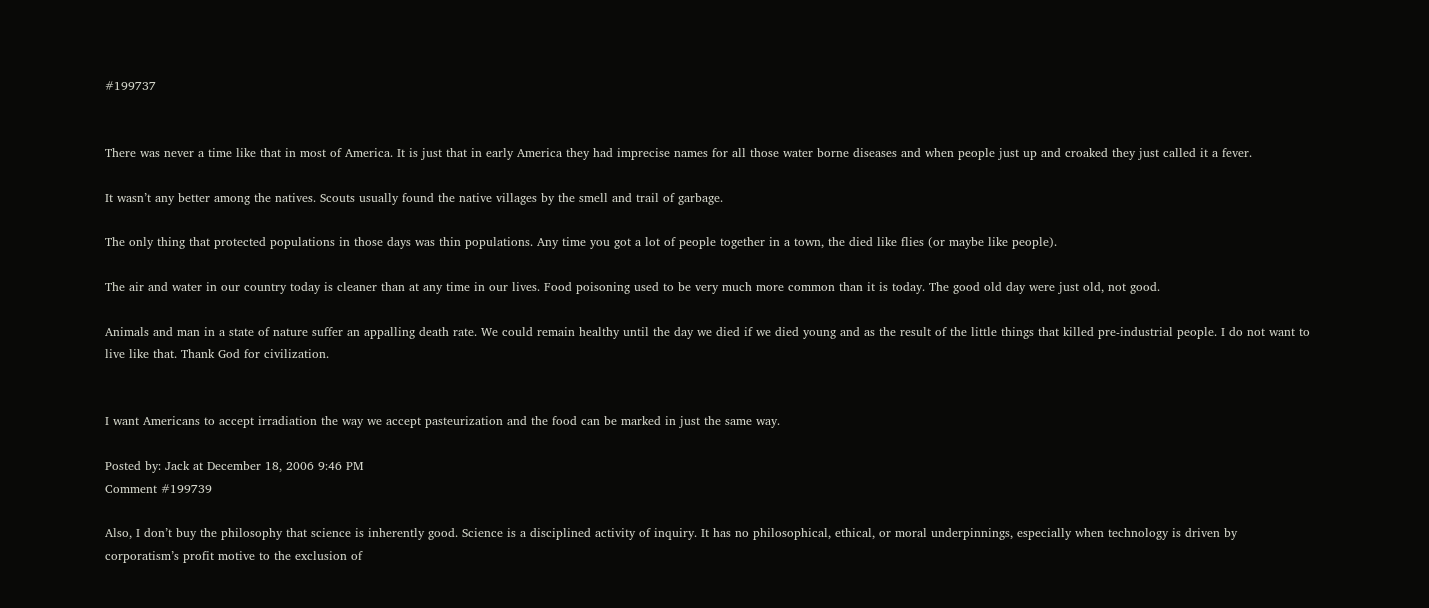#199737


There was never a time like that in most of America. It is just that in early America they had imprecise names for all those water borne diseases and when people just up and croaked they just called it a fever.

It wasn’t any better among the natives. Scouts usually found the native villages by the smell and trail of garbage.

The only thing that protected populations in those days was thin populations. Any time you got a lot of people together in a town, the died like flies (or maybe like people).

The air and water in our country today is cleaner than at any time in our lives. Food poisoning used to be very much more common than it is today. The good old day were just old, not good.

Animals and man in a state of nature suffer an appalling death rate. We could remain healthy until the day we died if we died young and as the result of the little things that killed pre-industrial people. I do not want to live like that. Thank God for civilization.


I want Americans to accept irradiation the way we accept pasteurization and the food can be marked in just the same way.

Posted by: Jack at December 18, 2006 9:46 PM
Comment #199739

Also, I don’t buy the philosophy that science is inherently good. Science is a disciplined activity of inquiry. It has no philosophical, ethical, or moral underpinnings, especially when technology is driven by corporatism’s profit motive to the exclusion of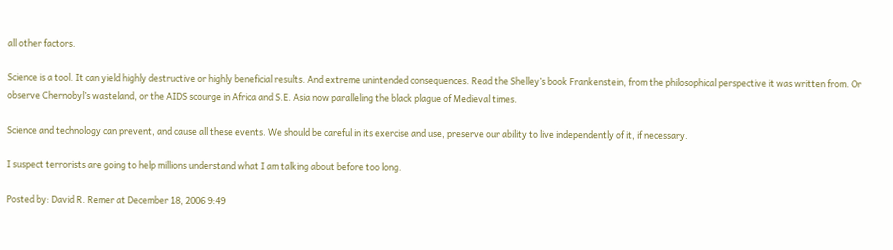all other factors.

Science is a tool. It can yield highly destructive or highly beneficial results. And extreme unintended consequences. Read the Shelley’s book Frankenstein, from the philosophical perspective it was written from. Or observe Chernobyl’s wasteland, or the AIDS scourge in Africa and S.E. Asia now paralleling the black plague of Medieval times.

Science and technology can prevent, and cause all these events. We should be careful in its exercise and use, preserve our ability to live independently of it, if necessary.

I suspect terrorists are going to help millions understand what I am talking about before too long.

Posted by: David R. Remer at December 18, 2006 9:49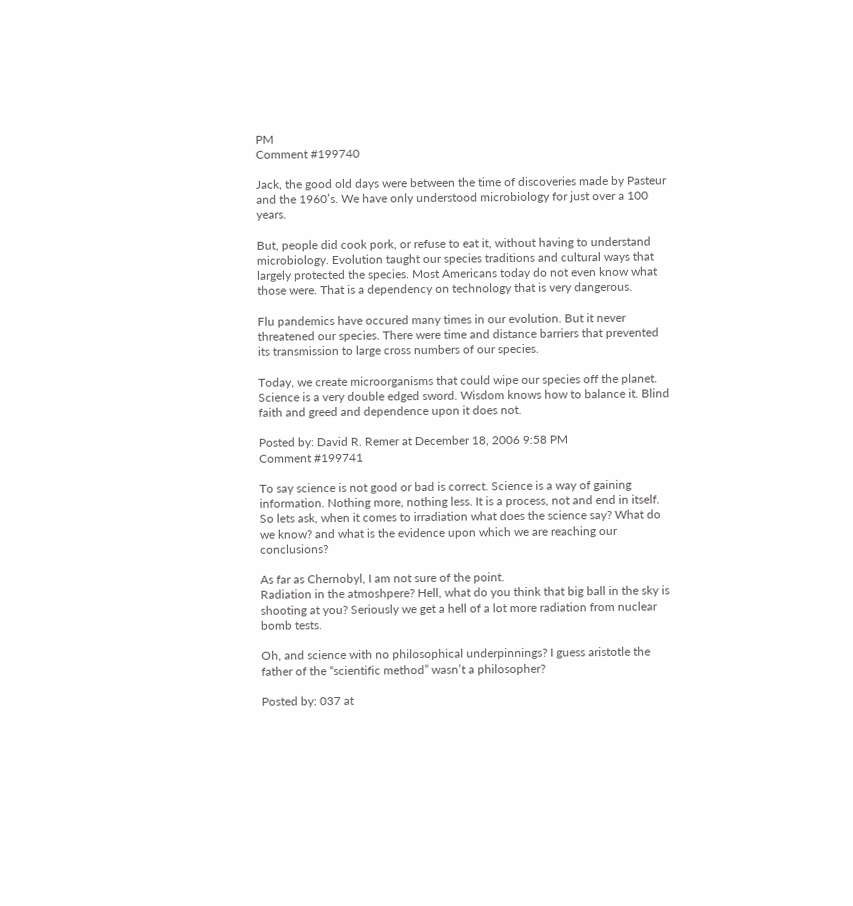PM
Comment #199740

Jack, the good old days were between the time of discoveries made by Pasteur and the 1960’s. We have only understood microbiology for just over a 100 years.

But, people did cook pork, or refuse to eat it, without having to understand microbiology. Evolution taught our species traditions and cultural ways that largely protected the species. Most Americans today do not even know what those were. That is a dependency on technology that is very dangerous.

Flu pandemics have occured many times in our evolution. But it never threatened our species. There were time and distance barriers that prevented its transmission to large cross numbers of our species.

Today, we create microorganisms that could wipe our species off the planet. Science is a very double edged sword. Wisdom knows how to balance it. Blind faith and greed and dependence upon it does not.

Posted by: David R. Remer at December 18, 2006 9:58 PM
Comment #199741

To say science is not good or bad is correct. Science is a way of gaining information. Nothing more, nothing less. It is a process, not and end in itself. So lets ask, when it comes to irradiation what does the science say? What do we know? and what is the evidence upon which we are reaching our conclusions?

As far as Chernobyl, I am not sure of the point.
Radiation in the atmoshpere? Hell, what do you think that big ball in the sky is shooting at you? Seriously we get a hell of a lot more radiation from nuclear bomb tests.

Oh, and science with no philosophical underpinnings? I guess aristotle the father of the “scientific method” wasn’t a philosopher?

Posted by: 037 at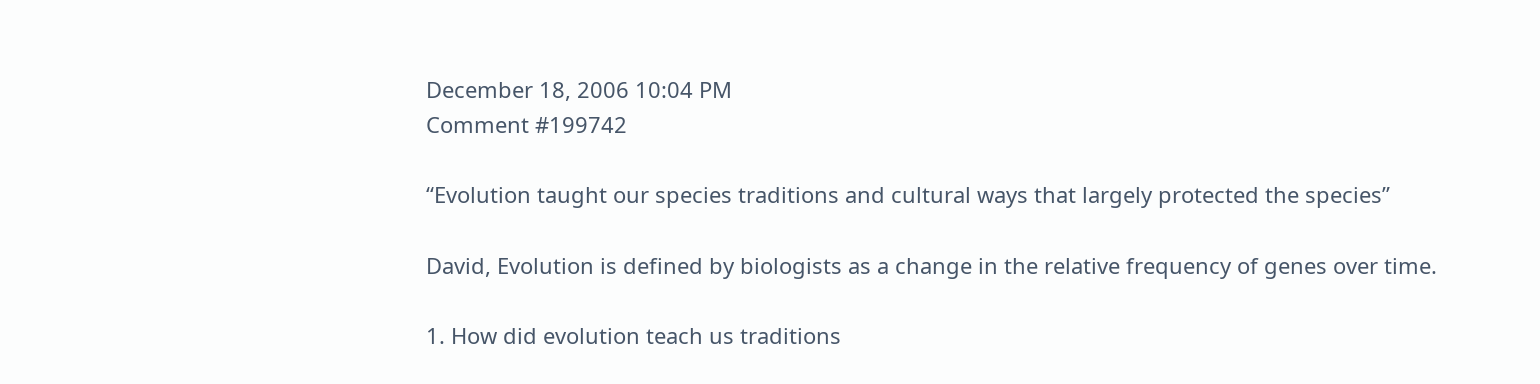December 18, 2006 10:04 PM
Comment #199742

“Evolution taught our species traditions and cultural ways that largely protected the species”

David, Evolution is defined by biologists as a change in the relative frequency of genes over time.

1. How did evolution teach us traditions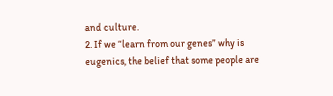and culture.
2. If we “learn from our genes” why is eugenics, the belief that some people are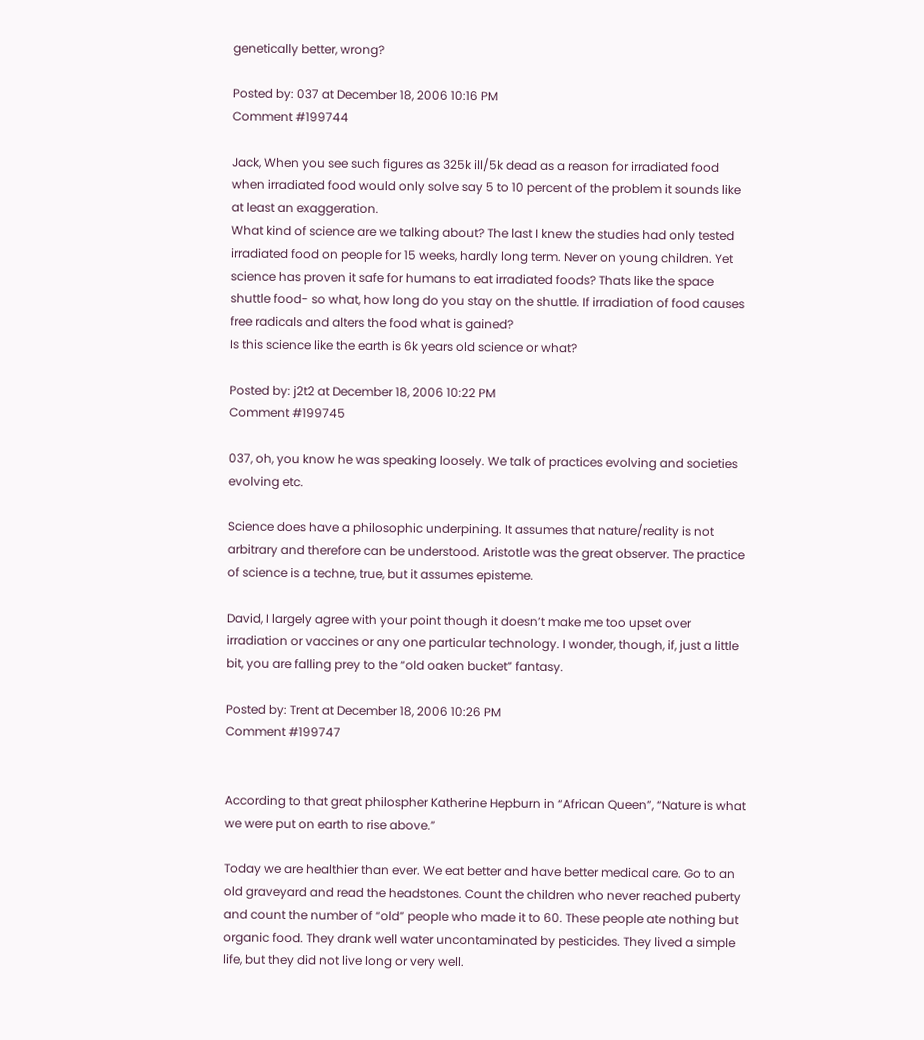genetically better, wrong?

Posted by: 037 at December 18, 2006 10:16 PM
Comment #199744

Jack, When you see such figures as 325k ill/5k dead as a reason for irradiated food when irradiated food would only solve say 5 to 10 percent of the problem it sounds like at least an exaggeration.
What kind of science are we talking about? The last I knew the studies had only tested irradiated food on people for 15 weeks, hardly long term. Never on young children. Yet science has proven it safe for humans to eat irradiated foods? Thats like the space shuttle food- so what, how long do you stay on the shuttle. If irradiation of food causes free radicals and alters the food what is gained?
Is this science like the earth is 6k years old science or what?

Posted by: j2t2 at December 18, 2006 10:22 PM
Comment #199745

037, oh, you know he was speaking loosely. We talk of practices evolving and societies evolving etc.

Science does have a philosophic underpining. It assumes that nature/reality is not arbitrary and therefore can be understood. Aristotle was the great observer. The practice of science is a techne, true, but it assumes episteme.

David, I largely agree with your point though it doesn’t make me too upset over irradiation or vaccines or any one particular technology. I wonder, though, if, just a little bit, you are falling prey to the “old oaken bucket” fantasy.

Posted by: Trent at December 18, 2006 10:26 PM
Comment #199747


According to that great philospher Katherine Hepburn in “African Queen”, “Nature is what we were put on earth to rise above.”

Today we are healthier than ever. We eat better and have better medical care. Go to an old graveyard and read the headstones. Count the children who never reached puberty and count the number of “old” people who made it to 60. These people ate nothing but organic food. They drank well water uncontaminated by pesticides. They lived a simple life, but they did not live long or very well.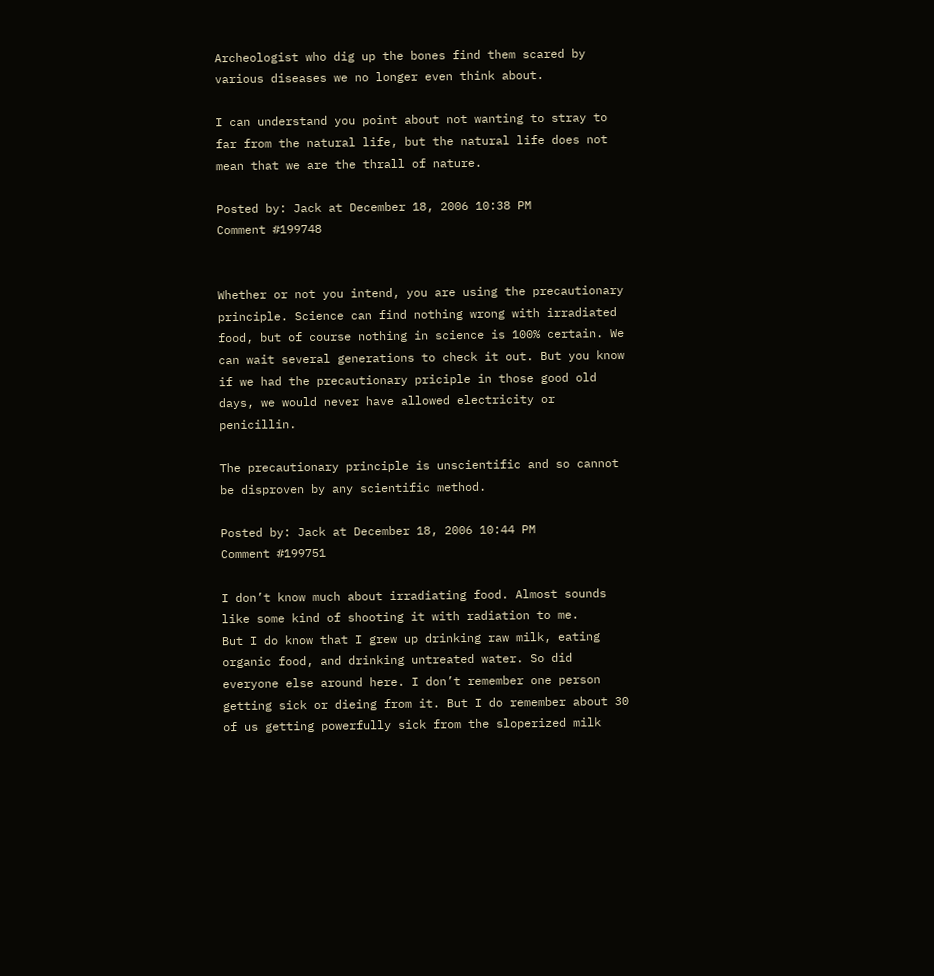Archeologist who dig up the bones find them scared by various diseases we no longer even think about.

I can understand you point about not wanting to stray to far from the natural life, but the natural life does not mean that we are the thrall of nature.

Posted by: Jack at December 18, 2006 10:38 PM
Comment #199748


Whether or not you intend, you are using the precautionary principle. Science can find nothing wrong with irradiated food, but of course nothing in science is 100% certain. We can wait several generations to check it out. But you know if we had the precautionary priciple in those good old days, we would never have allowed electricity or penicillin.

The precautionary principle is unscientific and so cannot be disproven by any scientific method.

Posted by: Jack at December 18, 2006 10:44 PM
Comment #199751

I don’t know much about irradiating food. Almost sounds like some kind of shooting it with radiation to me.
But I do know that I grew up drinking raw milk, eating organic food, and drinking untreated water. So did everyone else around here. I don’t remember one person getting sick or dieing from it. But I do remember about 30 of us getting powerfully sick from the sloperized milk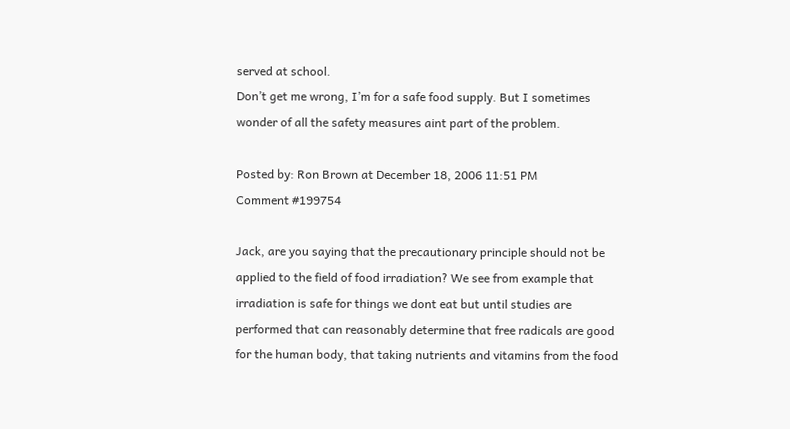served at school.
Don’t get me wrong, I’m for a safe food supply. But I sometimes wonder of all the safety measures aint part of the problem.

Posted by: Ron Brown at December 18, 2006 11:51 PM
Comment #199754

Jack, are you saying that the precautionary principle should not be applied to the field of food irradiation? We see from example that irradiation is safe for things we dont eat but until studies are performed that can reasonably determine that free radicals are good for the human body, that taking nutrients and vitamins from the food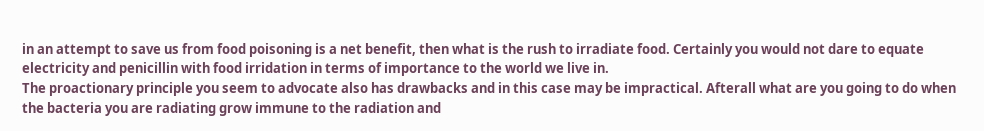in an attempt to save us from food poisoning is a net benefit, then what is the rush to irradiate food. Certainly you would not dare to equate electricity and penicillin with food irridation in terms of importance to the world we live in.
The proactionary principle you seem to advocate also has drawbacks and in this case may be impractical. Afterall what are you going to do when the bacteria you are radiating grow immune to the radiation and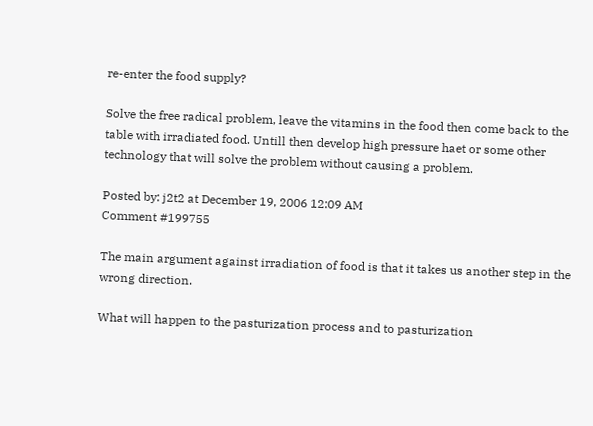re-enter the food supply?

Solve the free radical problem, leave the vitamins in the food then come back to the table with irradiated food. Untill then develop high pressure haet or some other technology that will solve the problem without causing a problem.

Posted by: j2t2 at December 19, 2006 12:09 AM
Comment #199755

The main argument against irradiation of food is that it takes us another step in the wrong direction.

What will happen to the pasturization process and to pasturization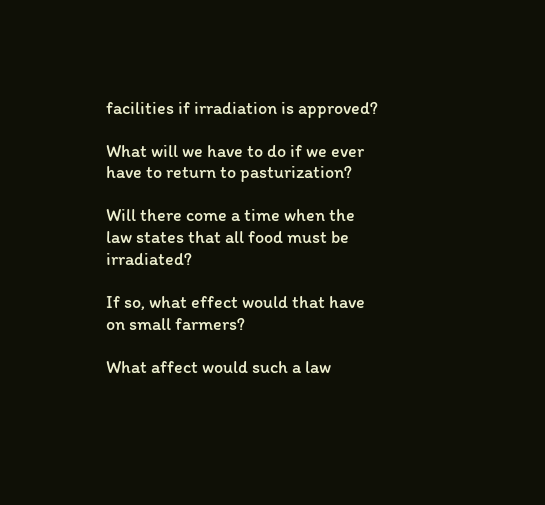facilities if irradiation is approved?

What will we have to do if we ever have to return to pasturization?

Will there come a time when the law states that all food must be irradiated?

If so, what effect would that have on small farmers?

What affect would such a law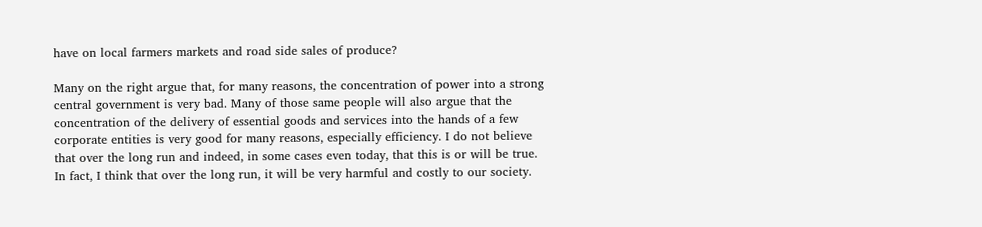have on local farmers markets and road side sales of produce?

Many on the right argue that, for many reasons, the concentration of power into a strong central government is very bad. Many of those same people will also argue that the concentration of the delivery of essential goods and services into the hands of a few corporate entities is very good for many reasons, especially efficiency. I do not believe that over the long run and indeed, in some cases even today, that this is or will be true. In fact, I think that over the long run, it will be very harmful and costly to our society.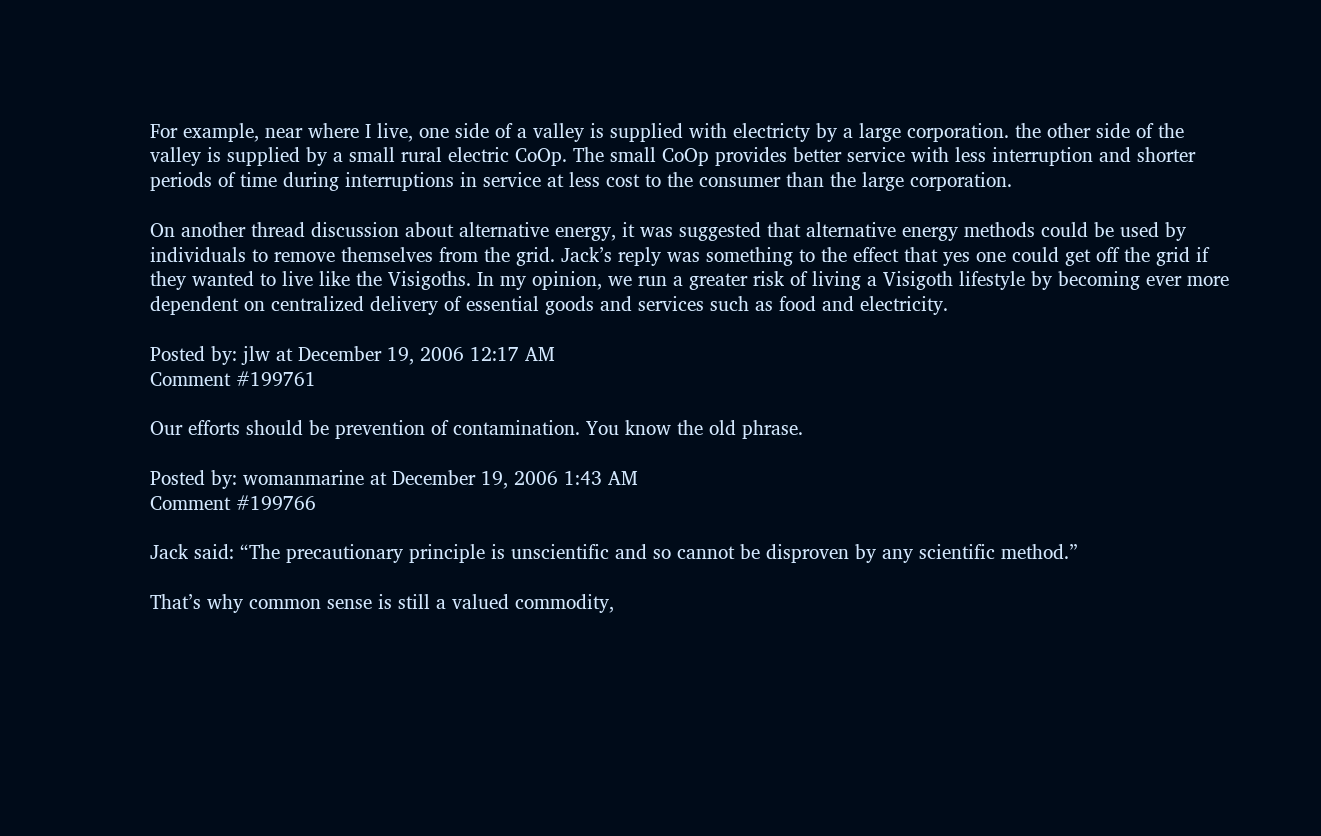For example, near where I live, one side of a valley is supplied with electricty by a large corporation. the other side of the valley is supplied by a small rural electric CoOp. The small CoOp provides better service with less interruption and shorter periods of time during interruptions in service at less cost to the consumer than the large corporation.

On another thread discussion about alternative energy, it was suggested that alternative energy methods could be used by individuals to remove themselves from the grid. Jack’s reply was something to the effect that yes one could get off the grid if they wanted to live like the Visigoths. In my opinion, we run a greater risk of living a Visigoth lifestyle by becoming ever more dependent on centralized delivery of essential goods and services such as food and electricity.

Posted by: jlw at December 19, 2006 12:17 AM
Comment #199761

Our efforts should be prevention of contamination. You know the old phrase.

Posted by: womanmarine at December 19, 2006 1:43 AM
Comment #199766

Jack said: “The precautionary principle is unscientific and so cannot be disproven by any scientific method.”

That’s why common sense is still a valued commodity,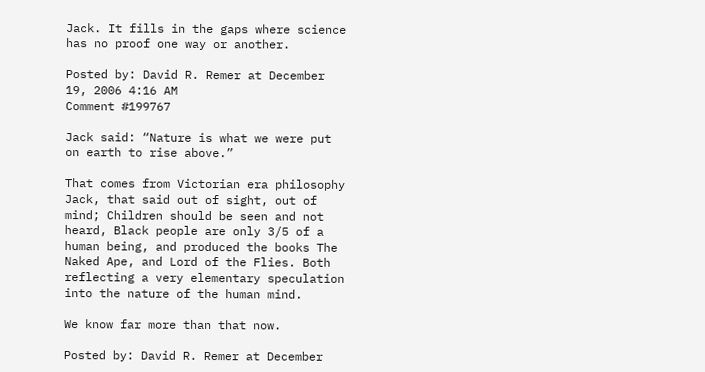Jack. It fills in the gaps where science has no proof one way or another.

Posted by: David R. Remer at December 19, 2006 4:16 AM
Comment #199767

Jack said: “Nature is what we were put on earth to rise above.”

That comes from Victorian era philosophy Jack, that said out of sight, out of mind; Children should be seen and not heard, Black people are only 3/5 of a human being, and produced the books The Naked Ape, and Lord of the Flies. Both reflecting a very elementary speculation into the nature of the human mind.

We know far more than that now.

Posted by: David R. Remer at December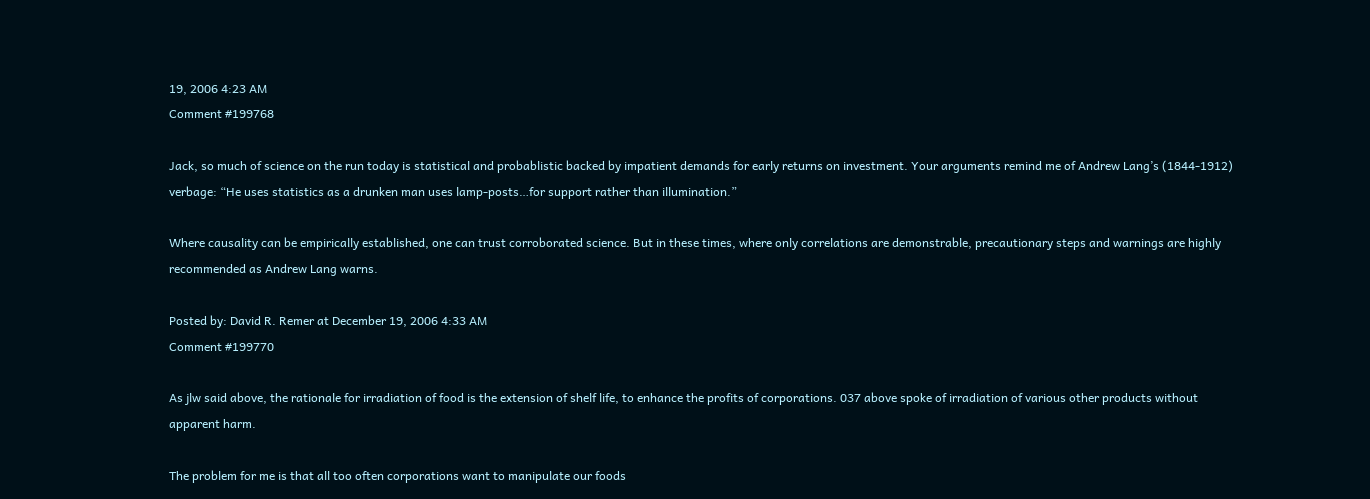19, 2006 4:23 AM
Comment #199768

Jack, so much of science on the run today is statistical and probablistic backed by impatient demands for early returns on investment. Your arguments remind me of Andrew Lang’s (1844-1912) verbage: “He uses statistics as a drunken man uses lamp-posts…for support rather than illumination.”

Where causality can be empirically established, one can trust corroborated science. But in these times, where only correlations are demonstrable, precautionary steps and warnings are highly recommended as Andrew Lang warns.

Posted by: David R. Remer at December 19, 2006 4:33 AM
Comment #199770

As jlw said above, the rationale for irradiation of food is the extension of shelf life, to enhance the profits of corporations. 037 above spoke of irradiation of various other products without apparent harm.

The problem for me is that all too often corporations want to manipulate our foods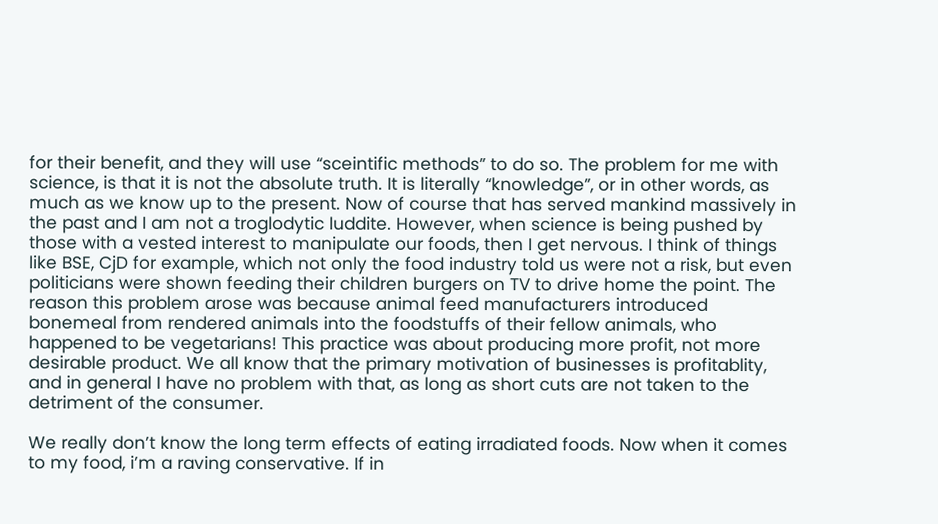for their benefit, and they will use “sceintific methods” to do so. The problem for me with science, is that it is not the absolute truth. It is literally “knowledge”, or in other words, as much as we know up to the present. Now of course that has served mankind massively in the past and I am not a troglodytic luddite. However, when science is being pushed by those with a vested interest to manipulate our foods, then I get nervous. I think of things like BSE, CjD for example, which not only the food industry told us were not a risk, but even politicians were shown feeding their children burgers on TV to drive home the point. The reason this problem arose was because animal feed manufacturers introduced bonemeal from rendered animals into the foodstuffs of their fellow animals, who happened to be vegetarians! This practice was about producing more profit, not more desirable product. We all know that the primary motivation of businesses is profitablity, and in general I have no problem with that, as long as short cuts are not taken to the detriment of the consumer.

We really don’t know the long term effects of eating irradiated foods. Now when it comes to my food, i’m a raving conservative. If in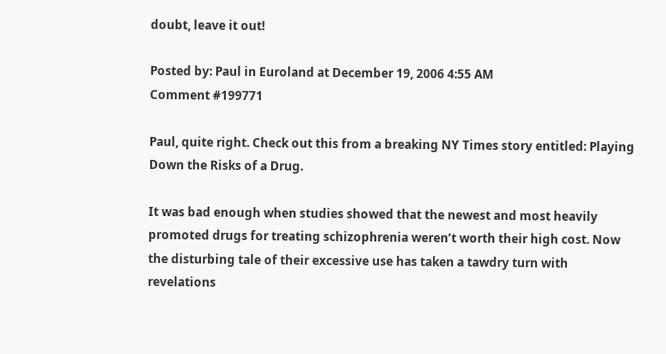doubt, leave it out!

Posted by: Paul in Euroland at December 19, 2006 4:55 AM
Comment #199771

Paul, quite right. Check out this from a breaking NY Times story entitled: Playing Down the Risks of a Drug.

It was bad enough when studies showed that the newest and most heavily promoted drugs for treating schizophrenia weren’t worth their high cost. Now the disturbing tale of their excessive use has taken a tawdry turn with revelations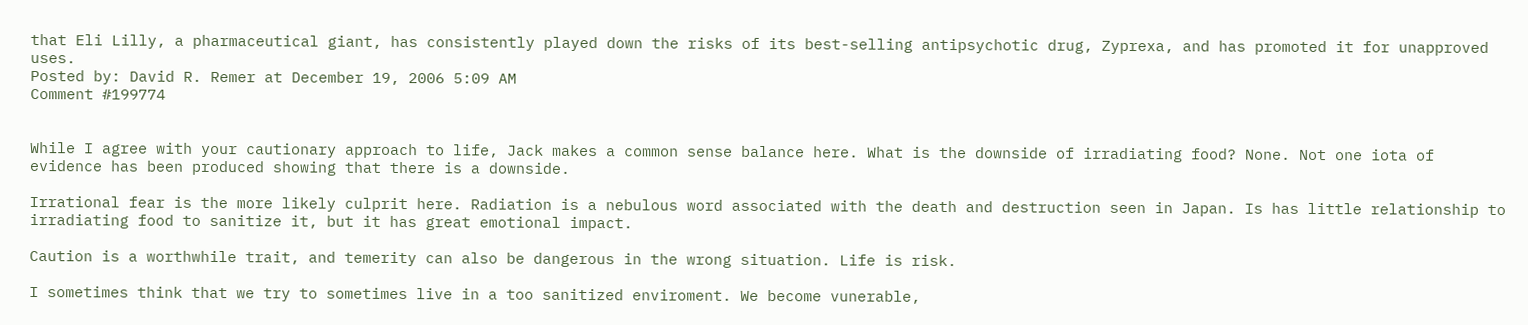that Eli Lilly, a pharmaceutical giant, has consistently played down the risks of its best-selling antipsychotic drug, Zyprexa, and has promoted it for unapproved uses.
Posted by: David R. Remer at December 19, 2006 5:09 AM
Comment #199774


While I agree with your cautionary approach to life, Jack makes a common sense balance here. What is the downside of irradiating food? None. Not one iota of evidence has been produced showing that there is a downside.

Irrational fear is the more likely culprit here. Radiation is a nebulous word associated with the death and destruction seen in Japan. Is has little relationship to irradiating food to sanitize it, but it has great emotional impact.

Caution is a worthwhile trait, and temerity can also be dangerous in the wrong situation. Life is risk.

I sometimes think that we try to sometimes live in a too sanitized enviroment. We become vunerable,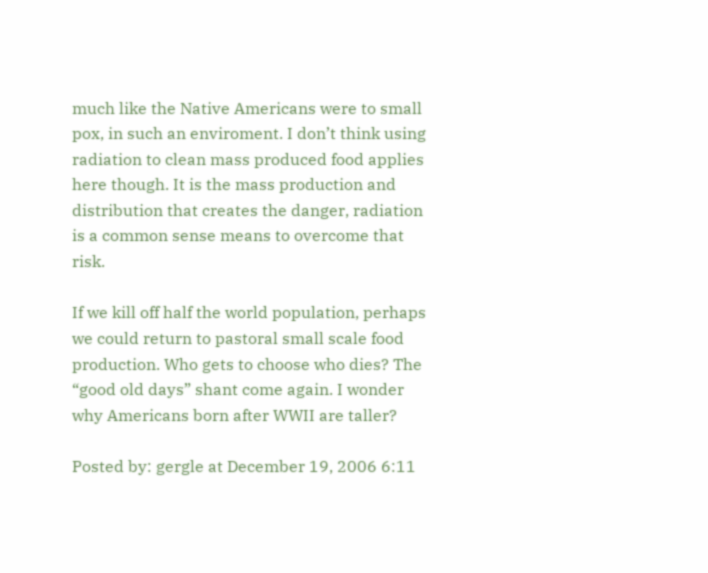much like the Native Americans were to small pox, in such an enviroment. I don’t think using radiation to clean mass produced food applies here though. It is the mass production and distribution that creates the danger, radiation is a common sense means to overcome that risk.

If we kill off half the world population, perhaps we could return to pastoral small scale food production. Who gets to choose who dies? The “good old days” shant come again. I wonder why Americans born after WWII are taller?

Posted by: gergle at December 19, 2006 6:11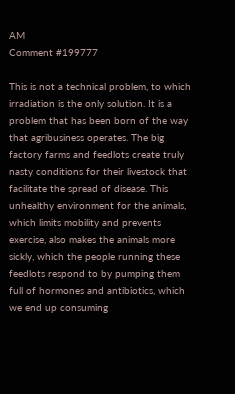AM
Comment #199777

This is not a technical problem, to which irradiation is the only solution. It is a problem that has been born of the way that agribusiness operates. The big factory farms and feedlots create truly nasty conditions for their livestock that facilitate the spread of disease. This unhealthy environment for the animals, which limits mobility and prevents exercise, also makes the animals more sickly, which the people running these feedlots respond to by pumping them full of hormones and antibiotics, which we end up consuming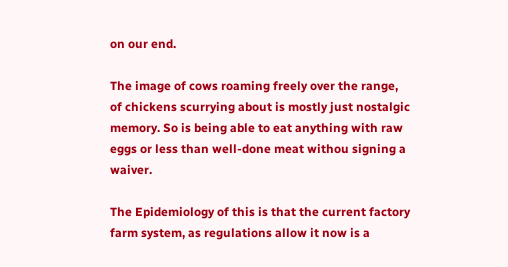on our end.

The image of cows roaming freely over the range, of chickens scurrying about is mostly just nostalgic memory. So is being able to eat anything with raw eggs or less than well-done meat withou signing a waiver.

The Epidemiology of this is that the current factory farm system, as regulations allow it now is a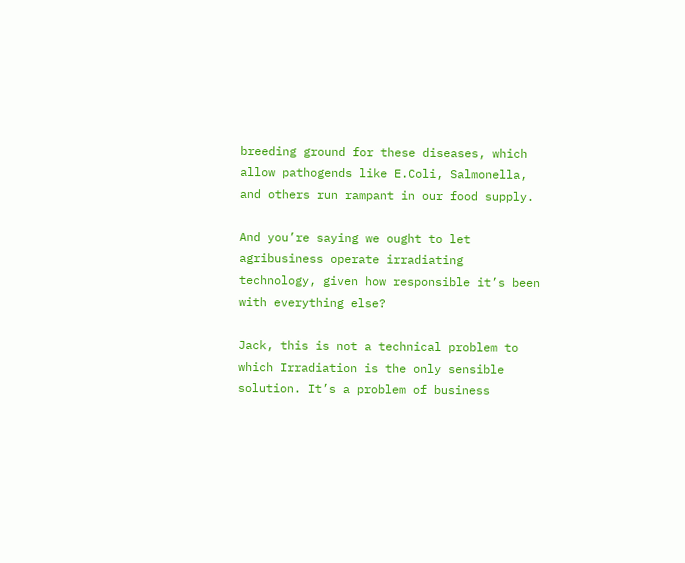breeding ground for these diseases, which allow pathogends like E.Coli, Salmonella, and others run rampant in our food supply.

And you’re saying we ought to let agribusiness operate irradiating technology, given how responsible it’s been with everything else?

Jack, this is not a technical problem to which Irradiation is the only sensible solution. It’s a problem of business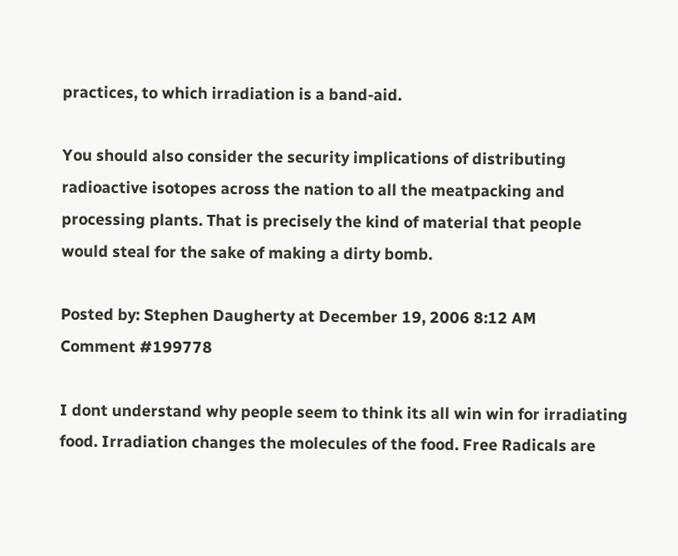practices, to which irradiation is a band-aid.

You should also consider the security implications of distributing radioactive isotopes across the nation to all the meatpacking and processing plants. That is precisely the kind of material that people would steal for the sake of making a dirty bomb.

Posted by: Stephen Daugherty at December 19, 2006 8:12 AM
Comment #199778

I dont understand why people seem to think its all win win for irradiating food. Irradiation changes the molecules of the food. Free Radicals are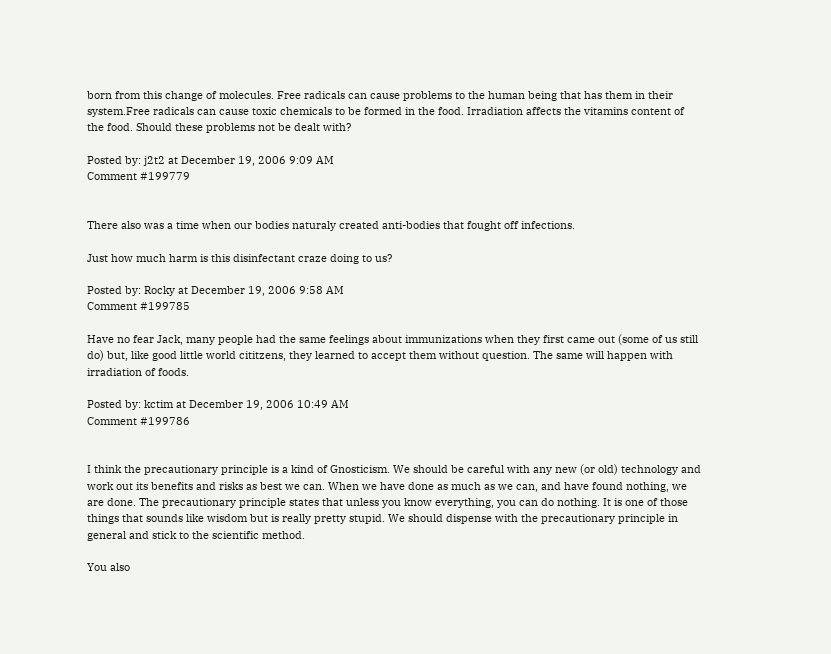born from this change of molecules. Free radicals can cause problems to the human being that has them in their system.Free radicals can cause toxic chemicals to be formed in the food. Irradiation affects the vitamins content of the food. Should these problems not be dealt with?

Posted by: j2t2 at December 19, 2006 9:09 AM
Comment #199779


There also was a time when our bodies naturaly created anti-bodies that fought off infections.

Just how much harm is this disinfectant craze doing to us?

Posted by: Rocky at December 19, 2006 9:58 AM
Comment #199785

Have no fear Jack, many people had the same feelings about immunizations when they first came out (some of us still do) but, like good little world cititzens, they learned to accept them without question. The same will happen with irradiation of foods.

Posted by: kctim at December 19, 2006 10:49 AM
Comment #199786


I think the precautionary principle is a kind of Gnosticism. We should be careful with any new (or old) technology and work out its benefits and risks as best we can. When we have done as much as we can, and have found nothing, we are done. The precautionary principle states that unless you know everything, you can do nothing. It is one of those things that sounds like wisdom but is really pretty stupid. We should dispense with the precautionary principle in general and stick to the scientific method.

You also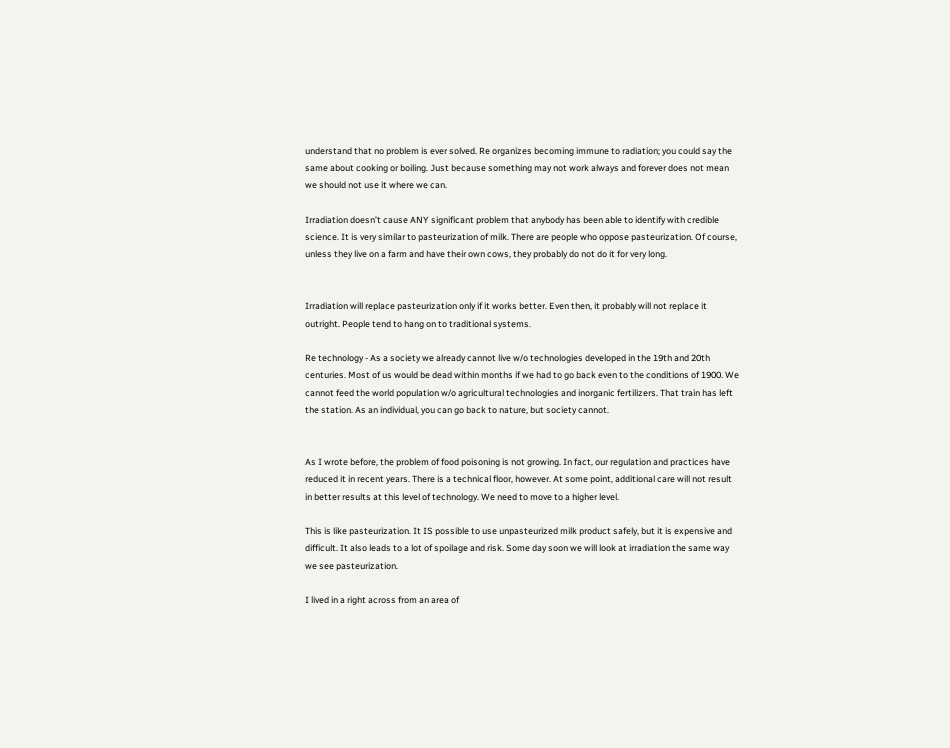understand that no problem is ever solved. Re organizes becoming immune to radiation; you could say the same about cooking or boiling. Just because something may not work always and forever does not mean we should not use it where we can.

Irradiation doesn’t cause ANY significant problem that anybody has been able to identify with credible science. It is very similar to pasteurization of milk. There are people who oppose pasteurization. Of course, unless they live on a farm and have their own cows, they probably do not do it for very long.


Irradiation will replace pasteurization only if it works better. Even then, it probably will not replace it outright. People tend to hang on to traditional systems.

Re technology - As a society we already cannot live w/o technologies developed in the 19th and 20th centuries. Most of us would be dead within months if we had to go back even to the conditions of 1900. We cannot feed the world population w/o agricultural technologies and inorganic fertilizers. That train has left the station. As an individual, you can go back to nature, but society cannot.


As I wrote before, the problem of food poisoning is not growing. In fact, our regulation and practices have reduced it in recent years. There is a technical floor, however. At some point, additional care will not result in better results at this level of technology. We need to move to a higher level.

This is like pasteurization. It IS possible to use unpasteurized milk product safely, but it is expensive and difficult. It also leads to a lot of spoilage and risk. Some day soon we will look at irradiation the same way we see pasteurization.

I lived in a right across from an area of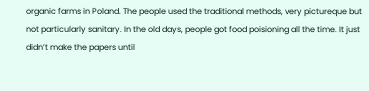organic farms in Poland. The people used the traditional methods, very pictureque but not particularly sanitary. In the old days, people got food poisioning all the time. It just didn’t make the papers until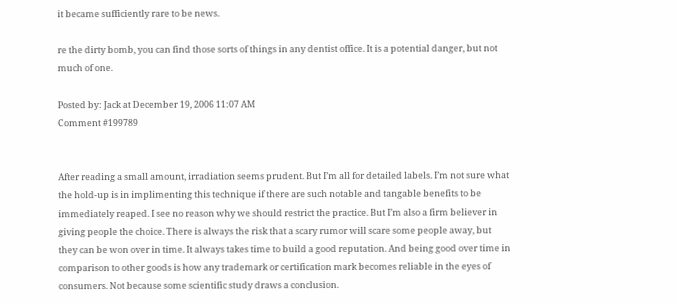it became sufficiently rare to be news.

re the dirty bomb, you can find those sorts of things in any dentist office. It is a potential danger, but not much of one.

Posted by: Jack at December 19, 2006 11:07 AM
Comment #199789


After reading a small amount, irradiation seems prudent. But I’m all for detailed labels. I’m not sure what the hold-up is in implimenting this technique if there are such notable and tangable benefits to be immediately reaped. I see no reason why we should restrict the practice. But I’m also a firm believer in giving people the choice. There is always the risk that a scary rumor will scare some people away, but they can be won over in time. It always takes time to build a good reputation. And being good over time in comparison to other goods is how any trademark or certification mark becomes reliable in the eyes of consumers. Not because some scientific study draws a conclusion.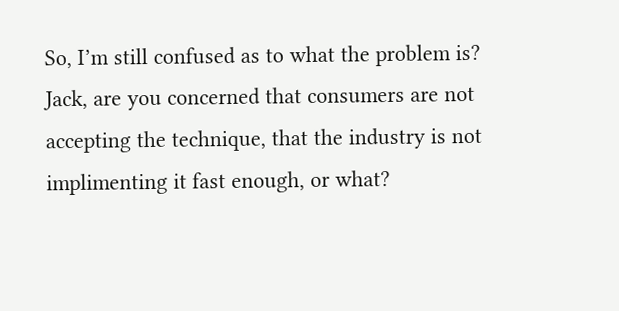So, I’m still confused as to what the problem is? Jack, are you concerned that consumers are not accepting the technique, that the industry is not implimenting it fast enough, or what?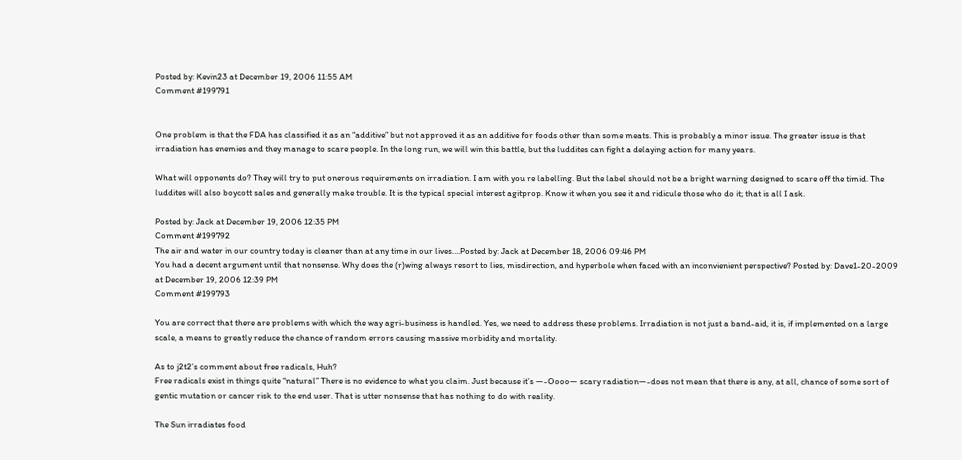Posted by: Kevin23 at December 19, 2006 11:55 AM
Comment #199791


One problem is that the FDA has classified it as an “additive” but not approved it as an additive for foods other than some meats. This is probably a minor issue. The greater issue is that irradiation has enemies and they manage to scare people. In the long run, we will win this battle, but the luddites can fight a delaying action for many years.

What will opponents do? They will try to put onerous requirements on irradiation. I am with you re labelling. But the label should not be a bright warning designed to scare off the timid. The luddites will also boycott sales and generally make trouble. It is the typical special interest agitprop. Know it when you see it and ridicule those who do it; that is all I ask.

Posted by: Jack at December 19, 2006 12:35 PM
Comment #199792
The air and water in our country today is cleaner than at any time in our lives….Posted by: Jack at December 18, 2006 09:46 PM
You had a decent argument until that nonsense. Why does the (r)wing always resort to lies, misdirection, and hyperbole when faced with an inconvienient perspective? Posted by: Dave1-20-2009 at December 19, 2006 12:39 PM
Comment #199793

You are correct that there are problems with which the way agri-business is handled. Yes, we need to address these problems. Irradiation is not just a band-aid, it is, if implemented on a large scale, a means to greatly reduce the chance of random errors causing massive morbidity and mortality.

As to j2t2’s comment about free radicals, Huh?
Free radicals exist in things quite “natural” There is no evidence to what you claim. Just because it’s —-Oooo— scary radiation—-does not mean that there is any, at all, chance of some sort of gentic mutation or cancer risk to the end user. That is utter nonsense that has nothing to do with reality.

The Sun irradiates food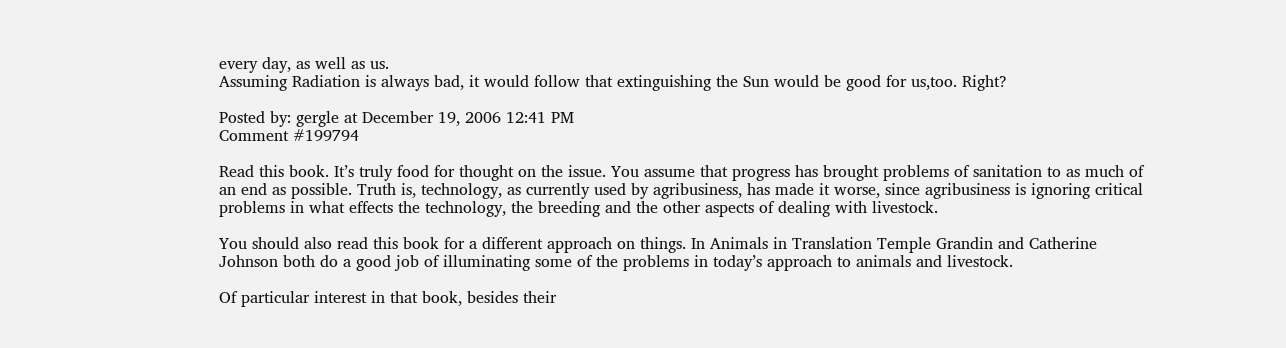every day, as well as us.
Assuming Radiation is always bad, it would follow that extinguishing the Sun would be good for us,too. Right?

Posted by: gergle at December 19, 2006 12:41 PM
Comment #199794

Read this book. It’s truly food for thought on the issue. You assume that progress has brought problems of sanitation to as much of an end as possible. Truth is, technology, as currently used by agribusiness, has made it worse, since agribusiness is ignoring critical problems in what effects the technology, the breeding and the other aspects of dealing with livestock.

You should also read this book for a different approach on things. In Animals in Translation Temple Grandin and Catherine Johnson both do a good job of illuminating some of the problems in today’s approach to animals and livestock.

Of particular interest in that book, besides their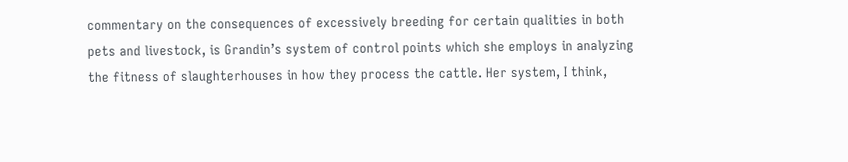commentary on the consequences of excessively breeding for certain qualities in both pets and livestock, is Grandin’s system of control points which she employs in analyzing the fitness of slaughterhouses in how they process the cattle. Her system, I think,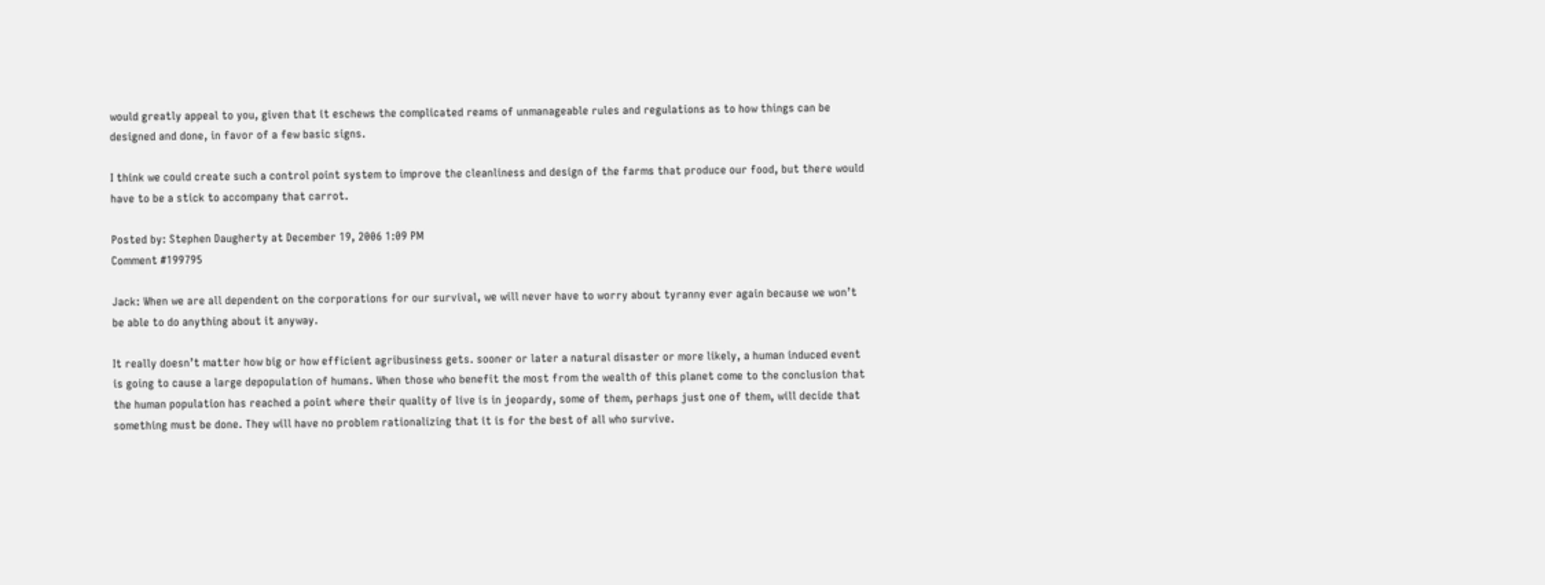would greatly appeal to you, given that it eschews the complicated reams of unmanageable rules and regulations as to how things can be designed and done, in favor of a few basic signs.

I think we could create such a control point system to improve the cleanliness and design of the farms that produce our food, but there would have to be a stick to accompany that carrot.

Posted by: Stephen Daugherty at December 19, 2006 1:09 PM
Comment #199795

Jack: When we are all dependent on the corporations for our survival, we will never have to worry about tyranny ever again because we won’t be able to do anything about it anyway.

It really doesn’t matter how big or how efficient agribusiness gets. sooner or later a natural disaster or more likely, a human induced event is going to cause a large depopulation of humans. When those who benefit the most from the wealth of this planet come to the conclusion that the human population has reached a point where their quality of live is in jeopardy, some of them, perhaps just one of them, will decide that something must be done. They will have no problem rationalizing that it is for the best of all who survive.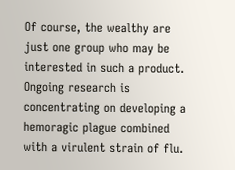Of course, the wealthy are just one group who may be interested in such a product. Ongoing research is concentrating on developing a hemoragic plague combined with a virulent strain of flu.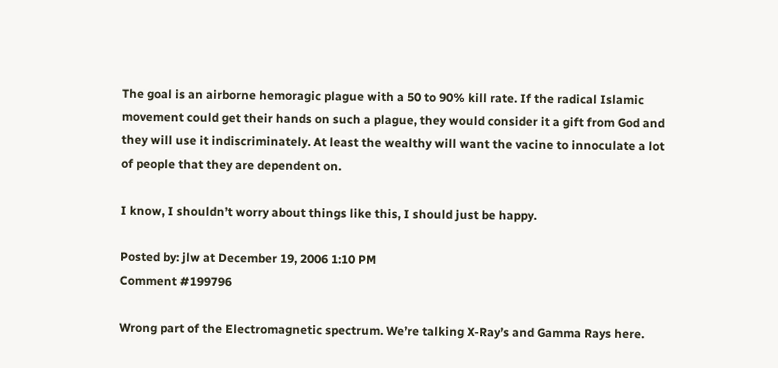The goal is an airborne hemoragic plague with a 50 to 90% kill rate. If the radical Islamic movement could get their hands on such a plague, they would consider it a gift from God and they will use it indiscriminately. At least the wealthy will want the vacine to innoculate a lot of people that they are dependent on.

I know, I shouldn’t worry about things like this, I should just be happy.

Posted by: jlw at December 19, 2006 1:10 PM
Comment #199796

Wrong part of the Electromagnetic spectrum. We’re talking X-Ray’s and Gamma Rays here.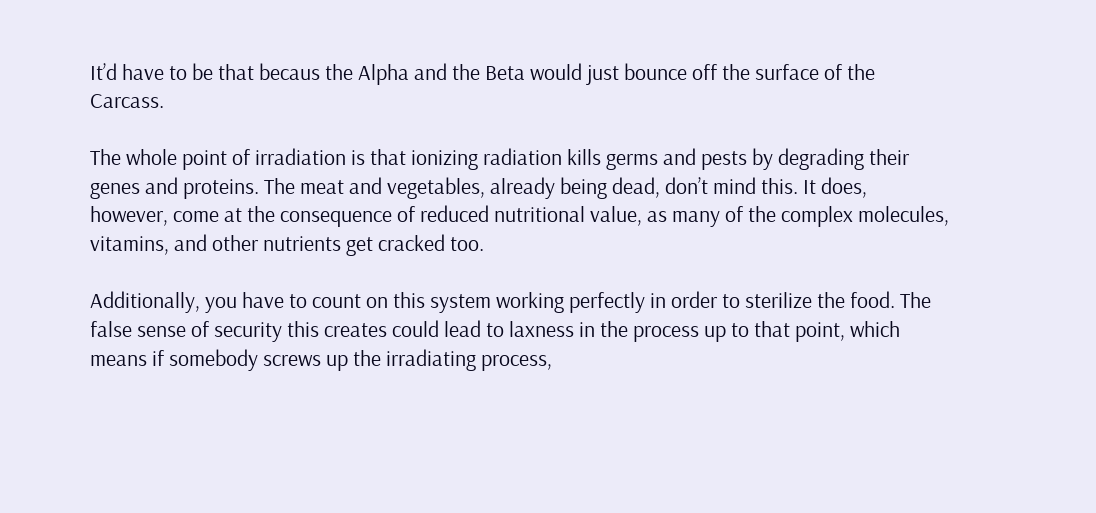It’d have to be that becaus the Alpha and the Beta would just bounce off the surface of the Carcass.

The whole point of irradiation is that ionizing radiation kills germs and pests by degrading their genes and proteins. The meat and vegetables, already being dead, don’t mind this. It does, however, come at the consequence of reduced nutritional value, as many of the complex molecules, vitamins, and other nutrients get cracked too.

Additionally, you have to count on this system working perfectly in order to sterilize the food. The false sense of security this creates could lead to laxness in the process up to that point, which means if somebody screws up the irradiating process,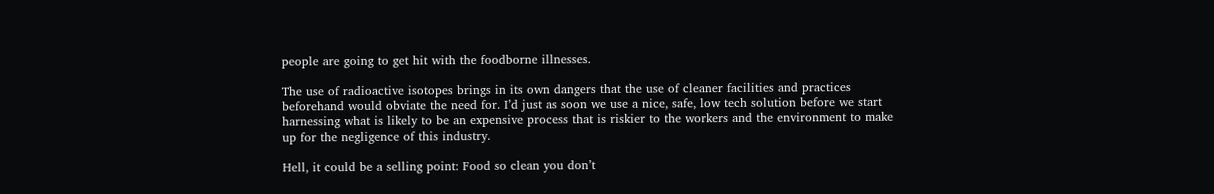people are going to get hit with the foodborne illnesses.

The use of radioactive isotopes brings in its own dangers that the use of cleaner facilities and practices beforehand would obviate the need for. I’d just as soon we use a nice, safe, low tech solution before we start harnessing what is likely to be an expensive process that is riskier to the workers and the environment to make up for the negligence of this industry.

Hell, it could be a selling point: Food so clean you don’t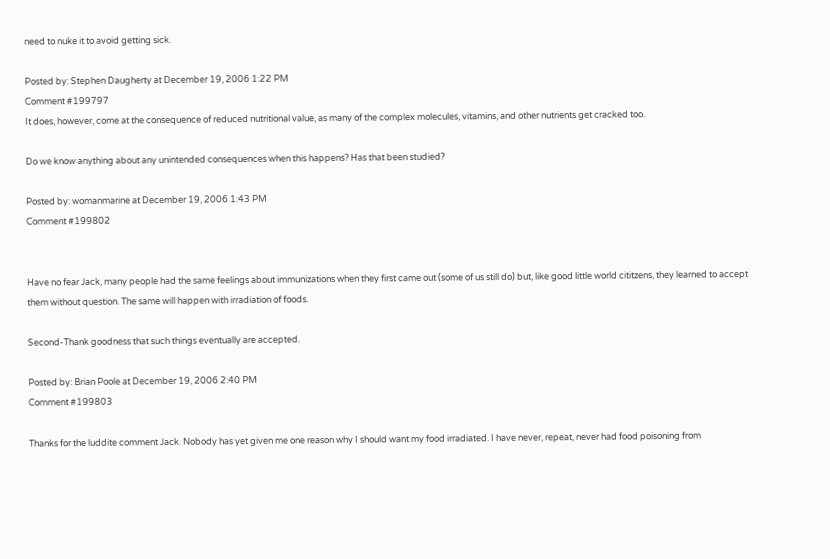need to nuke it to avoid getting sick.

Posted by: Stephen Daugherty at December 19, 2006 1:22 PM
Comment #199797
It does, however, come at the consequence of reduced nutritional value, as many of the complex molecules, vitamins, and other nutrients get cracked too.

Do we know anything about any unintended consequences when this happens? Has that been studied?

Posted by: womanmarine at December 19, 2006 1:43 PM
Comment #199802


Have no fear Jack, many people had the same feelings about immunizations when they first came out (some of us still do) but, like good little world cititzens, they learned to accept them without question. The same will happen with irradiation of foods.

Second-Thank goodness that such things eventually are accepted.

Posted by: Brian Poole at December 19, 2006 2:40 PM
Comment #199803

Thanks for the luddite comment Jack. Nobody has yet given me one reason why I should want my food irradiated. I have never, repeat, never had food poisoning from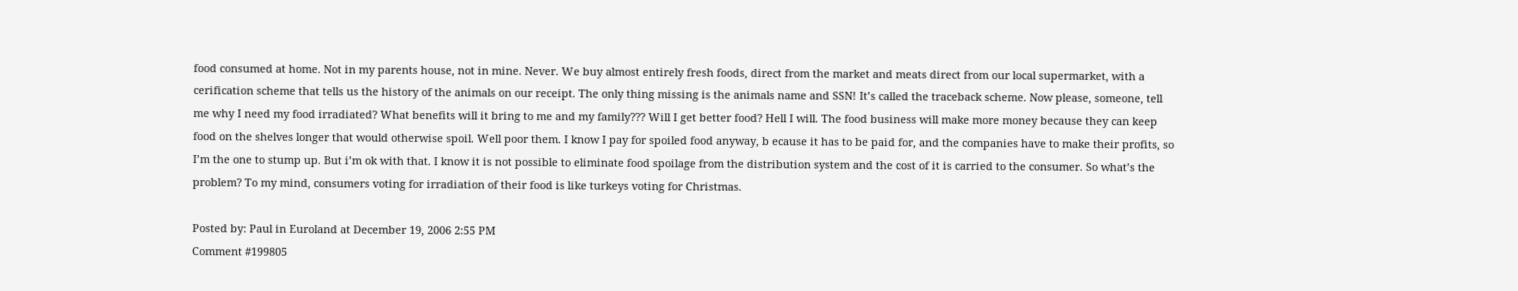food consumed at home. Not in my parents house, not in mine. Never. We buy almost entirely fresh foods, direct from the market and meats direct from our local supermarket, with a cerification scheme that tells us the history of the animals on our receipt. The only thing missing is the animals name and SSN! It’s called the traceback scheme. Now please, someone, tell me why I need my food irradiated? What benefits will it bring to me and my family??? Will I get better food? Hell I will. The food business will make more money because they can keep food on the shelves longer that would otherwise spoil. Well poor them. I know I pay for spoiled food anyway, b ecause it has to be paid for, and the companies have to make their profits, so I’m the one to stump up. But i’m ok with that. I know it is not possible to eliminate food spoilage from the distribution system and the cost of it is carried to the consumer. So what’s the problem? To my mind, consumers voting for irradiation of their food is like turkeys voting for Christmas.

Posted by: Paul in Euroland at December 19, 2006 2:55 PM
Comment #199805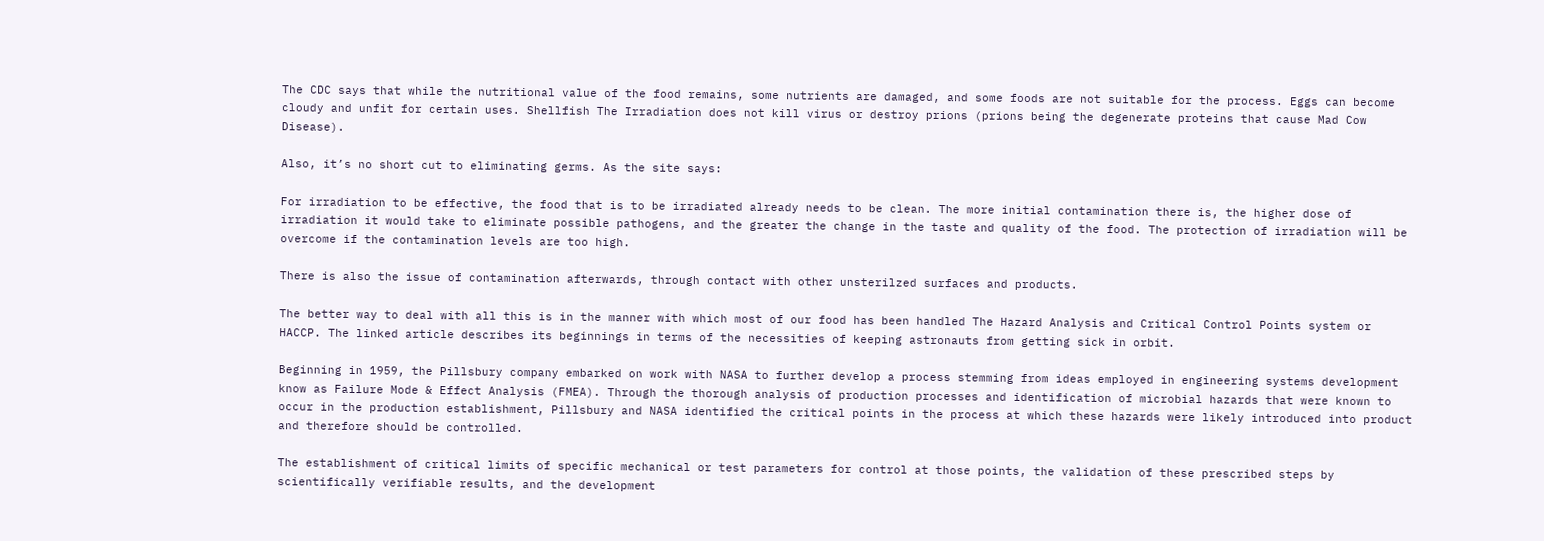The CDC says that while the nutritional value of the food remains, some nutrients are damaged, and some foods are not suitable for the process. Eggs can become cloudy and unfit for certain uses. Shellfish The Irradiation does not kill virus or destroy prions (prions being the degenerate proteins that cause Mad Cow Disease).

Also, it’s no short cut to eliminating germs. As the site says:

For irradiation to be effective, the food that is to be irradiated already needs to be clean. The more initial contamination there is, the higher dose of irradiation it would take to eliminate possible pathogens, and the greater the change in the taste and quality of the food. The protection of irradiation will be overcome if the contamination levels are too high.

There is also the issue of contamination afterwards, through contact with other unsterilzed surfaces and products.

The better way to deal with all this is in the manner with which most of our food has been handled The Hazard Analysis and Critical Control Points system or HACCP. The linked article describes its beginnings in terms of the necessities of keeping astronauts from getting sick in orbit.

Beginning in 1959, the Pillsbury company embarked on work with NASA to further develop a process stemming from ideas employed in engineering systems development know as Failure Mode & Effect Analysis (FMEA). Through the thorough analysis of production processes and identification of microbial hazards that were known to occur in the production establishment, Pillsbury and NASA identified the critical points in the process at which these hazards were likely introduced into product and therefore should be controlled.

The establishment of critical limits of specific mechanical or test parameters for control at those points, the validation of these prescribed steps by scientifically verifiable results, and the development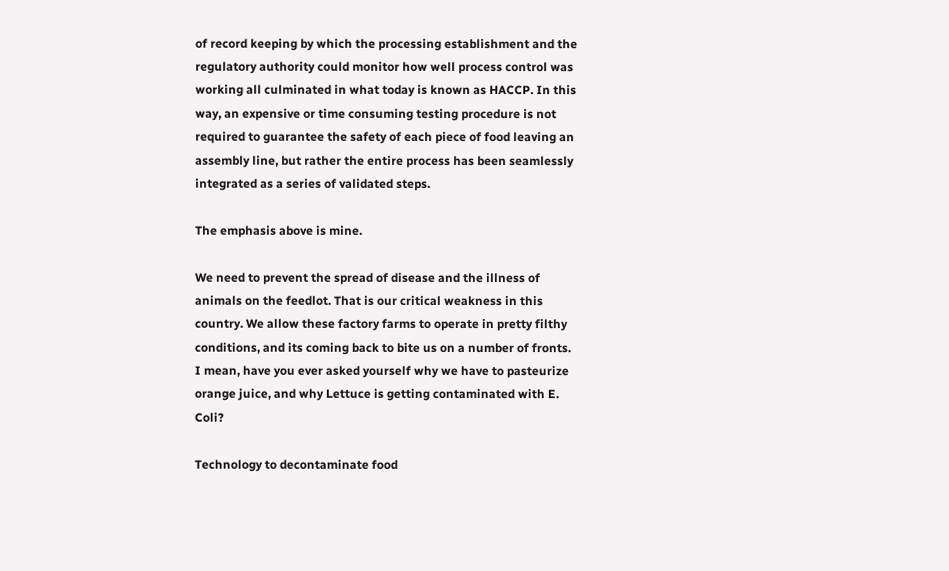of record keeping by which the processing establishment and the regulatory authority could monitor how well process control was working all culminated in what today is known as HACCP. In this way, an expensive or time consuming testing procedure is not required to guarantee the safety of each piece of food leaving an assembly line, but rather the entire process has been seamlessly integrated as a series of validated steps.

The emphasis above is mine.

We need to prevent the spread of disease and the illness of animals on the feedlot. That is our critical weakness in this country. We allow these factory farms to operate in pretty filthy conditions, and its coming back to bite us on a number of fronts. I mean, have you ever asked yourself why we have to pasteurize orange juice, and why Lettuce is getting contaminated with E. Coli?

Technology to decontaminate food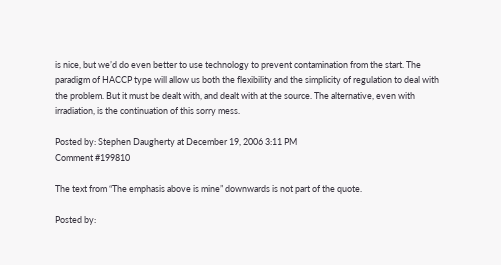is nice, but we’d do even better to use technology to prevent contamination from the start. The paradigm of HACCP type will allow us both the flexibility and the simplicity of regulation to deal with the problem. But it must be dealt with, and dealt with at the source. The alternative, even with irradiation, is the continuation of this sorry mess.

Posted by: Stephen Daugherty at December 19, 2006 3:11 PM
Comment #199810

The text from “The emphasis above is mine” downwards is not part of the quote.

Posted by: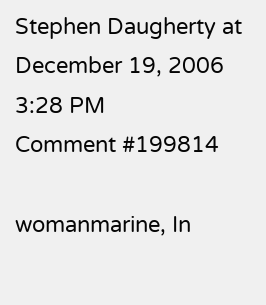Stephen Daugherty at December 19, 2006 3:28 PM
Comment #199814

womanmarine, In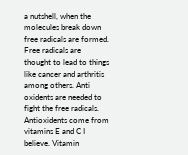a nutshell, when the molecules break down free radicals are formed. Free radicals are thought to lead to things like cancer and arthritis among others. Anti oxidents are needed to fight the free radicals. Antioxidents come from vitamins E and C I believe. Vitamin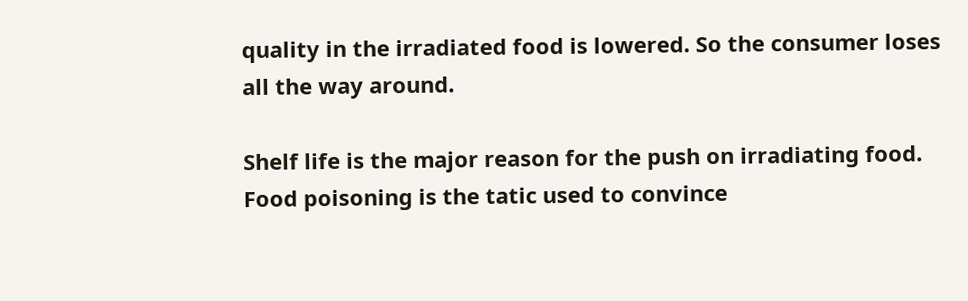quality in the irradiated food is lowered. So the consumer loses all the way around.

Shelf life is the major reason for the push on irradiating food. Food poisoning is the tatic used to convince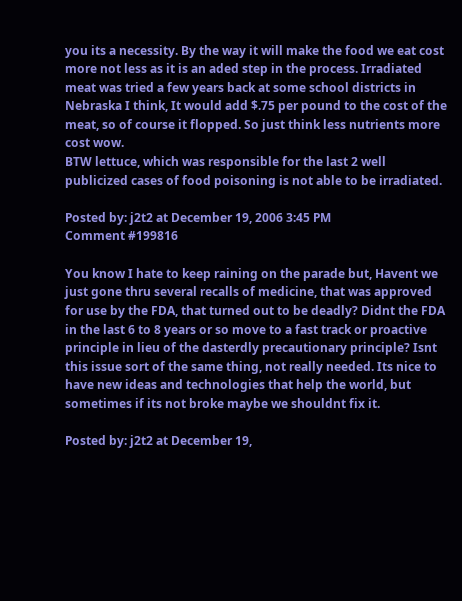you its a necessity. By the way it will make the food we eat cost more not less as it is an aded step in the process. Irradiated meat was tried a few years back at some school districts in Nebraska I think, It would add $.75 per pound to the cost of the meat, so of course it flopped. So just think less nutrients more cost wow.
BTW lettuce, which was responsible for the last 2 well publicized cases of food poisoning is not able to be irradiated.

Posted by: j2t2 at December 19, 2006 3:45 PM
Comment #199816

You know I hate to keep raining on the parade but, Havent we just gone thru several recalls of medicine, that was approved for use by the FDA, that turned out to be deadly? Didnt the FDA in the last 6 to 8 years or so move to a fast track or proactive principle in lieu of the dasterdly precautionary principle? Isnt this issue sort of the same thing, not really needed. Its nice to have new ideas and technologies that help the world, but sometimes if its not broke maybe we shouldnt fix it.

Posted by: j2t2 at December 19,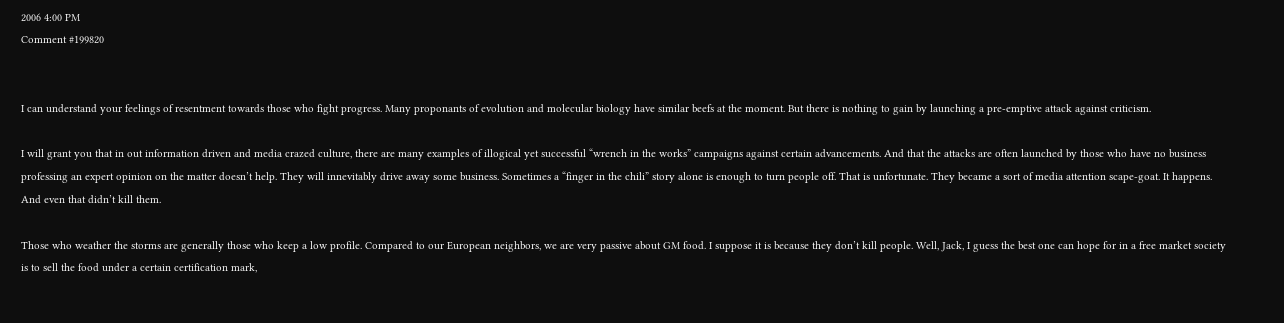2006 4:00 PM
Comment #199820


I can understand your feelings of resentment towards those who fight progress. Many proponants of evolution and molecular biology have similar beefs at the moment. But there is nothing to gain by launching a pre-emptive attack against criticism.

I will grant you that in out information driven and media crazed culture, there are many examples of illogical yet successful “wrench in the works” campaigns against certain advancements. And that the attacks are often launched by those who have no business professing an expert opinion on the matter doesn’t help. They will innevitably drive away some business. Sometimes a “finger in the chili” story alone is enough to turn people off. That is unfortunate. They became a sort of media attention scape-goat. It happens. And even that didn’t kill them.

Those who weather the storms are generally those who keep a low profile. Compared to our European neighbors, we are very passive about GM food. I suppose it is because they don’t kill people. Well, Jack, I guess the best one can hope for in a free market society is to sell the food under a certain certification mark,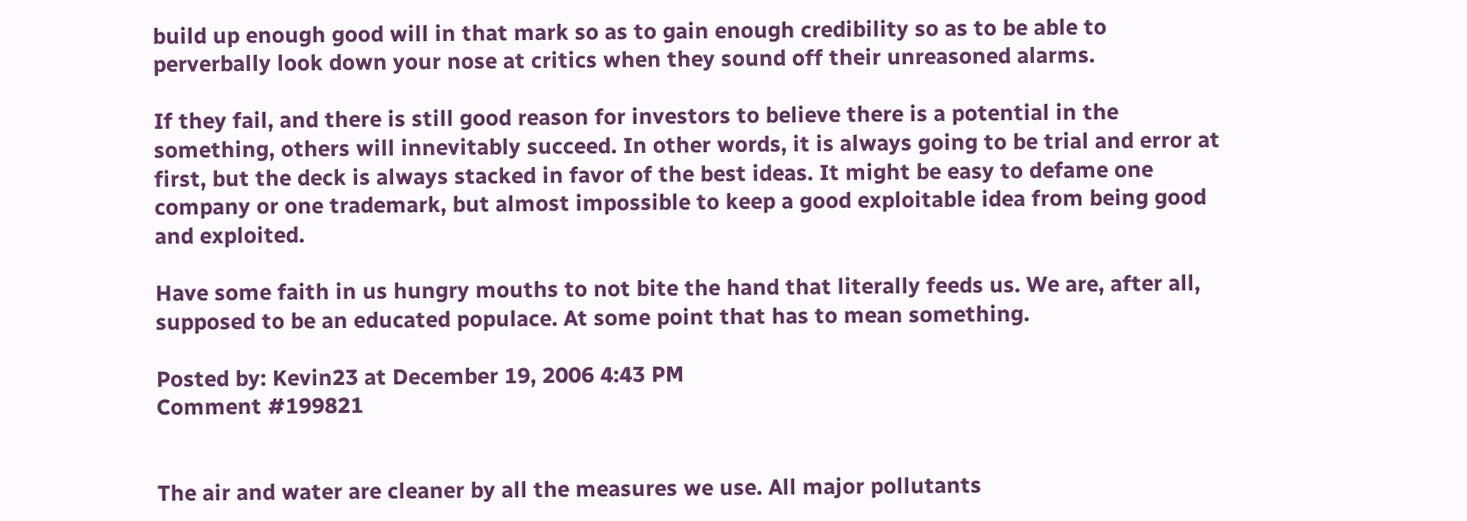build up enough good will in that mark so as to gain enough credibility so as to be able to perverbally look down your nose at critics when they sound off their unreasoned alarms.

If they fail, and there is still good reason for investors to believe there is a potential in the something, others will innevitably succeed. In other words, it is always going to be trial and error at first, but the deck is always stacked in favor of the best ideas. It might be easy to defame one company or one trademark, but almost impossible to keep a good exploitable idea from being good and exploited.

Have some faith in us hungry mouths to not bite the hand that literally feeds us. We are, after all, supposed to be an educated populace. At some point that has to mean something.

Posted by: Kevin23 at December 19, 2006 4:43 PM
Comment #199821


The air and water are cleaner by all the measures we use. All major pollutants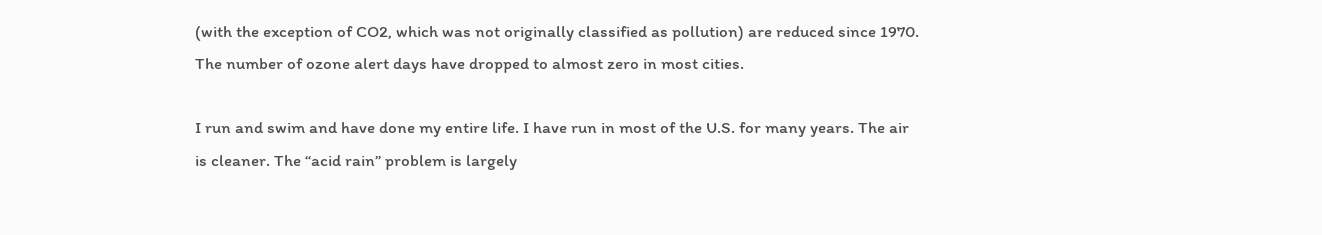(with the exception of CO2, which was not originally classified as pollution) are reduced since 1970. The number of ozone alert days have dropped to almost zero in most cities.

I run and swim and have done my entire life. I have run in most of the U.S. for many years. The air is cleaner. The “acid rain” problem is largely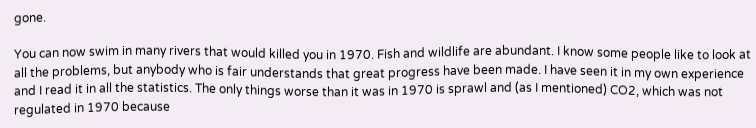gone.

You can now swim in many rivers that would killed you in 1970. Fish and wildlife are abundant. I know some people like to look at all the problems, but anybody who is fair understands that great progress have been made. I have seen it in my own experience and I read it in all the statistics. The only things worse than it was in 1970 is sprawl and (as I mentioned) CO2, which was not regulated in 1970 because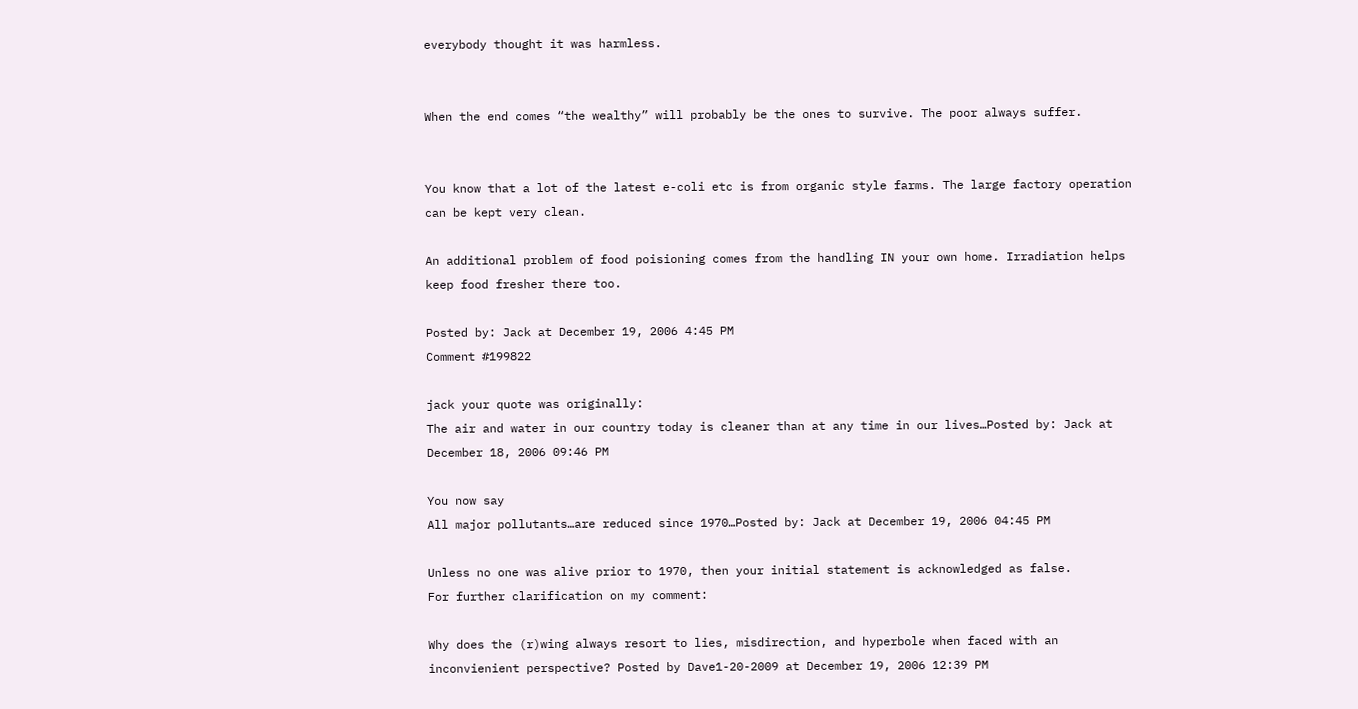everybody thought it was harmless.


When the end comes “the wealthy” will probably be the ones to survive. The poor always suffer.


You know that a lot of the latest e-coli etc is from organic style farms. The large factory operation can be kept very clean.

An additional problem of food poisioning comes from the handling IN your own home. Irradiation helps keep food fresher there too.

Posted by: Jack at December 19, 2006 4:45 PM
Comment #199822

jack your quote was originally:
The air and water in our country today is cleaner than at any time in our lives…Posted by: Jack at December 18, 2006 09:46 PM

You now say
All major pollutants…are reduced since 1970…Posted by: Jack at December 19, 2006 04:45 PM

Unless no one was alive prior to 1970, then your initial statement is acknowledged as false.
For further clarification on my comment:

Why does the (r)wing always resort to lies, misdirection, and hyperbole when faced with an inconvienient perspective? Posted by Dave1-20-2009 at December 19, 2006 12:39 PM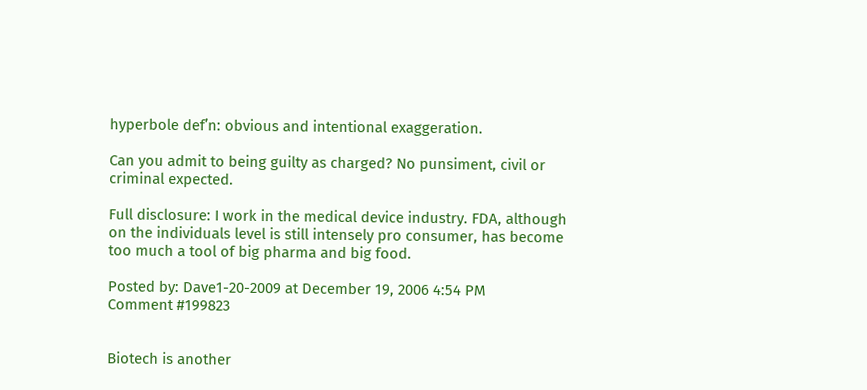hyperbole def’n: obvious and intentional exaggeration.

Can you admit to being guilty as charged? No punsiment, civil or criminal expected.

Full disclosure: I work in the medical device industry. FDA, although on the individuals level is still intensely pro consumer, has become too much a tool of big pharma and big food.

Posted by: Dave1-20-2009 at December 19, 2006 4:54 PM
Comment #199823


Biotech is another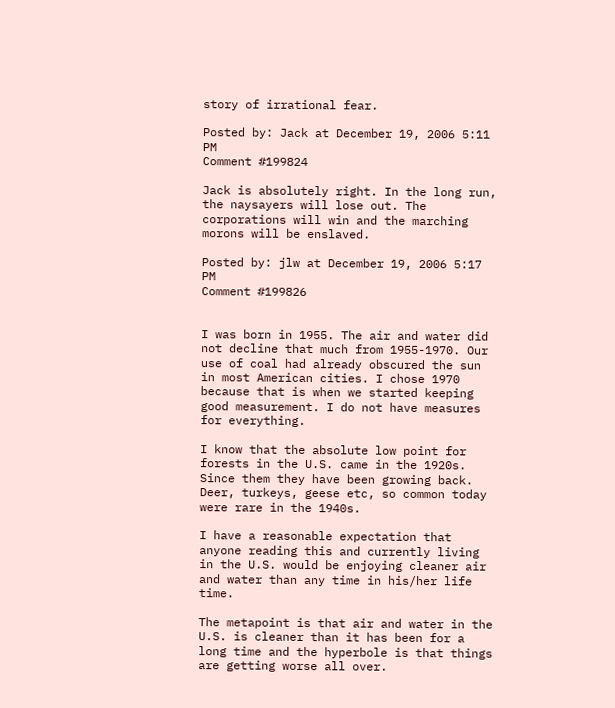story of irrational fear.

Posted by: Jack at December 19, 2006 5:11 PM
Comment #199824

Jack is absolutely right. In the long run, the naysayers will lose out. The corporations will win and the marching morons will be enslaved.

Posted by: jlw at December 19, 2006 5:17 PM
Comment #199826


I was born in 1955. The air and water did not decline that much from 1955-1970. Our use of coal had already obscured the sun in most American cities. I chose 1970 because that is when we started keeping good measurement. I do not have measures for everything.

I know that the absolute low point for forests in the U.S. came in the 1920s. Since them they have been growing back. Deer, turkeys, geese etc, so common today were rare in the 1940s.

I have a reasonable expectation that anyone reading this and currently living in the U.S. would be enjoying cleaner air and water than any time in his/her life time.

The metapoint is that air and water in the U.S. is cleaner than it has been for a long time and the hyperbole is that things are getting worse all over.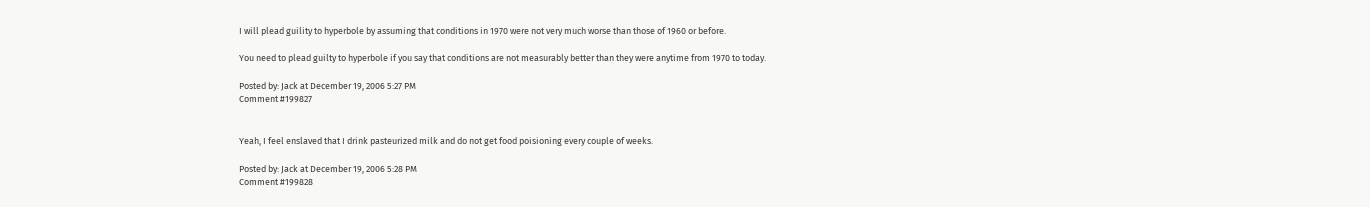I will plead guility to hyperbole by assuming that conditions in 1970 were not very much worse than those of 1960 or before.

You need to plead guilty to hyperbole if you say that conditions are not measurably better than they were anytime from 1970 to today.

Posted by: Jack at December 19, 2006 5:27 PM
Comment #199827


Yeah, I feel enslaved that I drink pasteurized milk and do not get food poisioning every couple of weeks.

Posted by: Jack at December 19, 2006 5:28 PM
Comment #199828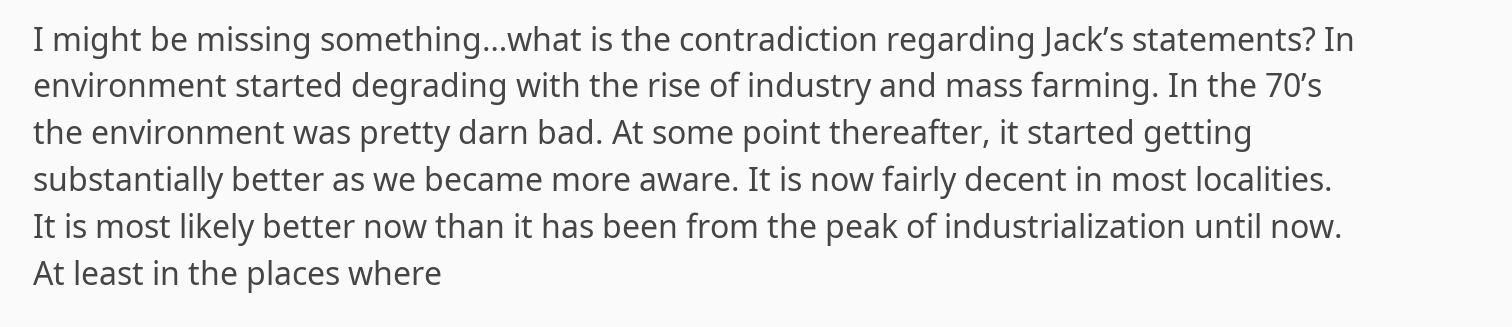I might be missing something…what is the contradiction regarding Jack’s statements? In environment started degrading with the rise of industry and mass farming. In the 70’s the environment was pretty darn bad. At some point thereafter, it started getting substantially better as we became more aware. It is now fairly decent in most localities. It is most likely better now than it has been from the peak of industrialization until now. At least in the places where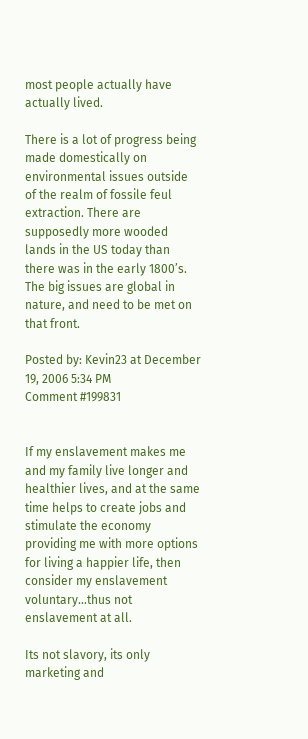most people actually have actually lived.

There is a lot of progress being made domestically on environmental issues outside of the realm of fossile feul extraction. There are supposedly more wooded lands in the US today than there was in the early 1800’s. The big issues are global in nature, and need to be met on that front.

Posted by: Kevin23 at December 19, 2006 5:34 PM
Comment #199831


If my enslavement makes me and my family live longer and healthier lives, and at the same time helps to create jobs and stimulate the economy providing me with more options for living a happier life, then consider my enslavement voluntary…thus not enslavement at all.

Its not slavory, its only marketing and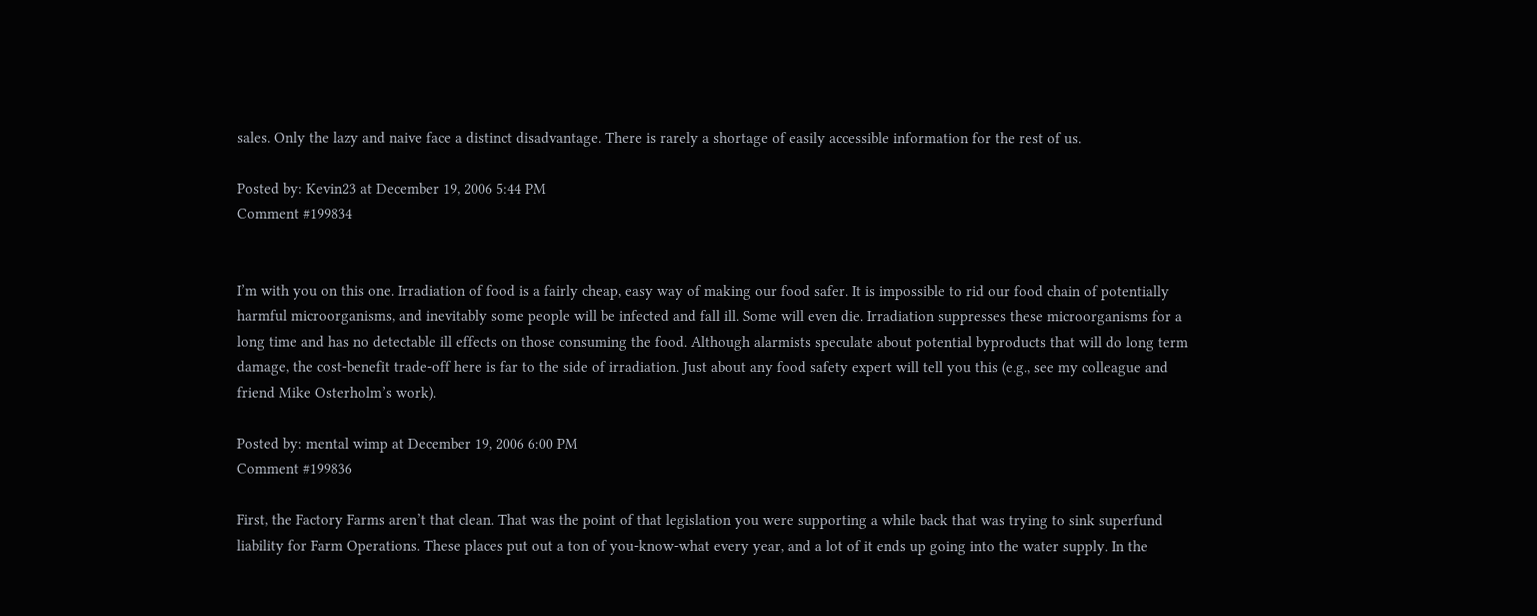sales. Only the lazy and naive face a distinct disadvantage. There is rarely a shortage of easily accessible information for the rest of us.

Posted by: Kevin23 at December 19, 2006 5:44 PM
Comment #199834


I’m with you on this one. Irradiation of food is a fairly cheap, easy way of making our food safer. It is impossible to rid our food chain of potentially harmful microorganisms, and inevitably some people will be infected and fall ill. Some will even die. Irradiation suppresses these microorganisms for a long time and has no detectable ill effects on those consuming the food. Although alarmists speculate about potential byproducts that will do long term damage, the cost-benefit trade-off here is far to the side of irradiation. Just about any food safety expert will tell you this (e.g., see my colleague and friend Mike Osterholm’s work).

Posted by: mental wimp at December 19, 2006 6:00 PM
Comment #199836

First, the Factory Farms aren’t that clean. That was the point of that legislation you were supporting a while back that was trying to sink superfund liability for Farm Operations. These places put out a ton of you-know-what every year, and a lot of it ends up going into the water supply. In the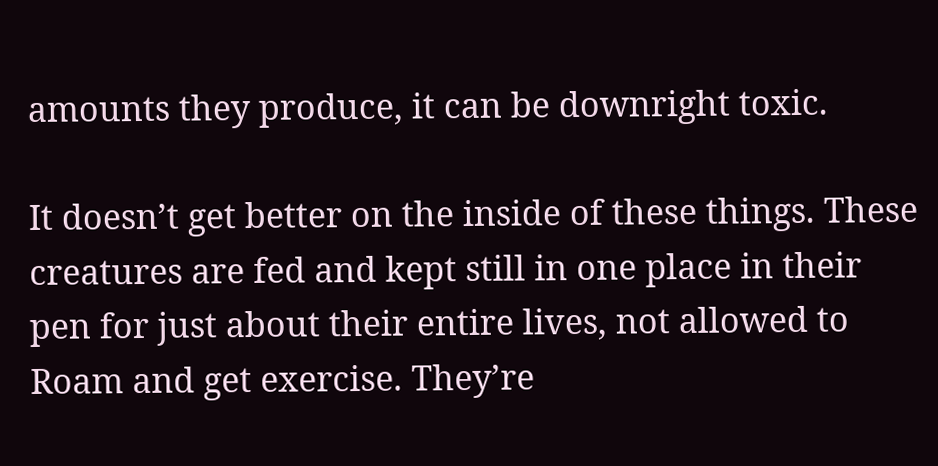amounts they produce, it can be downright toxic.

It doesn’t get better on the inside of these things. These creatures are fed and kept still in one place in their pen for just about their entire lives, not allowed to Roam and get exercise. They’re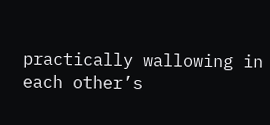practically wallowing in each other’s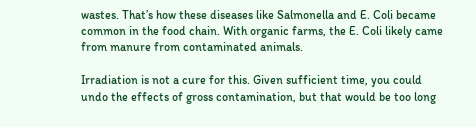wastes. That’s how these diseases like Salmonella and E. Coli became common in the food chain. With organic farms, the E. Coli likely came from manure from contaminated animals.

Irradiation is not a cure for this. Given sufficient time, you could undo the effects of gross contamination, but that would be too long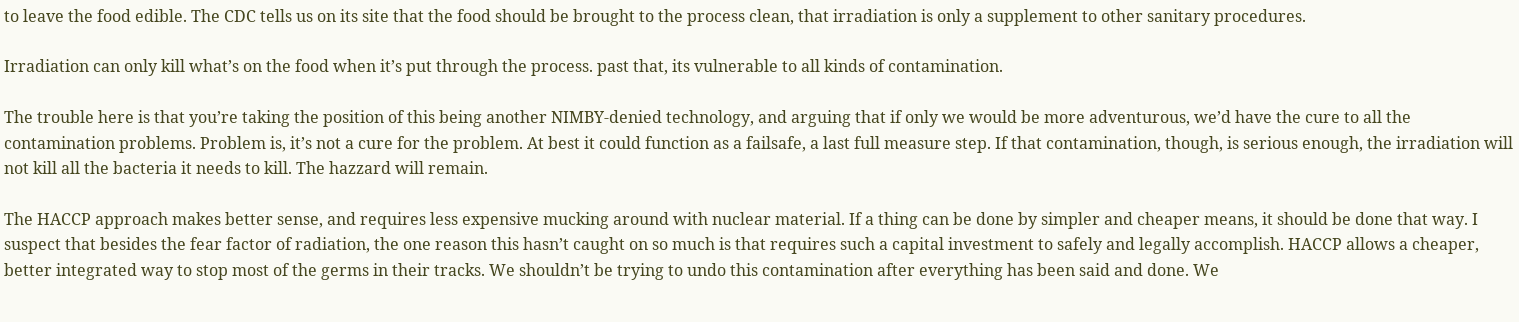to leave the food edible. The CDC tells us on its site that the food should be brought to the process clean, that irradiation is only a supplement to other sanitary procedures.

Irradiation can only kill what’s on the food when it’s put through the process. past that, its vulnerable to all kinds of contamination.

The trouble here is that you’re taking the position of this being another NIMBY-denied technology, and arguing that if only we would be more adventurous, we’d have the cure to all the contamination problems. Problem is, it’s not a cure for the problem. At best it could function as a failsafe, a last full measure step. If that contamination, though, is serious enough, the irradiation will not kill all the bacteria it needs to kill. The hazzard will remain.

The HACCP approach makes better sense, and requires less expensive mucking around with nuclear material. If a thing can be done by simpler and cheaper means, it should be done that way. I suspect that besides the fear factor of radiation, the one reason this hasn’t caught on so much is that requires such a capital investment to safely and legally accomplish. HACCP allows a cheaper, better integrated way to stop most of the germs in their tracks. We shouldn’t be trying to undo this contamination after everything has been said and done. We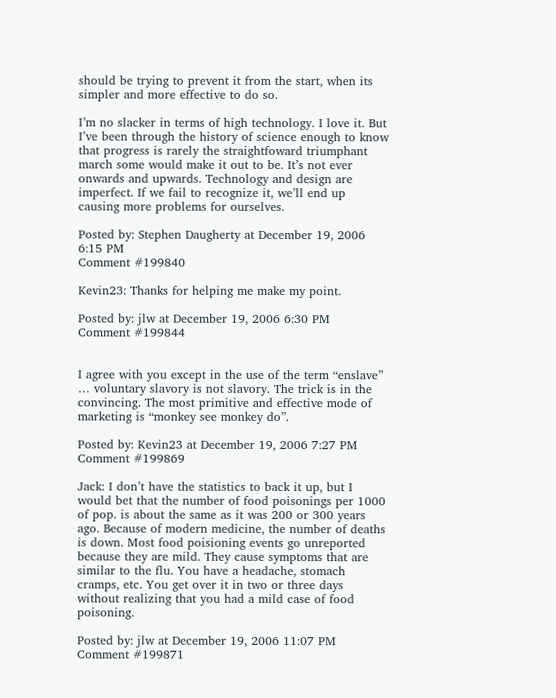should be trying to prevent it from the start, when its simpler and more effective to do so.

I’m no slacker in terms of high technology. I love it. But I’ve been through the history of science enough to know that progress is rarely the straightfoward triumphant march some would make it out to be. It’s not ever onwards and upwards. Technology and design are imperfect. If we fail to recognize it, we’ll end up causing more problems for ourselves.

Posted by: Stephen Daugherty at December 19, 2006 6:15 PM
Comment #199840

Kevin23: Thanks for helping me make my point.

Posted by: jlw at December 19, 2006 6:30 PM
Comment #199844


I agree with you except in the use of the term “enslave” … voluntary slavory is not slavory. The trick is in the convincing. The most primitive and effective mode of marketing is “monkey see monkey do”.

Posted by: Kevin23 at December 19, 2006 7:27 PM
Comment #199869

Jack: I don’t have the statistics to back it up, but I would bet that the number of food poisonings per 1000 of pop. is about the same as it was 200 or 300 years ago. Because of modern medicine, the number of deaths is down. Most food poisioning events go unreported because they are mild. They cause symptoms that are similar to the flu. You have a headache, stomach cramps, etc. You get over it in two or three days without realizing that you had a mild case of food poisoning.

Posted by: jlw at December 19, 2006 11:07 PM
Comment #199871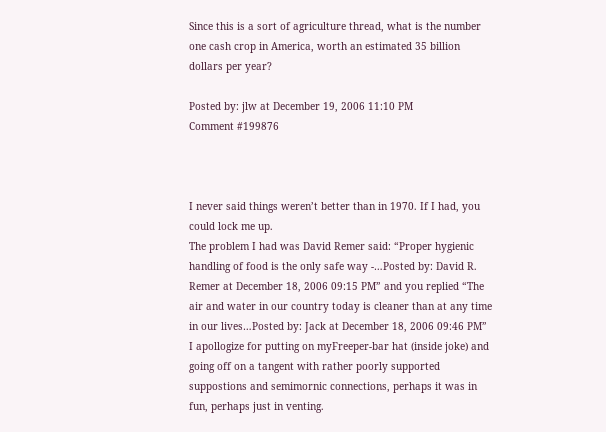Since this is a sort of agriculture thread, what is the number one cash crop in America, worth an estimated 35 billion dollars per year?

Posted by: jlw at December 19, 2006 11:10 PM
Comment #199876



I never said things weren’t better than in 1970. If I had, you could lock me up.
The problem I had was David Remer said: “Proper hygienic handling of food is the only safe way -…Posted by: David R. Remer at December 18, 2006 09:15 PM” and you replied “The air and water in our country today is cleaner than at any time in our lives…Posted by: Jack at December 18, 2006 09:46 PM”
I apollogize for putting on myFreeper-bar hat (inside joke) and going off on a tangent with rather poorly supported suppostions and semimornic connections, perhaps it was in fun, perhaps just in venting.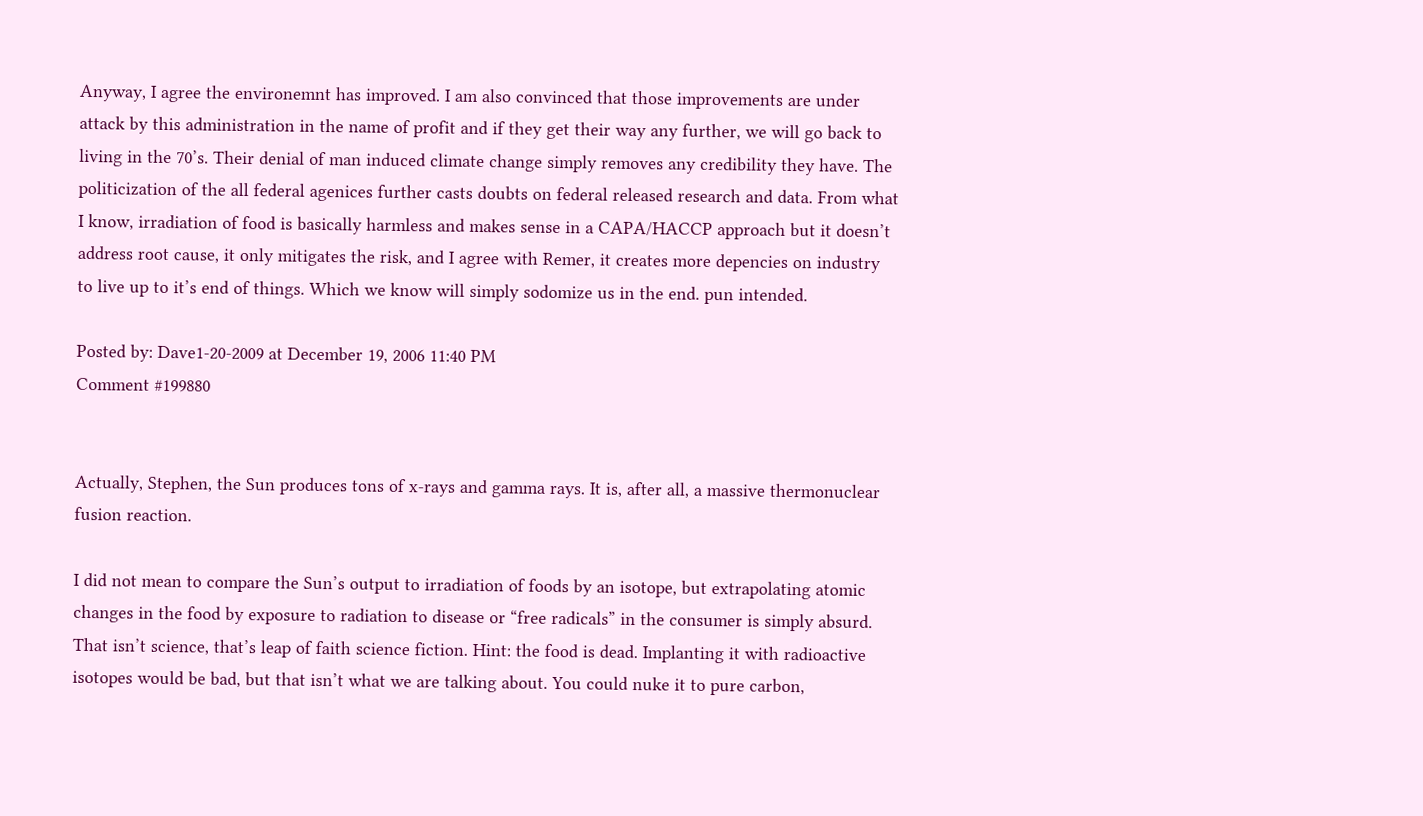Anyway, I agree the environemnt has improved. I am also convinced that those improvements are under attack by this administration in the name of profit and if they get their way any further, we will go back to living in the 70’s. Their denial of man induced climate change simply removes any credibility they have. The politicization of the all federal agenices further casts doubts on federal released research and data. From what I know, irradiation of food is basically harmless and makes sense in a CAPA/HACCP approach but it doesn’t address root cause, it only mitigates the risk, and I agree with Remer, it creates more depencies on industry to live up to it’s end of things. Which we know will simply sodomize us in the end. pun intended.

Posted by: Dave1-20-2009 at December 19, 2006 11:40 PM
Comment #199880


Actually, Stephen, the Sun produces tons of x-rays and gamma rays. It is, after all, a massive thermonuclear fusion reaction.

I did not mean to compare the Sun’s output to irradiation of foods by an isotope, but extrapolating atomic changes in the food by exposure to radiation to disease or “free radicals” in the consumer is simply absurd. That isn’t science, that’s leap of faith science fiction. Hint: the food is dead. Implanting it with radioactive isotopes would be bad, but that isn’t what we are talking about. You could nuke it to pure carbon,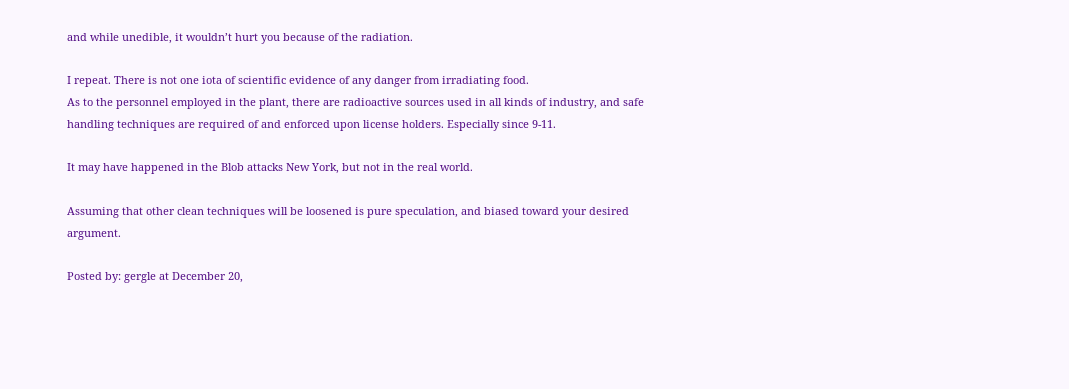and while unedible, it wouldn’t hurt you because of the radiation.

I repeat. There is not one iota of scientific evidence of any danger from irradiating food.
As to the personnel employed in the plant, there are radioactive sources used in all kinds of industry, and safe handling techniques are required of and enforced upon license holders. Especially since 9-11.

It may have happened in the Blob attacks New York, but not in the real world.

Assuming that other clean techniques will be loosened is pure speculation, and biased toward your desired argument.

Posted by: gergle at December 20,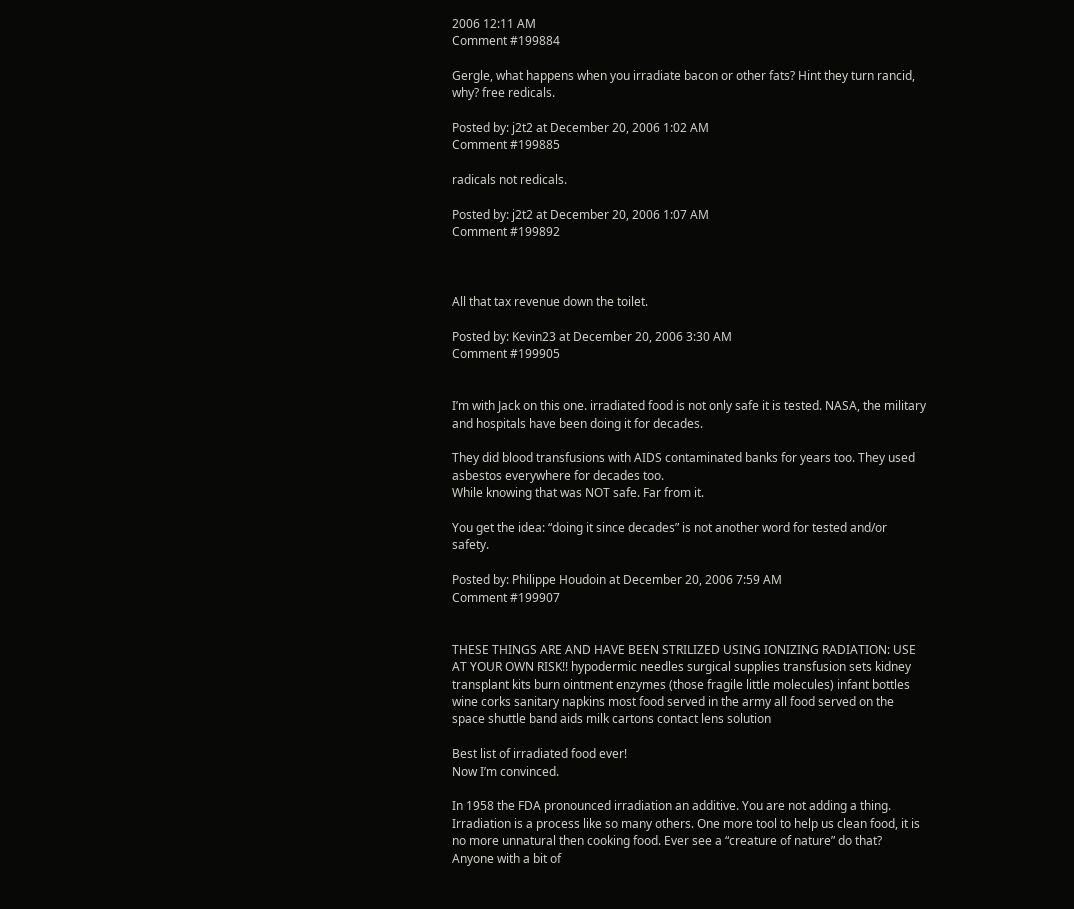2006 12:11 AM
Comment #199884

Gergle, what happens when you irradiate bacon or other fats? Hint they turn rancid, why? free redicals.

Posted by: j2t2 at December 20, 2006 1:02 AM
Comment #199885

radicals not redicals.

Posted by: j2t2 at December 20, 2006 1:07 AM
Comment #199892



All that tax revenue down the toilet.

Posted by: Kevin23 at December 20, 2006 3:30 AM
Comment #199905


I’m with Jack on this one. irradiated food is not only safe it is tested. NASA, the military and hospitals have been doing it for decades.

They did blood transfusions with AIDS contaminated banks for years too. They used asbestos everywhere for decades too.
While knowing that was NOT safe. Far from it.

You get the idea: “doing it since decades” is not another word for tested and/or safety.

Posted by: Philippe Houdoin at December 20, 2006 7:59 AM
Comment #199907


THESE THINGS ARE AND HAVE BEEN STRILIZED USING IONIZING RADIATION: USE AT YOUR OWN RISK!! hypodermic needles surgical supplies transfusion sets kidney transplant kits burn ointment enzymes (those fragile little molecules) infant bottles wine corks sanitary napkins most food served in the army all food served on the space shuttle band aids milk cartons contact lens solution

Best list of irradiated food ever!
Now I’m convinced.

In 1958 the FDA pronounced irradiation an additive. You are not adding a thing. Irradiation is a process like so many others. One more tool to help us clean food, it is no more unnatural then cooking food. Ever see a “creature of nature” do that? Anyone with a bit of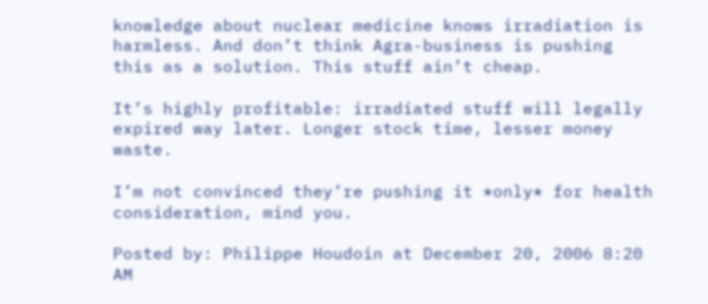knowledge about nuclear medicine knows irradiation is harmless. And don’t think Agra-business is pushing this as a solution. This stuff ain’t cheap.

It’s highly profitable: irradiated stuff will legally expired way later. Longer stock time, lesser money waste.

I’m not convinced they’re pushing it *only* for health consideration, mind you.

Posted by: Philippe Houdoin at December 20, 2006 8:20 AM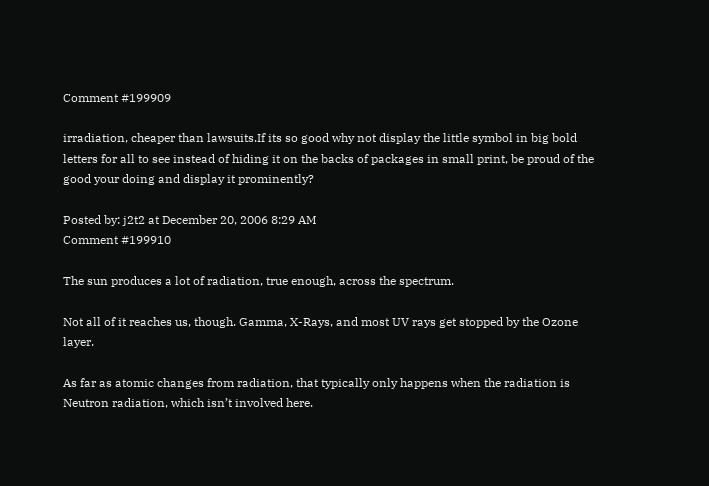Comment #199909

irradiation, cheaper than lawsuits.If its so good why not display the little symbol in big bold letters for all to see instead of hiding it on the backs of packages in small print, be proud of the good your doing and display it prominently?

Posted by: j2t2 at December 20, 2006 8:29 AM
Comment #199910

The sun produces a lot of radiation, true enough, across the spectrum.

Not all of it reaches us, though. Gamma, X-Rays, and most UV rays get stopped by the Ozone layer.

As far as atomic changes from radiation, that typically only happens when the radiation is Neutron radiation, which isn’t involved here.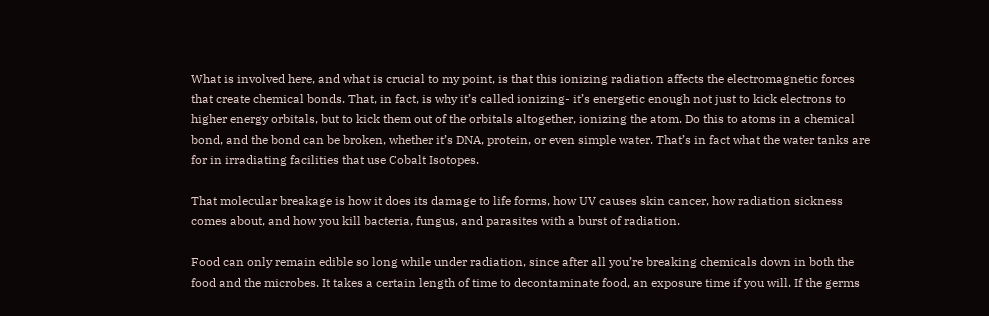What is involved here, and what is crucial to my point, is that this ionizing radiation affects the electromagnetic forces that create chemical bonds. That, in fact, is why it’s called ionizing- it’s energetic enough not just to kick electrons to higher energy orbitals, but to kick them out of the orbitals altogether, ionizing the atom. Do this to atoms in a chemical bond, and the bond can be broken, whether it’s DNA, protein, or even simple water. That’s in fact what the water tanks are for in irradiating facilities that use Cobalt Isotopes.

That molecular breakage is how it does its damage to life forms, how UV causes skin cancer, how radiation sickness comes about, and how you kill bacteria, fungus, and parasites with a burst of radiation.

Food can only remain edible so long while under radiation, since after all you’re breaking chemicals down in both the food and the microbes. It takes a certain length of time to decontaminate food, an exposure time if you will. If the germs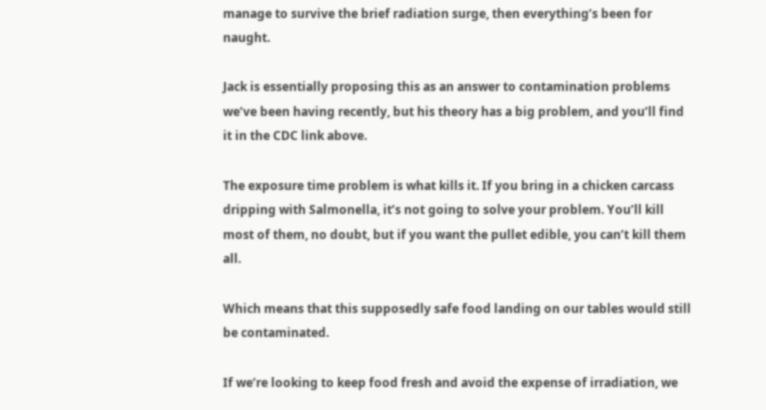manage to survive the brief radiation surge, then everything’s been for naught.

Jack is essentially proposing this as an answer to contamination problems we’ve been having recently, but his theory has a big problem, and you’ll find it in the CDC link above.

The exposure time problem is what kills it. If you bring in a chicken carcass dripping with Salmonella, it’s not going to solve your problem. You’ll kill most of them, no doubt, but if you want the pullet edible, you can’t kill them all.

Which means that this supposedly safe food landing on our tables would still be contaminated.

If we’re looking to keep food fresh and avoid the expense of irradiation, we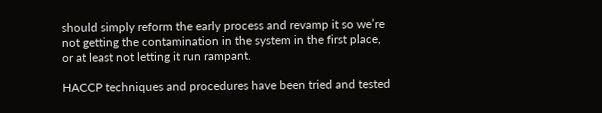should simply reform the early process and revamp it so we’re not getting the contamination in the system in the first place, or at least not letting it run rampant.

HACCP techniques and procedures have been tried and tested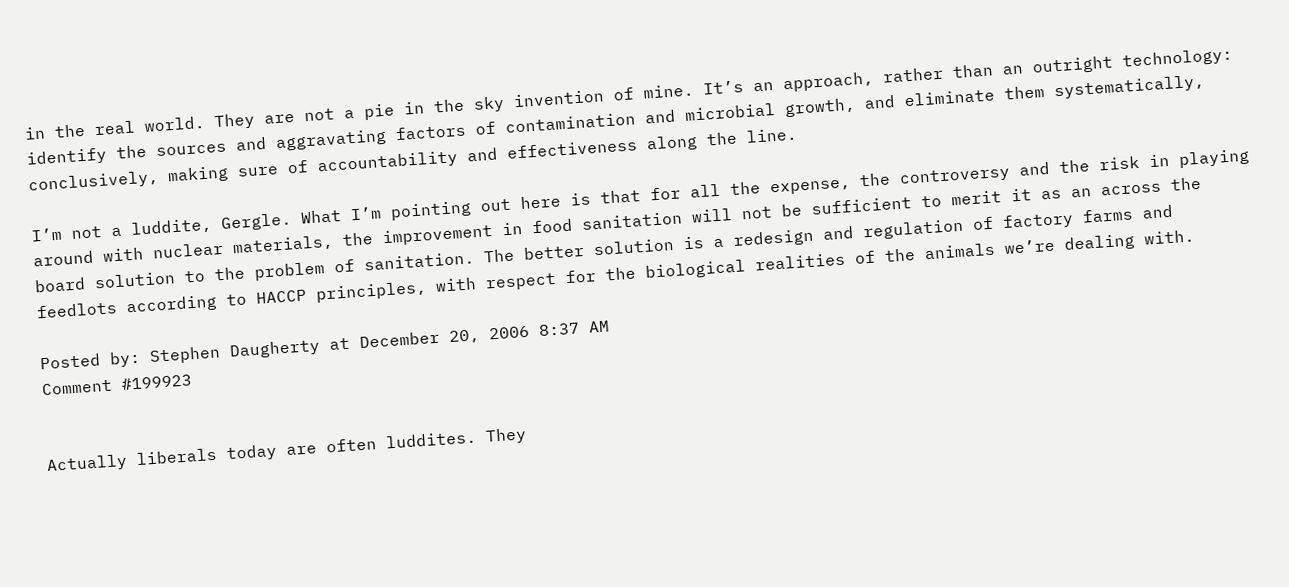in the real world. They are not a pie in the sky invention of mine. It’s an approach, rather than an outright technology: identify the sources and aggravating factors of contamination and microbial growth, and eliminate them systematically, conclusively, making sure of accountability and effectiveness along the line.

I’m not a luddite, Gergle. What I’m pointing out here is that for all the expense, the controversy and the risk in playing around with nuclear materials, the improvement in food sanitation will not be sufficient to merit it as an across the board solution to the problem of sanitation. The better solution is a redesign and regulation of factory farms and feedlots according to HACCP principles, with respect for the biological realities of the animals we’re dealing with.

Posted by: Stephen Daugherty at December 20, 2006 8:37 AM
Comment #199923


Actually liberals today are often luddites. They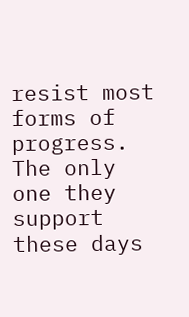resist most forms of progress. The only one they support these days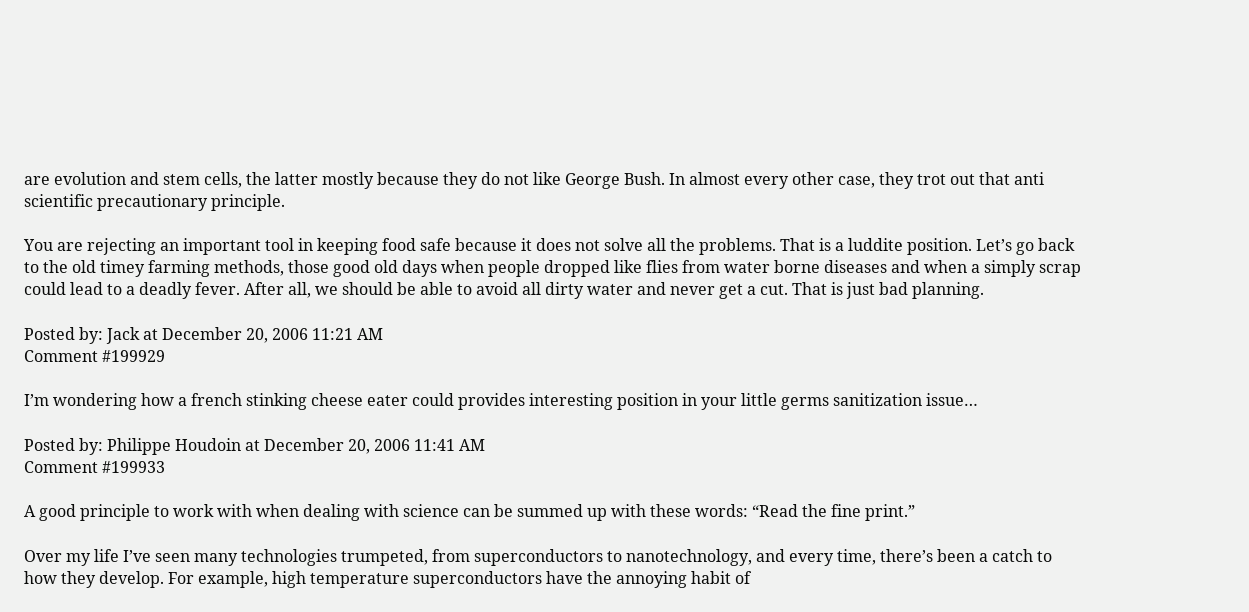are evolution and stem cells, the latter mostly because they do not like George Bush. In almost every other case, they trot out that anti scientific precautionary principle.

You are rejecting an important tool in keeping food safe because it does not solve all the problems. That is a luddite position. Let’s go back to the old timey farming methods, those good old days when people dropped like flies from water borne diseases and when a simply scrap could lead to a deadly fever. After all, we should be able to avoid all dirty water and never get a cut. That is just bad planning.

Posted by: Jack at December 20, 2006 11:21 AM
Comment #199929

I’m wondering how a french stinking cheese eater could provides interesting position in your little germs sanitization issue…

Posted by: Philippe Houdoin at December 20, 2006 11:41 AM
Comment #199933

A good principle to work with when dealing with science can be summed up with these words: “Read the fine print.”

Over my life I’ve seen many technologies trumpeted, from superconductors to nanotechnology, and every time, there’s been a catch to how they develop. For example, high temperature superconductors have the annoying habit of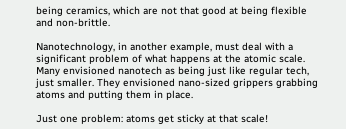being ceramics, which are not that good at being flexible and non-brittle.

Nanotechnology, in another example, must deal with a significant problem of what happens at the atomic scale. Many envisioned nanotech as being just like regular tech, just smaller. They envisioned nano-sized grippers grabbing atoms and putting them in place.

Just one problem: atoms get sticky at that scale!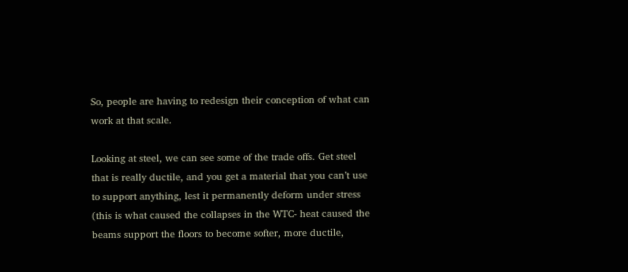So, people are having to redesign their conception of what can work at that scale.

Looking at steel, we can see some of the trade offs. Get steel that is really ductile, and you get a material that you can’t use to support anything, lest it permanently deform under stress (this is what caused the collapses in the WTC- heat caused the beams support the floors to become softer, more ductile,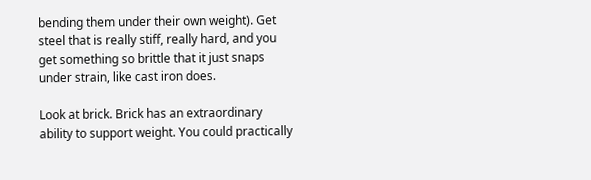bending them under their own weight). Get steel that is really stiff, really hard, and you get something so brittle that it just snaps under strain, like cast iron does.

Look at brick. Brick has an extraordinary ability to support weight. You could practically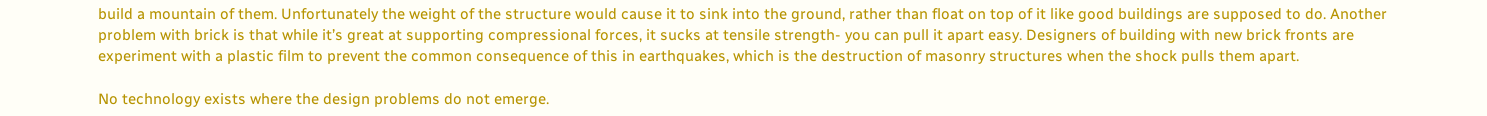build a mountain of them. Unfortunately the weight of the structure would cause it to sink into the ground, rather than float on top of it like good buildings are supposed to do. Another problem with brick is that while it’s great at supporting compressional forces, it sucks at tensile strength- you can pull it apart easy. Designers of building with new brick fronts are experiment with a plastic film to prevent the common consequence of this in earthquakes, which is the destruction of masonry structures when the shock pulls them apart.

No technology exists where the design problems do not emerge.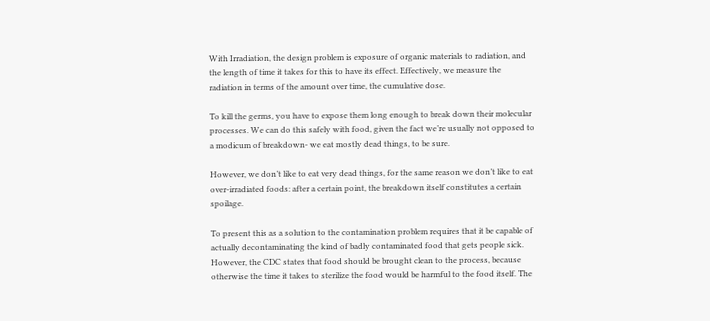With Irradiation, the design problem is exposure of organic materials to radiation, and the length of time it takes for this to have its effect. Effectively, we measure the radiation in terms of the amount over time, the cumulative dose.

To kill the germs, you have to expose them long enough to break down their molecular processes. We can do this safely with food, given the fact we’re usually not opposed to a modicum of breakdown- we eat mostly dead things, to be sure.

However, we don’t like to eat very dead things, for the same reason we don’t like to eat over-irradiated foods: after a certain point, the breakdown itself constitutes a certain spoilage.

To present this as a solution to the contamination problem requires that it be capable of actually decontaminating the kind of badly contaminated food that gets people sick. However, the CDC states that food should be brought clean to the process, because otherwise the time it takes to sterilize the food would be harmful to the food itself. The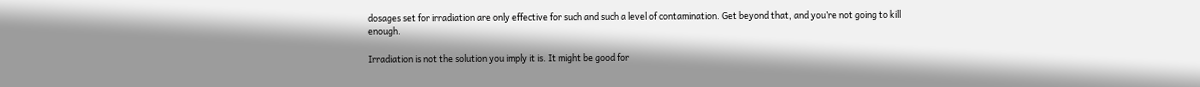dosages set for irradiation are only effective for such and such a level of contamination. Get beyond that, and you’re not going to kill enough.

Irradiation is not the solution you imply it is. It might be good for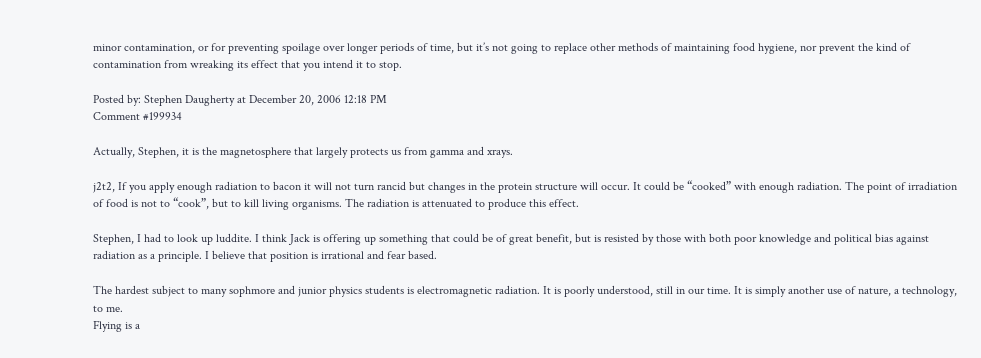minor contamination, or for preventing spoilage over longer periods of time, but it’s not going to replace other methods of maintaining food hygiene, nor prevent the kind of contamination from wreaking its effect that you intend it to stop.

Posted by: Stephen Daugherty at December 20, 2006 12:18 PM
Comment #199934

Actually, Stephen, it is the magnetosphere that largely protects us from gamma and xrays.

j2t2, If you apply enough radiation to bacon it will not turn rancid but changes in the protein structure will occur. It could be “cooked” with enough radiation. The point of irradiation of food is not to “cook”, but to kill living organisms. The radiation is attenuated to produce this effect.

Stephen, I had to look up luddite. I think Jack is offering up something that could be of great benefit, but is resisted by those with both poor knowledge and political bias against radiation as a principle. I believe that position is irrational and fear based.

The hardest subject to many sophmore and junior physics students is electromagnetic radiation. It is poorly understood, still in our time. It is simply another use of nature, a technology, to me.
Flying is a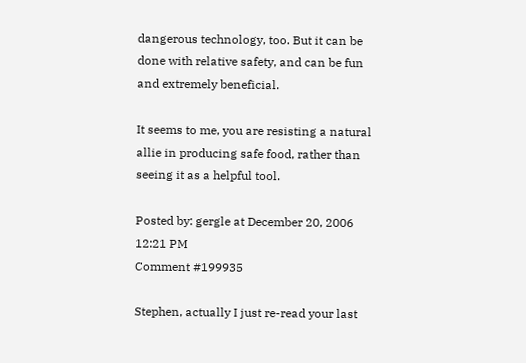dangerous technology, too. But it can be done with relative safety, and can be fun and extremely beneficial.

It seems to me, you are resisting a natural allie in producing safe food, rather than seeing it as a helpful tool.

Posted by: gergle at December 20, 2006 12:21 PM
Comment #199935

Stephen, actually I just re-read your last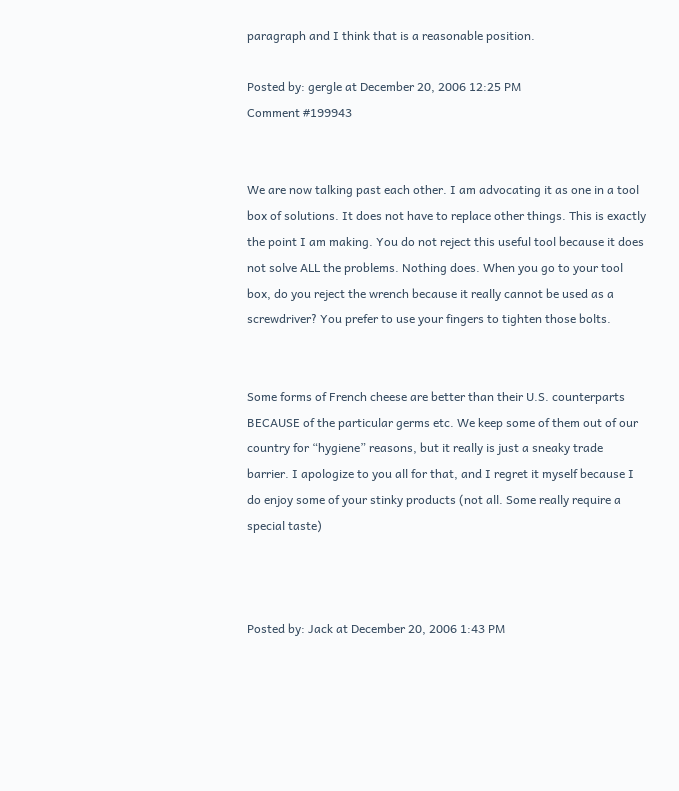paragraph and I think that is a reasonable position.

Posted by: gergle at December 20, 2006 12:25 PM
Comment #199943


We are now talking past each other. I am advocating it as one in a tool box of solutions. It does not have to replace other things. This is exactly the point I am making. You do not reject this useful tool because it does not solve ALL the problems. Nothing does. When you go to your tool box, do you reject the wrench because it really cannot be used as a screwdriver? You prefer to use your fingers to tighten those bolts.


Some forms of French cheese are better than their U.S. counterparts BECAUSE of the particular germs etc. We keep some of them out of our country for “hygiene” reasons, but it really is just a sneaky trade barrier. I apologize to you all for that, and I regret it myself because I do enjoy some of your stinky products (not all. Some really require a special taste)



Posted by: Jack at December 20, 2006 1:43 PM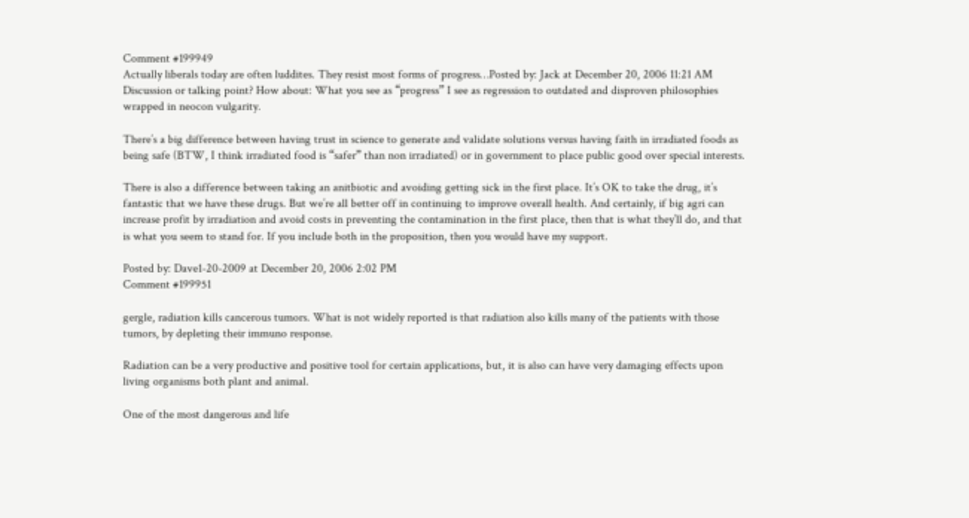Comment #199949
Actually liberals today are often luddites. They resist most forms of progress…Posted by: Jack at December 20, 2006 11:21 AM
Discussion or talking point? How about: What you see as “progress” I see as regression to outdated and disproven philosophies wrapped in neocon vulgarity.

There’s a big difference between having trust in science to generate and validate solutions versus having faith in irradiated foods as being safe (BTW, I think irradiated food is “safer” than non irradiated) or in government to place public good over special interests.

There is also a difference between taking an anitbiotic and avoiding getting sick in the first place. It’s OK to take the drug, it’s fantastic that we have these drugs. But we’re all better off in continuing to improve overall health. And certainly, if big agri can increase profit by irradiation and avoid costs in preventing the contamination in the first place, then that is what they’ll do, and that is what you seem to stand for. If you include both in the proposition, then you would have my support.

Posted by: Dave1-20-2009 at December 20, 2006 2:02 PM
Comment #199951

gergle, radiation kills cancerous tumors. What is not widely reported is that radiation also kills many of the patients with those tumors, by depleting their immuno response.

Radiation can be a very productive and positive tool for certain applications, but, it is also can have very damaging effects upon living organisms both plant and animal.

One of the most dangerous and life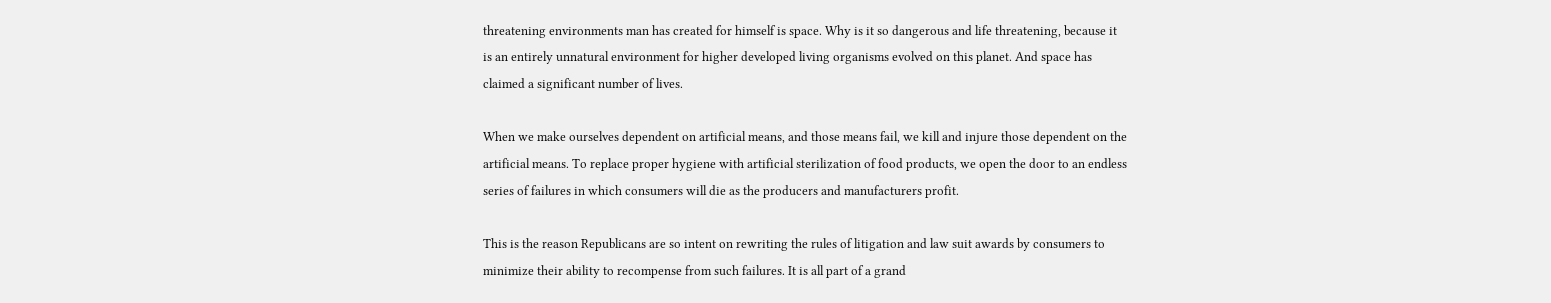threatening environments man has created for himself is space. Why is it so dangerous and life threatening, because it is an entirely unnatural environment for higher developed living organisms evolved on this planet. And space has claimed a significant number of lives.

When we make ourselves dependent on artificial means, and those means fail, we kill and injure those dependent on the artificial means. To replace proper hygiene with artificial sterilization of food products, we open the door to an endless series of failures in which consumers will die as the producers and manufacturers profit.

This is the reason Republicans are so intent on rewriting the rules of litigation and law suit awards by consumers to minimize their ability to recompense from such failures. It is all part of a grand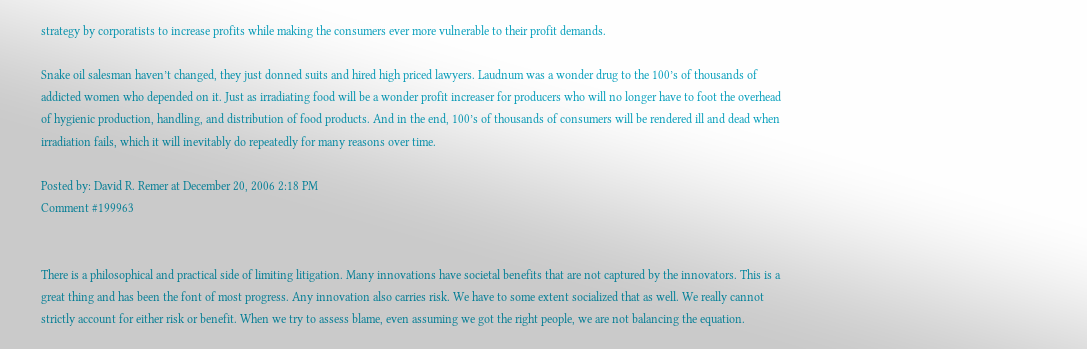strategy by corporatists to increase profits while making the consumers ever more vulnerable to their profit demands.

Snake oil salesman haven’t changed, they just donned suits and hired high priced lawyers. Laudnum was a wonder drug to the 100’s of thousands of addicted women who depended on it. Just as irradiating food will be a wonder profit increaser for producers who will no longer have to foot the overhead of hygienic production, handling, and distribution of food products. And in the end, 100’s of thousands of consumers will be rendered ill and dead when irradiation fails, which it will inevitably do repeatedly for many reasons over time.

Posted by: David R. Remer at December 20, 2006 2:18 PM
Comment #199963


There is a philosophical and practical side of limiting litigation. Many innovations have societal benefits that are not captured by the innovators. This is a great thing and has been the font of most progress. Any innovation also carries risk. We have to some extent socialized that as well. We really cannot strictly account for either risk or benefit. When we try to assess blame, even assuming we got the right people, we are not balancing the equation.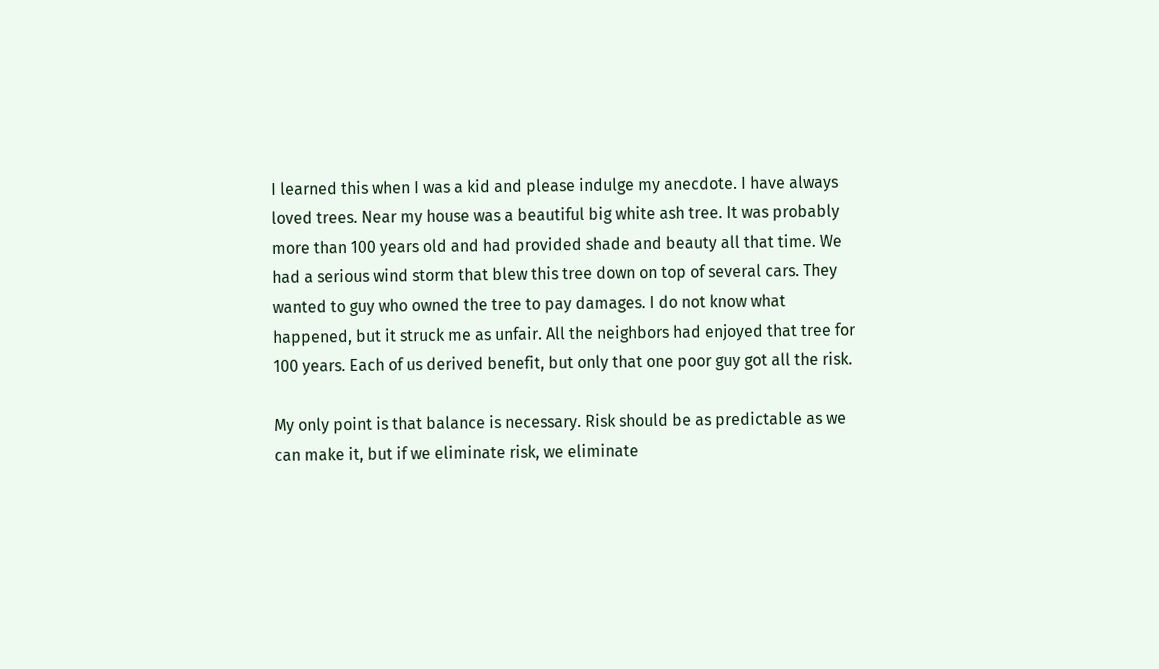I learned this when I was a kid and please indulge my anecdote. I have always loved trees. Near my house was a beautiful big white ash tree. It was probably more than 100 years old and had provided shade and beauty all that time. We had a serious wind storm that blew this tree down on top of several cars. They wanted to guy who owned the tree to pay damages. I do not know what happened, but it struck me as unfair. All the neighbors had enjoyed that tree for 100 years. Each of us derived benefit, but only that one poor guy got all the risk.

My only point is that balance is necessary. Risk should be as predictable as we can make it, but if we eliminate risk, we eliminate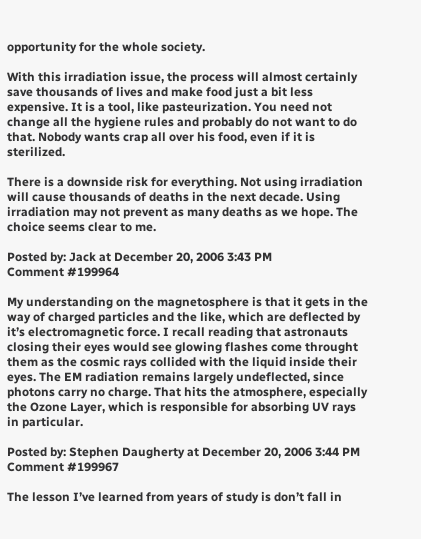opportunity for the whole society.

With this irradiation issue, the process will almost certainly save thousands of lives and make food just a bit less expensive. It is a tool, like pasteurization. You need not change all the hygiene rules and probably do not want to do that. Nobody wants crap all over his food, even if it is sterilized.

There is a downside risk for everything. Not using irradiation will cause thousands of deaths in the next decade. Using irradiation may not prevent as many deaths as we hope. The choice seems clear to me.

Posted by: Jack at December 20, 2006 3:43 PM
Comment #199964

My understanding on the magnetosphere is that it gets in the way of charged particles and the like, which are deflected by it’s electromagnetic force. I recall reading that astronauts closing their eyes would see glowing flashes come throught them as the cosmic rays collided with the liquid inside their eyes. The EM radiation remains largely undeflected, since photons carry no charge. That hits the atmosphere, especially the Ozone Layer, which is responsible for absorbing UV rays in particular.

Posted by: Stephen Daugherty at December 20, 2006 3:44 PM
Comment #199967

The lesson I’ve learned from years of study is don’t fall in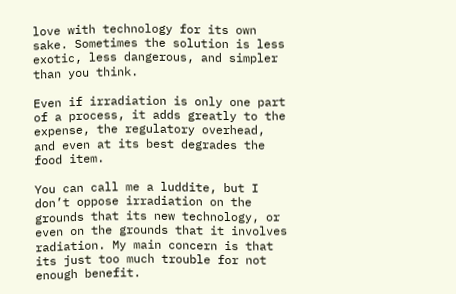love with technology for its own sake. Sometimes the solution is less exotic, less dangerous, and simpler than you think.

Even if irradiation is only one part of a process, it adds greatly to the expense, the regulatory overhead, and even at its best degrades the food item.

You can call me a luddite, but I don’t oppose irradiation on the grounds that its new technology, or even on the grounds that it involves radiation. My main concern is that its just too much trouble for not enough benefit.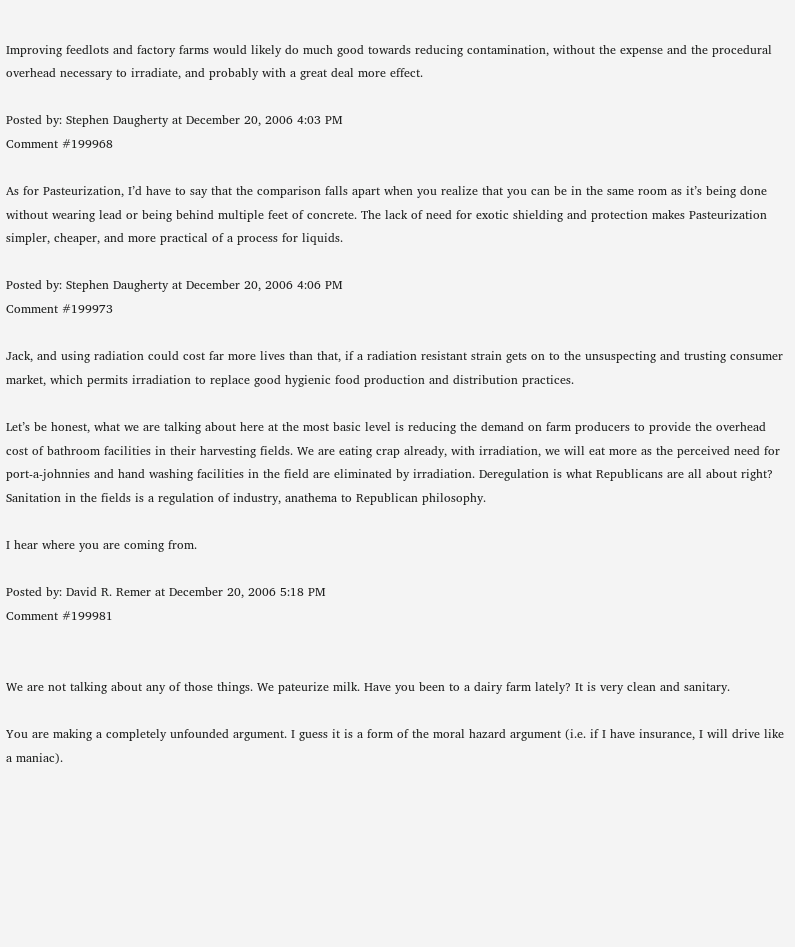Improving feedlots and factory farms would likely do much good towards reducing contamination, without the expense and the procedural overhead necessary to irradiate, and probably with a great deal more effect.

Posted by: Stephen Daugherty at December 20, 2006 4:03 PM
Comment #199968

As for Pasteurization, I’d have to say that the comparison falls apart when you realize that you can be in the same room as it’s being done without wearing lead or being behind multiple feet of concrete. The lack of need for exotic shielding and protection makes Pasteurization simpler, cheaper, and more practical of a process for liquids.

Posted by: Stephen Daugherty at December 20, 2006 4:06 PM
Comment #199973

Jack, and using radiation could cost far more lives than that, if a radiation resistant strain gets on to the unsuspecting and trusting consumer market, which permits irradiation to replace good hygienic food production and distribution practices.

Let’s be honest, what we are talking about here at the most basic level is reducing the demand on farm producers to provide the overhead cost of bathroom facilities in their harvesting fields. We are eating crap already, with irradiation, we will eat more as the perceived need for port-a-johnnies and hand washing facilities in the field are eliminated by irradiation. Deregulation is what Republicans are all about right? Sanitation in the fields is a regulation of industry, anathema to Republican philosophy.

I hear where you are coming from.

Posted by: David R. Remer at December 20, 2006 5:18 PM
Comment #199981


We are not talking about any of those things. We pateurize milk. Have you been to a dairy farm lately? It is very clean and sanitary.

You are making a completely unfounded argument. I guess it is a form of the moral hazard argument (i.e. if I have insurance, I will drive like a maniac).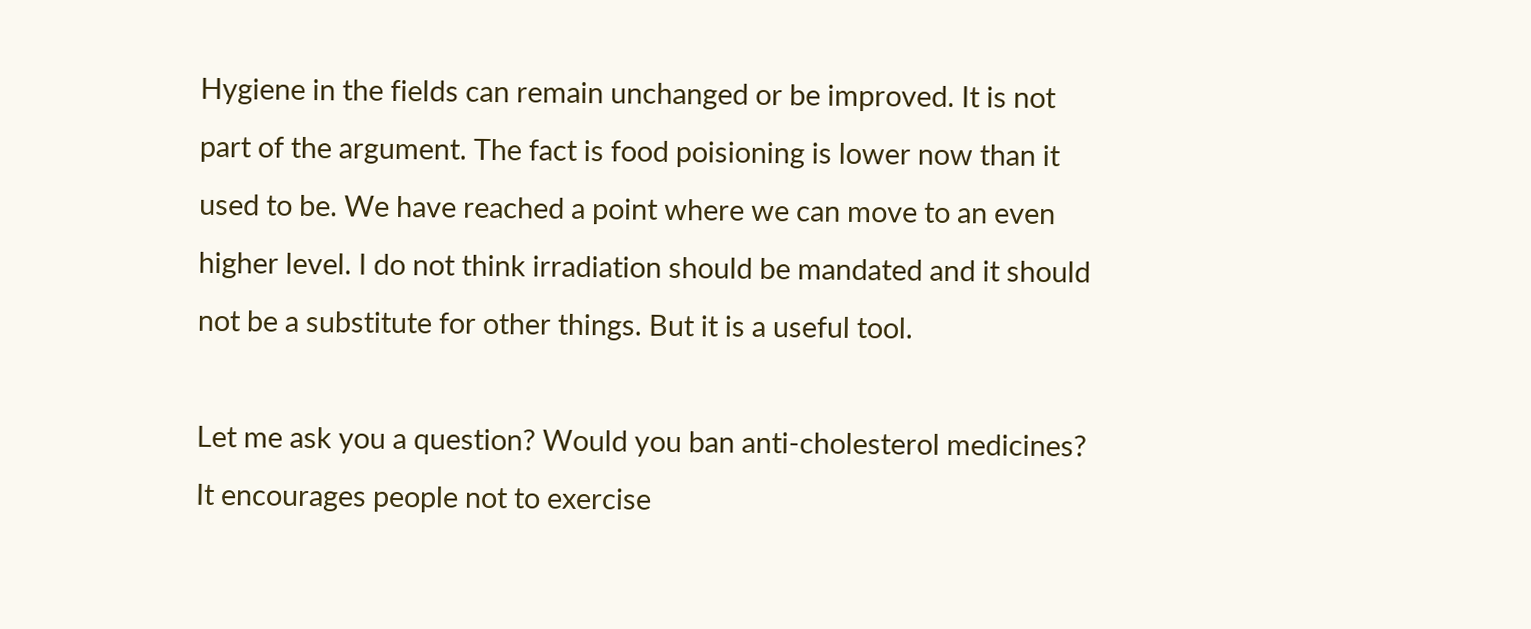Hygiene in the fields can remain unchanged or be improved. It is not part of the argument. The fact is food poisioning is lower now than it used to be. We have reached a point where we can move to an even higher level. I do not think irradiation should be mandated and it should not be a substitute for other things. But it is a useful tool.

Let me ask you a question? Would you ban anti-cholesterol medicines? It encourages people not to exercise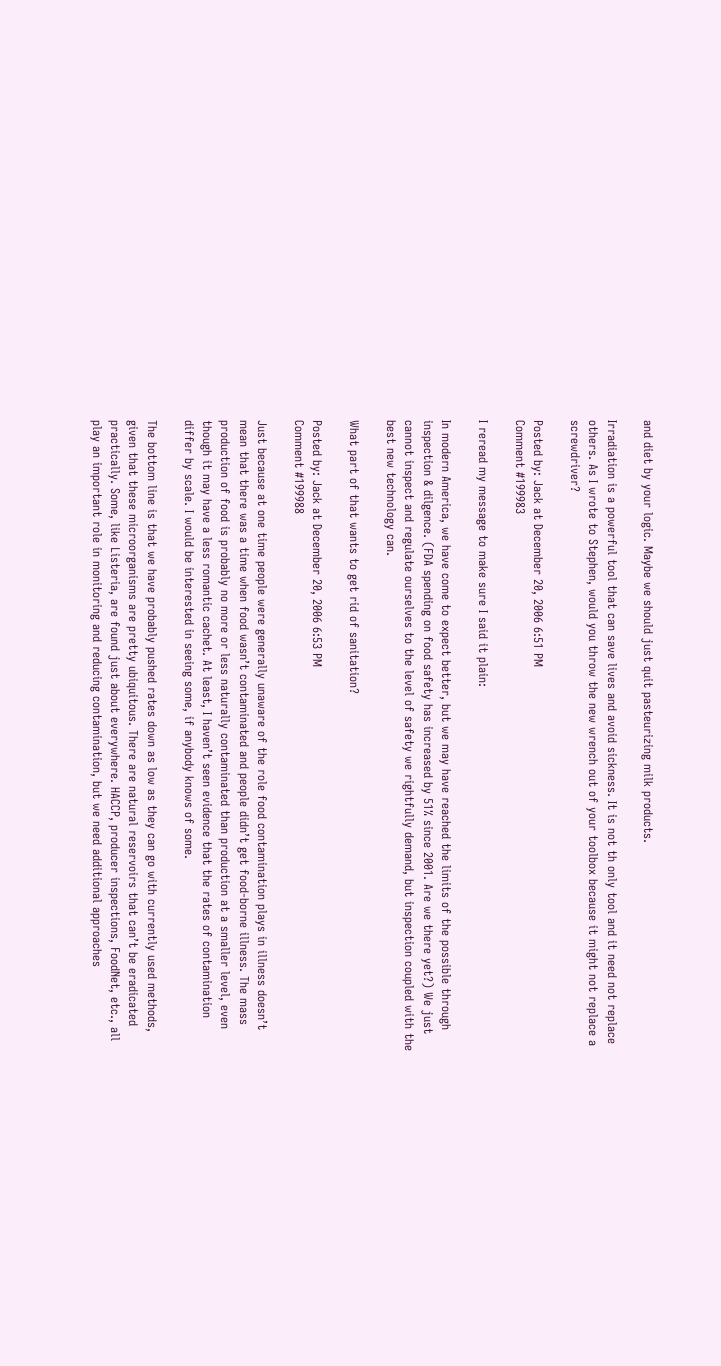and diet by your logic. Maybe we should just quit pasteurizing milk products.

Irradiation is a powerful tool that can save lives and avoid sickness. It is not th only tool and it need not replace others. As I wrote to Stephen, would you throw the new wrench out of your toolbox because it might not replace a screwdriver?

Posted by: Jack at December 20, 2006 6:51 PM
Comment #199983

I reread my message to make sure I said it plain:

In modern America, we have come to expect better, but we may have reached the limits of the possible through inspection & dilgence. (FDA spending on food safety has increased by 51% since 2001. Are we there yet?) We just cannot inspect and regulate ourselves to the level of safety we rightfully demand, but inspection coupled with the best new technology can.

What part of that wants to get rid of sanitation?

Posted by: Jack at December 20, 2006 6:53 PM
Comment #199988

Just because at one time people were generally unaware of the role food contamination plays in illness doesn’t mean that there was a time when food wasn’t contaminated and people didn’t get food-borne illness. The mass production of food is probably no more or less naturally contaminated than production at a smaller level, even though it may have a less romantic cachet. At least, I haven’t seen evidence that the rates of contamination differ by scale. I would be interested in seeing some, if anybody knows of some.

The bottom line is that we have probably pushed rates down as low as they can go with currently used methods, given that these microorganisms are pretty ubiquitous. There are natural reservoirs that can’t be eradicated practically. Some, like Listeria, are found just about everywhere. HACCP, producer inspections, FoodNet, etc., all play an important role in monitoring and reducing contamination, but we need additional approaches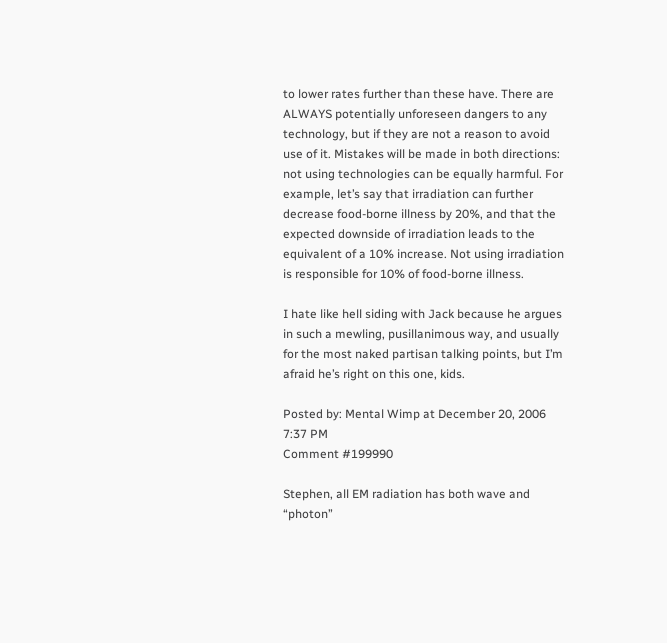to lower rates further than these have. There are ALWAYS potentially unforeseen dangers to any technology, but if they are not a reason to avoid use of it. Mistakes will be made in both directions: not using technologies can be equally harmful. For example, let’s say that irradiation can further decrease food-borne illness by 20%, and that the expected downside of irradiation leads to the equivalent of a 10% increase. Not using irradiation is responsible for 10% of food-borne illness.

I hate like hell siding with Jack because he argues in such a mewling, pusillanimous way, and usually for the most naked partisan talking points, but I’m afraid he’s right on this one, kids.

Posted by: Mental Wimp at December 20, 2006 7:37 PM
Comment #199990

Stephen, all EM radiation has both wave and “photon”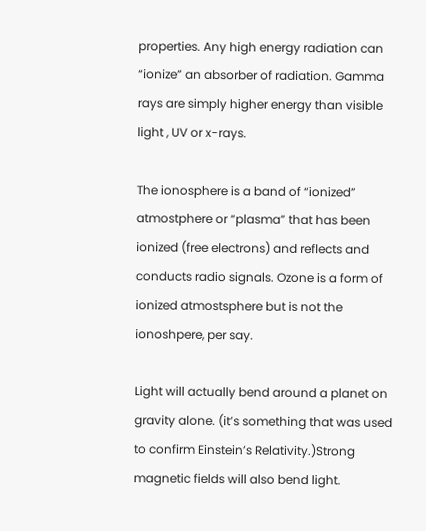properties. Any high energy radiation can “ionize” an absorber of radiation. Gamma rays are simply higher energy than visible light , UV or x-rays.

The ionosphere is a band of “ionized” atmostphere or “plasma” that has been ionized (free electrons) and reflects and conducts radio signals. Ozone is a form of ionized atmostsphere but is not the ionoshpere, per say.

Light will actually bend around a planet on gravity alone. (it’s something that was used to confirm Einstein’s Relativity.)Strong magnetic fields will also bend light.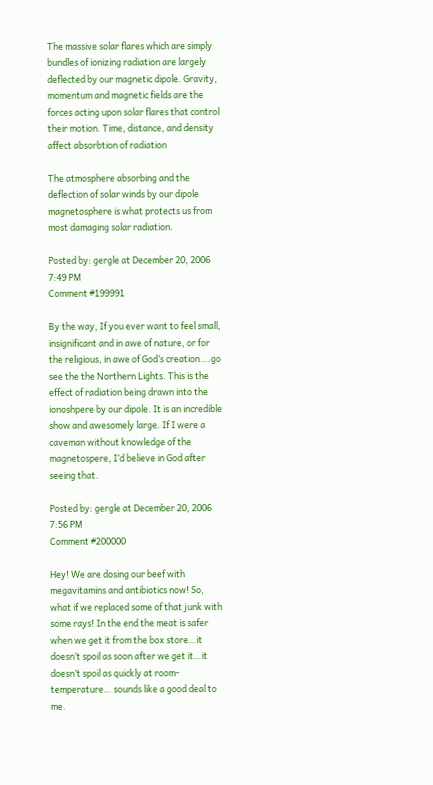The massive solar flares which are simply bundles of ionizing radiation are largely deflected by our magnetic dipole. Gravity, momentum and magnetic fields are the forces acting upon solar flares that control their motion. Time, distance, and density affect absorbtion of radiation

The atmosphere absorbing and the deflection of solar winds by our dipole magnetosphere is what protects us from most damaging solar radiation.

Posted by: gergle at December 20, 2006 7:49 PM
Comment #199991

By the way, If you ever want to feel small, insignificant and in awe of nature, or for the religious, in awe of God’s creation….go see the the Northern Lights. This is the effect of radiation being drawn into the ionoshpere by our dipole. It is an incredible show and awesomely large. If I were a caveman without knowledge of the magnetospere, I’d believe in God after seeing that.

Posted by: gergle at December 20, 2006 7:56 PM
Comment #200000

Hey! We are dosing our beef with megavitamins and antibiotics now! So, what if we replaced some of that junk with some rays! In the end the meat is safer when we get it from the box store…it doesn’t spoil as soon after we get it…it doesn’t spoil as quickly at room-temperature… sounds like a good deal to me.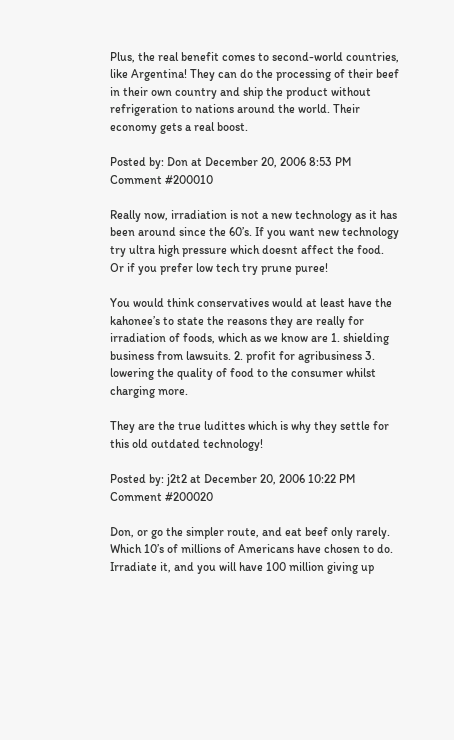Plus, the real benefit comes to second-world countries, like Argentina! They can do the processing of their beef in their own country and ship the product without refrigeration to nations around the world. Their economy gets a real boost.

Posted by: Don at December 20, 2006 8:53 PM
Comment #200010

Really now, irradiation is not a new technology as it has been around since the 60’s. If you want new technology try ultra high pressure which doesnt affect the food. Or if you prefer low tech try prune puree!

You would think conservatives would at least have the kahonee’s to state the reasons they are really for irradiation of foods, which as we know are 1. shielding business from lawsuits. 2. profit for agribusiness 3. lowering the quality of food to the consumer whilst charging more.

They are the true ludittes which is why they settle for this old outdated technology!

Posted by: j2t2 at December 20, 2006 10:22 PM
Comment #200020

Don, or go the simpler route, and eat beef only rarely. Which 10’s of millions of Americans have chosen to do. Irradiate it, and you will have 100 million giving up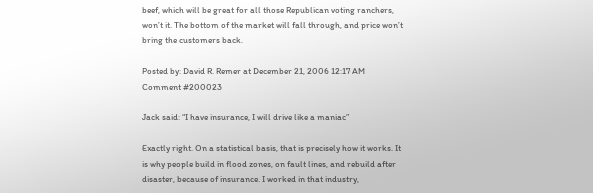beef, which will be great for all those Republican voting ranchers, won’t it. The bottom of the market will fall through, and price won’t bring the customers back.

Posted by: David R. Remer at December 21, 2006 12:17 AM
Comment #200023

Jack said: “I have insurance, I will drive like a maniac”

Exactly right. On a statistical basis, that is precisely how it works. It is why people build in flood zones, on fault lines, and rebuild after disaster, because of insurance. I worked in that industry,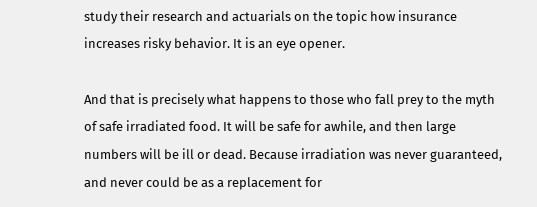study their research and actuarials on the topic how insurance increases risky behavior. It is an eye opener.

And that is precisely what happens to those who fall prey to the myth of safe irradiated food. It will be safe for awhile, and then large numbers will be ill or dead. Because irradiation was never guaranteed, and never could be as a replacement for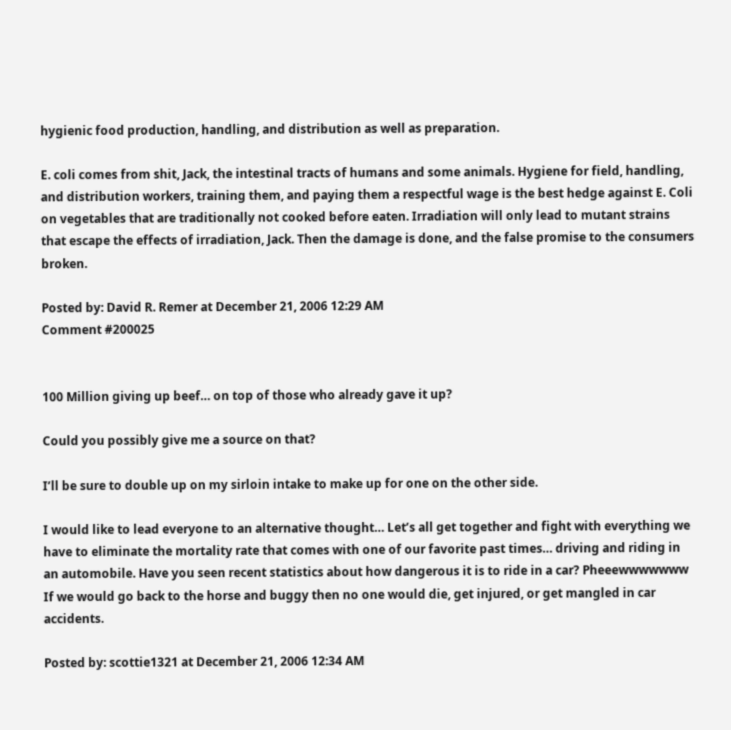hygienic food production, handling, and distribution as well as preparation.

E. coli comes from shit, Jack, the intestinal tracts of humans and some animals. Hygiene for field, handling, and distribution workers, training them, and paying them a respectful wage is the best hedge against E. Coli on vegetables that are traditionally not cooked before eaten. Irradiation will only lead to mutant strains that escape the effects of irradiation, Jack. Then the damage is done, and the false promise to the consumers broken.

Posted by: David R. Remer at December 21, 2006 12:29 AM
Comment #200025


100 Million giving up beef… on top of those who already gave it up?

Could you possibly give me a source on that?

I’ll be sure to double up on my sirloin intake to make up for one on the other side.

I would like to lead everyone to an alternative thought… Let’s all get together and fight with everything we have to eliminate the mortality rate that comes with one of our favorite past times… driving and riding in an automobile. Have you seen recent statistics about how dangerous it is to ride in a car? Pheeewwwwwww If we would go back to the horse and buggy then no one would die, get injured, or get mangled in car accidents.

Posted by: scottie1321 at December 21, 2006 12:34 AM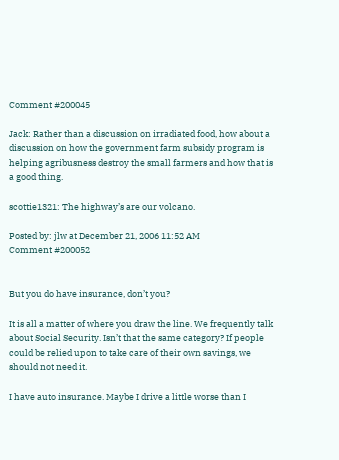Comment #200045

Jack: Rather than a discussion on irradiated food, how about a discussion on how the government farm subsidy program is helping agribusness destroy the small farmers and how that is a good thing.

scottie1321: The highway’s are our volcano.

Posted by: jlw at December 21, 2006 11:52 AM
Comment #200052


But you do have insurance, don’t you?

It is all a matter of where you draw the line. We frequently talk about Social Security. Isn’t that the same category? If people could be relied upon to take care of their own savings, we should not need it.

I have auto insurance. Maybe I drive a little worse than I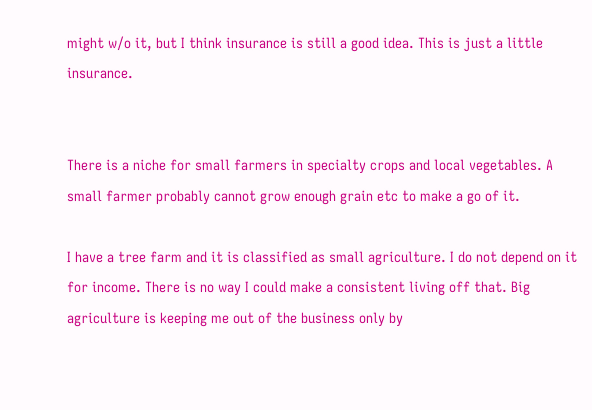might w/o it, but I think insurance is still a good idea. This is just a little insurance.


There is a niche for small farmers in specialty crops and local vegetables. A small farmer probably cannot grow enough grain etc to make a go of it.

I have a tree farm and it is classified as small agriculture. I do not depend on it for income. There is no way I could make a consistent living off that. Big agriculture is keeping me out of the business only by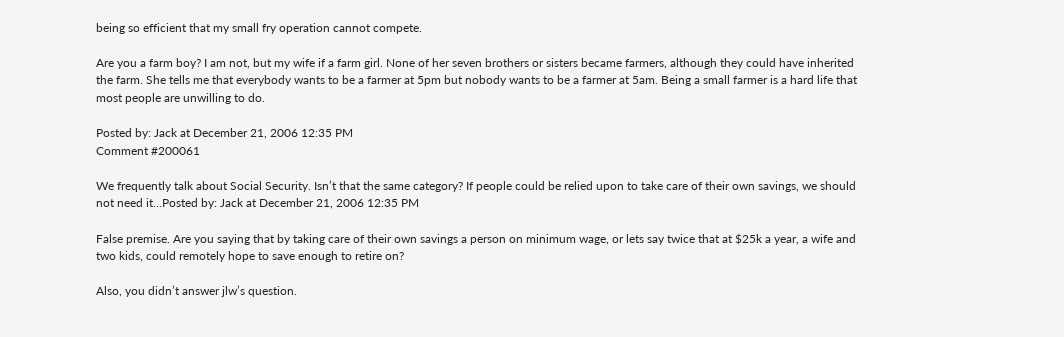being so efficient that my small fry operation cannot compete.

Are you a farm boy? I am not, but my wife if a farm girl. None of her seven brothers or sisters became farmers, although they could have inherited the farm. She tells me that everybody wants to be a farmer at 5pm but nobody wants to be a farmer at 5am. Being a small farmer is a hard life that most people are unwilling to do.

Posted by: Jack at December 21, 2006 12:35 PM
Comment #200061

We frequently talk about Social Security. Isn’t that the same category? If people could be relied upon to take care of their own savings, we should not need it…Posted by: Jack at December 21, 2006 12:35 PM

False premise. Are you saying that by taking care of their own savings a person on minimum wage, or lets say twice that at $25k a year, a wife and two kids, could remotely hope to save enough to retire on?

Also, you didn’t answer jlw’s question.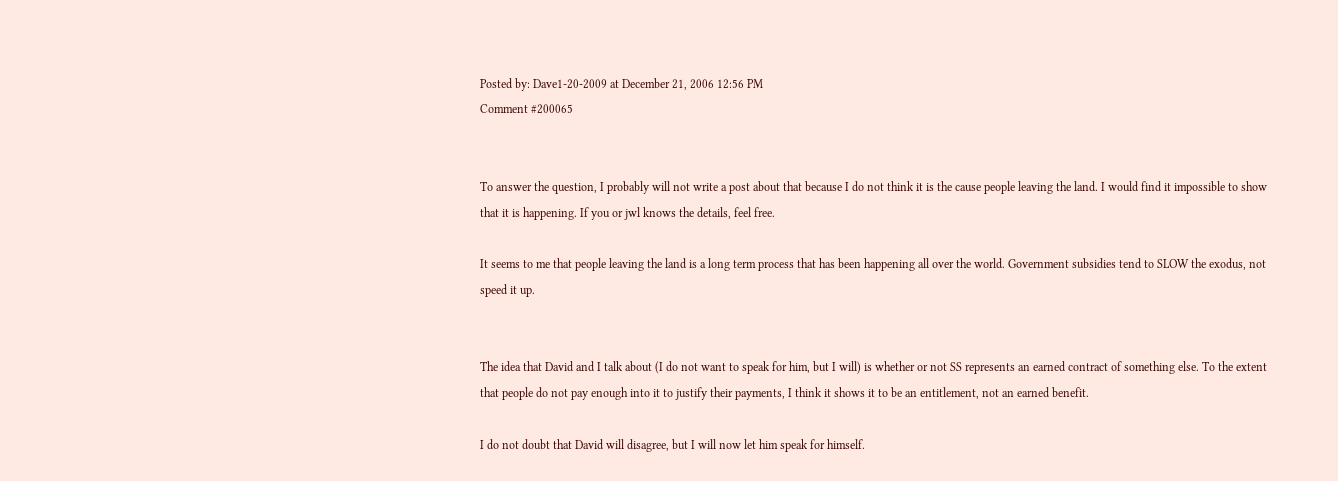Posted by: Dave1-20-2009 at December 21, 2006 12:56 PM
Comment #200065


To answer the question, I probably will not write a post about that because I do not think it is the cause people leaving the land. I would find it impossible to show that it is happening. If you or jwl knows the details, feel free.

It seems to me that people leaving the land is a long term process that has been happening all over the world. Government subsidies tend to SLOW the exodus, not speed it up.


The idea that David and I talk about (I do not want to speak for him, but I will) is whether or not SS represents an earned contract of something else. To the extent that people do not pay enough into it to justify their payments, I think it shows it to be an entitlement, not an earned benefit.

I do not doubt that David will disagree, but I will now let him speak for himself.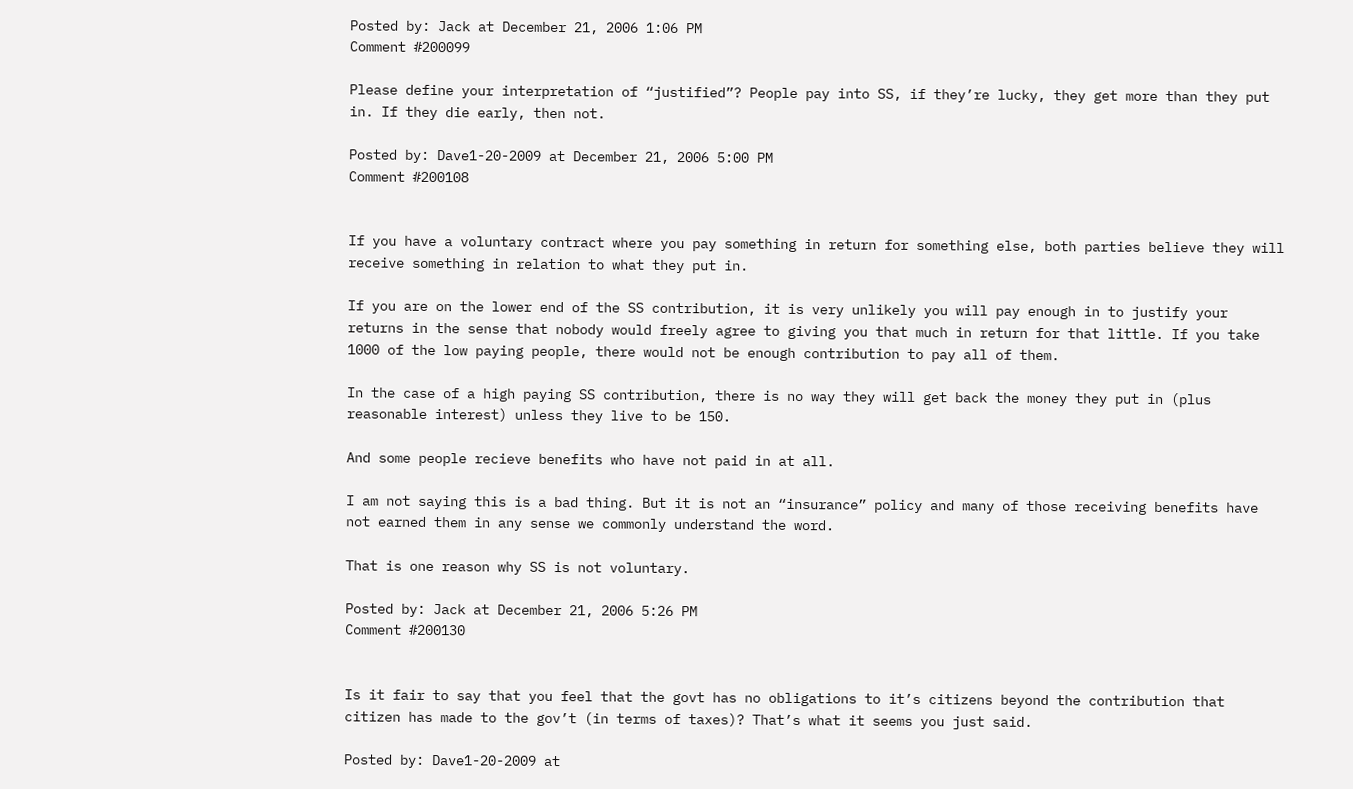Posted by: Jack at December 21, 2006 1:06 PM
Comment #200099

Please define your interpretation of “justified”? People pay into SS, if they’re lucky, they get more than they put in. If they die early, then not.

Posted by: Dave1-20-2009 at December 21, 2006 5:00 PM
Comment #200108


If you have a voluntary contract where you pay something in return for something else, both parties believe they will receive something in relation to what they put in.

If you are on the lower end of the SS contribution, it is very unlikely you will pay enough in to justify your returns in the sense that nobody would freely agree to giving you that much in return for that little. If you take 1000 of the low paying people, there would not be enough contribution to pay all of them.

In the case of a high paying SS contribution, there is no way they will get back the money they put in (plus reasonable interest) unless they live to be 150.

And some people recieve benefits who have not paid in at all.

I am not saying this is a bad thing. But it is not an “insurance” policy and many of those receiving benefits have not earned them in any sense we commonly understand the word.

That is one reason why SS is not voluntary.

Posted by: Jack at December 21, 2006 5:26 PM
Comment #200130


Is it fair to say that you feel that the govt has no obligations to it’s citizens beyond the contribution that citizen has made to the gov’t (in terms of taxes)? That’s what it seems you just said.

Posted by: Dave1-20-2009 at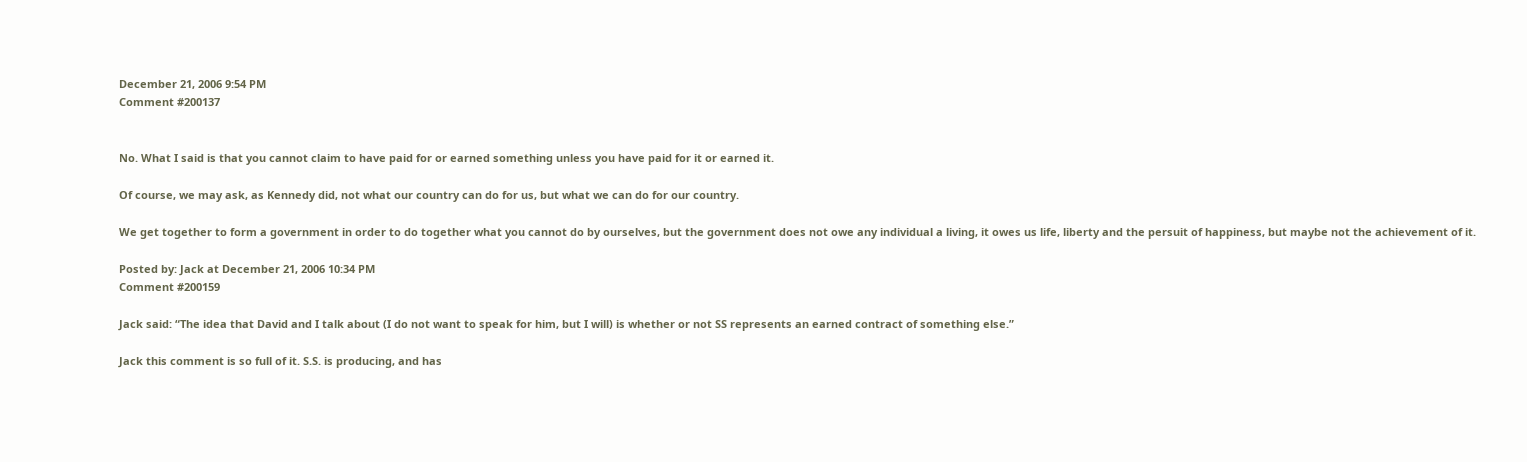December 21, 2006 9:54 PM
Comment #200137


No. What I said is that you cannot claim to have paid for or earned something unless you have paid for it or earned it.

Of course, we may ask, as Kennedy did, not what our country can do for us, but what we can do for our country.

We get together to form a government in order to do together what you cannot do by ourselves, but the government does not owe any individual a living, it owes us life, liberty and the persuit of happiness, but maybe not the achievement of it.

Posted by: Jack at December 21, 2006 10:34 PM
Comment #200159

Jack said: “The idea that David and I talk about (I do not want to speak for him, but I will) is whether or not SS represents an earned contract of something else.”

Jack this comment is so full of it. S.S. is producing, and has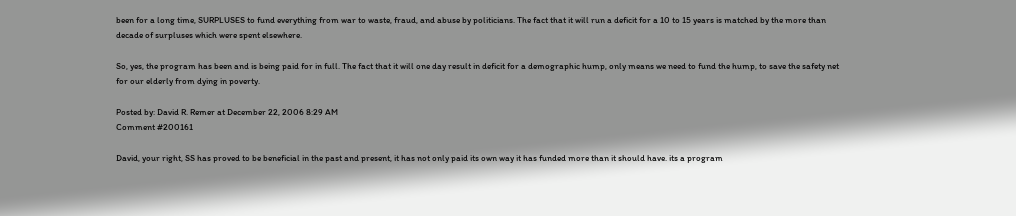been for a long time, SURPLUSES to fund everything from war to waste, fraud, and abuse by politicians. The fact that it will run a deficit for a 10 to 15 years is matched by the more than decade of surpluses which were spent elsewhere.

So, yes, the program has been and is being paid for in full. The fact that it will one day result in deficit for a demographic hump, only means we need to fund the hump, to save the safety net for our elderly from dying in poverty.

Posted by: David R. Remer at December 22, 2006 8:29 AM
Comment #200161

David, your right, SS has proved to be beneficial in the past and present, it has not only paid its own way it has funded more than it should have. its a program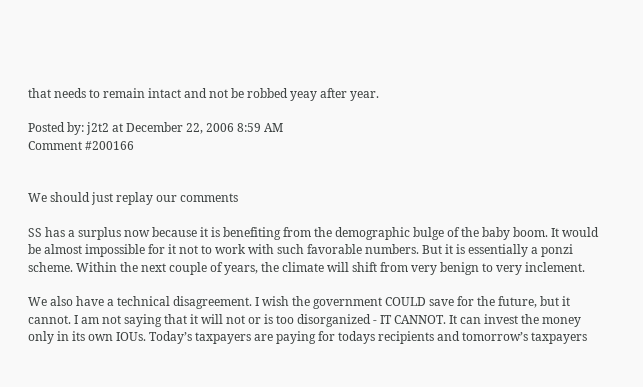that needs to remain intact and not be robbed yeay after year.

Posted by: j2t2 at December 22, 2006 8:59 AM
Comment #200166


We should just replay our comments

SS has a surplus now because it is benefiting from the demographic bulge of the baby boom. It would be almost impossible for it not to work with such favorable numbers. But it is essentially a ponzi scheme. Within the next couple of years, the climate will shift from very benign to very inclement.

We also have a technical disagreement. I wish the government COULD save for the future, but it cannot. I am not saying that it will not or is too disorganized - IT CANNOT. It can invest the money only in its own IOUs. Today’s taxpayers are paying for todays recipients and tomorrow’s taxpayers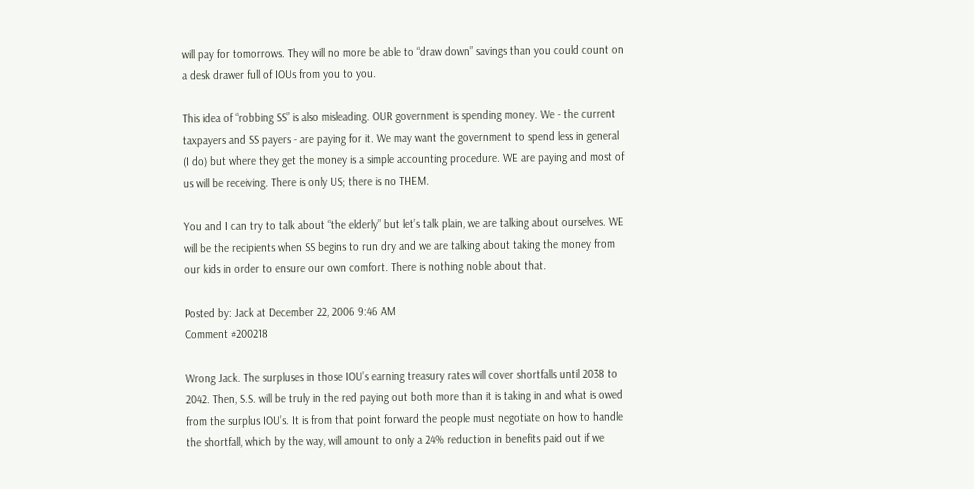will pay for tomorrows. They will no more be able to “draw down” savings than you could count on a desk drawer full of IOUs from you to you.

This idea of “robbing SS” is also misleading. OUR government is spending money. We - the current taxpayers and SS payers - are paying for it. We may want the government to spend less in general (I do) but where they get the money is a simple accounting procedure. WE are paying and most of us will be receiving. There is only US; there is no THEM.

You and I can try to talk about “the elderly” but let’s talk plain, we are talking about ourselves. WE will be the recipients when SS begins to run dry and we are talking about taking the money from our kids in order to ensure our own comfort. There is nothing noble about that.

Posted by: Jack at December 22, 2006 9:46 AM
Comment #200218

Wrong Jack. The surpluses in those IOU’s earning treasury rates will cover shortfalls until 2038 to 2042. Then, S.S. will be truly in the red paying out both more than it is taking in and what is owed from the surplus IOU’s. It is from that point forward the people must negotiate on how to handle the shortfall, which by the way, will amount to only a 24% reduction in benefits paid out if we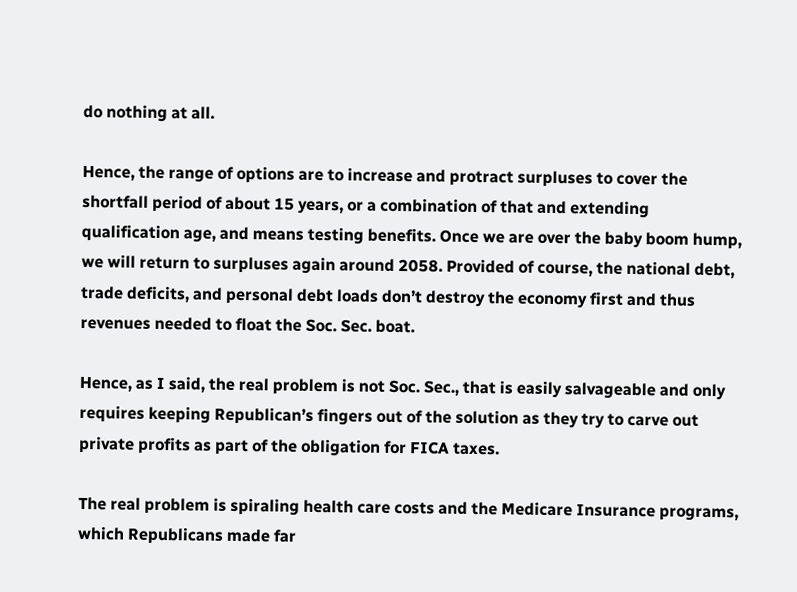do nothing at all.

Hence, the range of options are to increase and protract surpluses to cover the shortfall period of about 15 years, or a combination of that and extending qualification age, and means testing benefits. Once we are over the baby boom hump, we will return to surpluses again around 2058. Provided of course, the national debt, trade deficits, and personal debt loads don’t destroy the economy first and thus revenues needed to float the Soc. Sec. boat.

Hence, as I said, the real problem is not Soc. Sec., that is easily salvageable and only requires keeping Republican’s fingers out of the solution as they try to carve out private profits as part of the obligation for FICA taxes.

The real problem is spiraling health care costs and the Medicare Insurance programs, which Republicans made far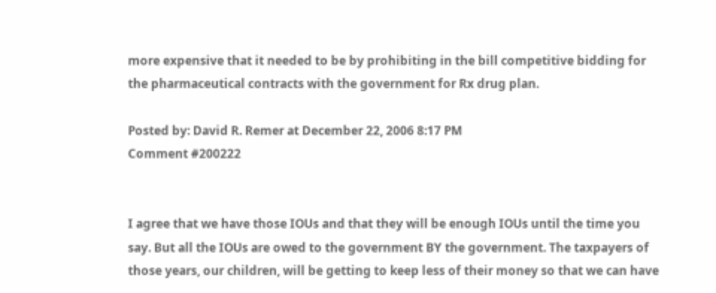more expensive that it needed to be by prohibiting in the bill competitive bidding for the pharmaceutical contracts with the government for Rx drug plan.

Posted by: David R. Remer at December 22, 2006 8:17 PM
Comment #200222


I agree that we have those IOUs and that they will be enough IOUs until the time you say. But all the IOUs are owed to the government BY the government. The taxpayers of those years, our children, will be getting to keep less of their money so that we can have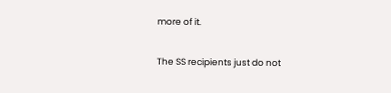more of it.

The SS recipients just do not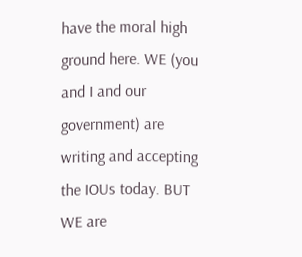have the moral high ground here. WE (you and I and our government) are writing and accepting the IOUs today. BUT WE are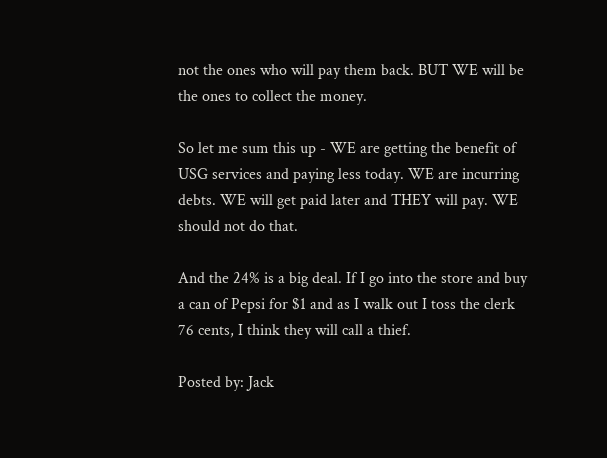not the ones who will pay them back. BUT WE will be the ones to collect the money.

So let me sum this up - WE are getting the benefit of USG services and paying less today. WE are incurring debts. WE will get paid later and THEY will pay. WE should not do that.

And the 24% is a big deal. If I go into the store and buy a can of Pepsi for $1 and as I walk out I toss the clerk 76 cents, I think they will call a thief.

Posted by: Jack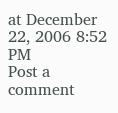at December 22, 2006 8:52 PM
Post a comment